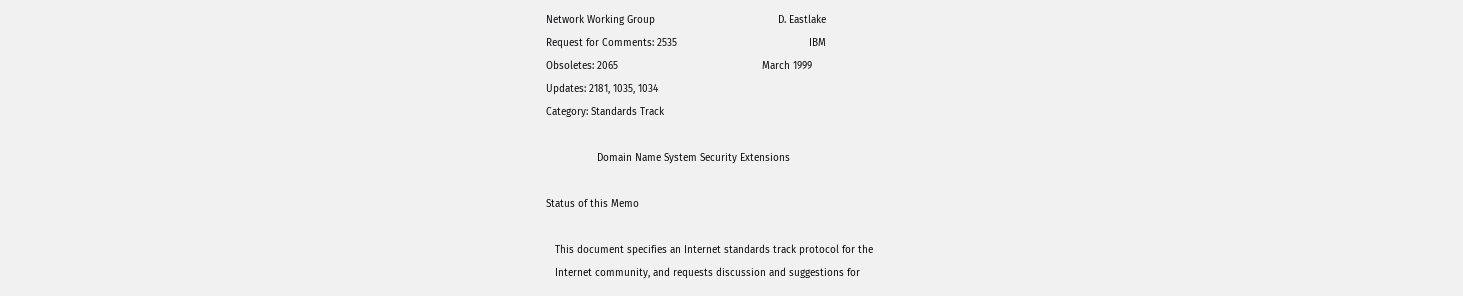Network Working Group                                         D. Eastlake
Request for Comments: 2535                                            IBM
Obsoletes: 2065                                                March 1999
Updates: 2181, 1035, 1034
Category: Standards Track

                 Domain Name System Security Extensions

Status of this Memo

   This document specifies an Internet standards track protocol for the
   Internet community, and requests discussion and suggestions for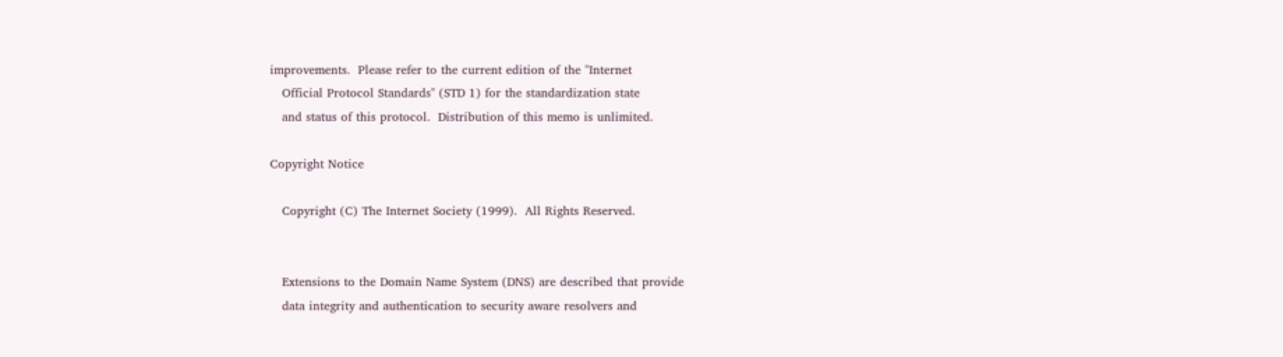improvements.  Please refer to the current edition of the "Internet
   Official Protocol Standards" (STD 1) for the standardization state
   and status of this protocol.  Distribution of this memo is unlimited.

Copyright Notice

   Copyright (C) The Internet Society (1999).  All Rights Reserved.


   Extensions to the Domain Name System (DNS) are described that provide
   data integrity and authentication to security aware resolvers and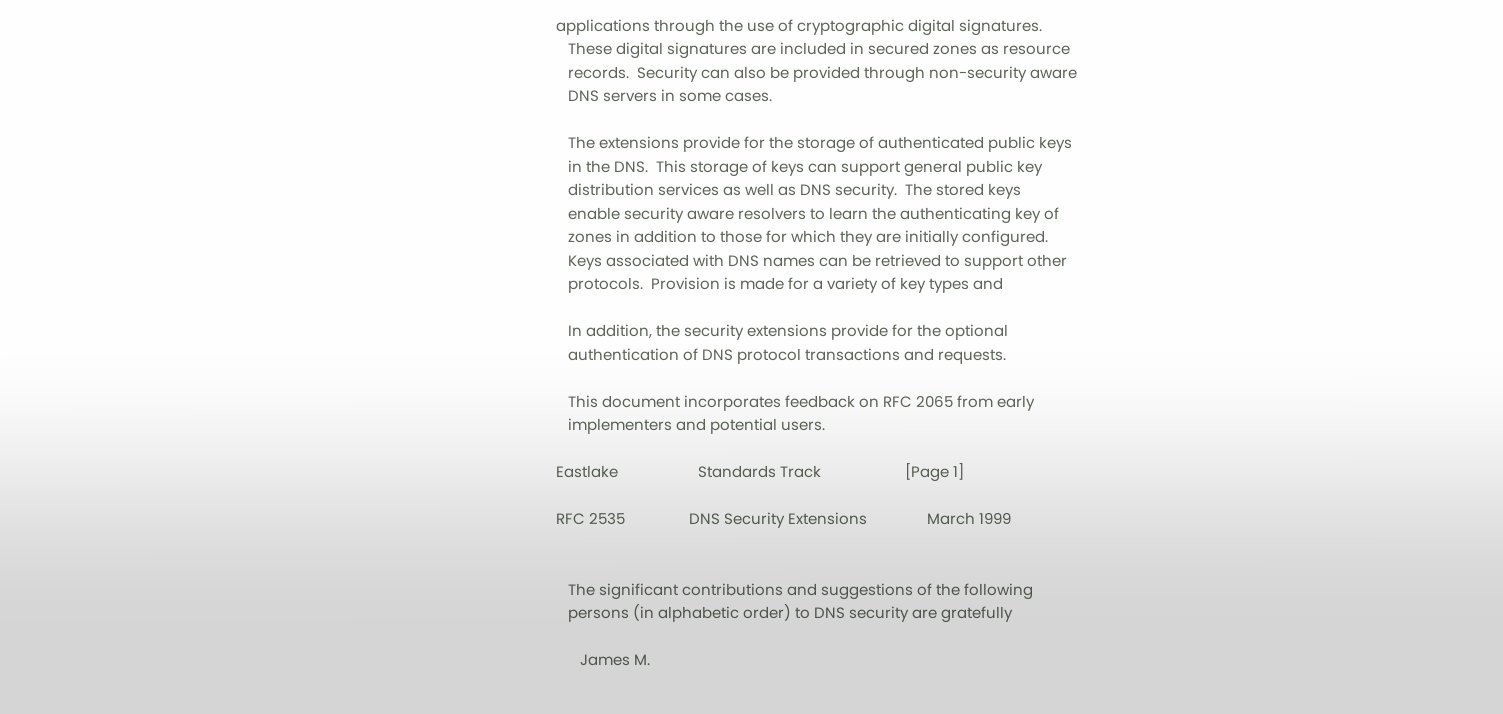applications through the use of cryptographic digital signatures.
   These digital signatures are included in secured zones as resource
   records.  Security can also be provided through non-security aware
   DNS servers in some cases.

   The extensions provide for the storage of authenticated public keys
   in the DNS.  This storage of keys can support general public key
   distribution services as well as DNS security.  The stored keys
   enable security aware resolvers to learn the authenticating key of
   zones in addition to those for which they are initially configured.
   Keys associated with DNS names can be retrieved to support other
   protocols.  Provision is made for a variety of key types and

   In addition, the security extensions provide for the optional
   authentication of DNS protocol transactions and requests.

   This document incorporates feedback on RFC 2065 from early
   implementers and potential users.

Eastlake                    Standards Track                     [Page 1]

RFC 2535                DNS Security Extensions               March 1999


   The significant contributions and suggestions of the following
   persons (in alphabetic order) to DNS security are gratefully

      James M.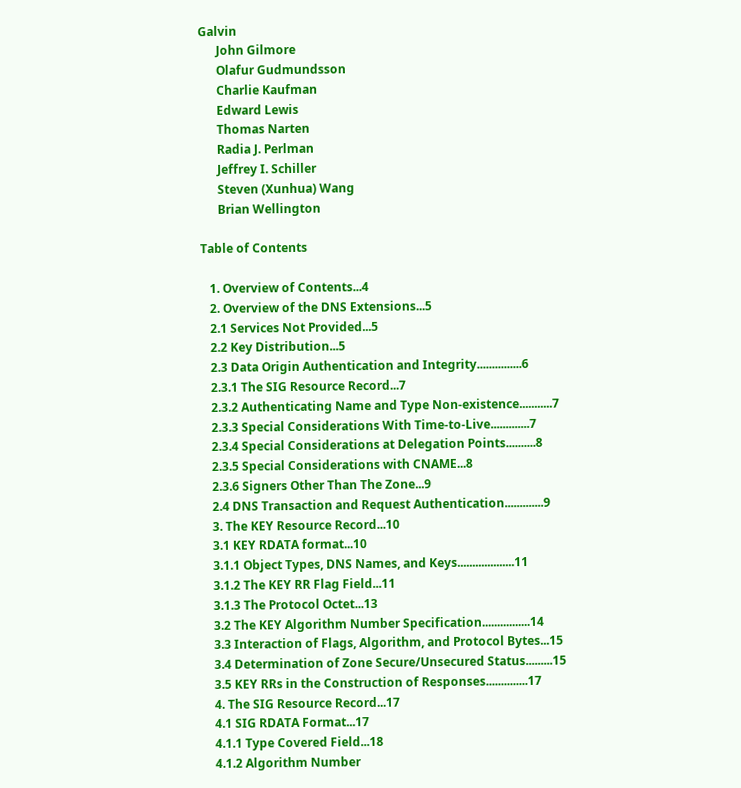Galvin
      John Gilmore
      Olafur Gudmundsson
      Charlie Kaufman
      Edward Lewis
      Thomas Narten
      Radia J. Perlman
      Jeffrey I. Schiller
      Steven (Xunhua) Wang
      Brian Wellington

Table of Contents

   1. Overview of Contents...4
   2. Overview of the DNS Extensions...5
   2.1 Services Not Provided...5
   2.2 Key Distribution...5
   2.3 Data Origin Authentication and Integrity...............6
   2.3.1 The SIG Resource Record...7
   2.3.2 Authenticating Name and Type Non-existence...........7
   2.3.3 Special Considerations With Time-to-Live.............7
   2.3.4 Special Considerations at Delegation Points..........8
   2.3.5 Special Considerations with CNAME...8
   2.3.6 Signers Other Than The Zone...9
   2.4 DNS Transaction and Request Authentication.............9
   3. The KEY Resource Record...10
   3.1 KEY RDATA format...10
   3.1.1 Object Types, DNS Names, and Keys...................11
   3.1.2 The KEY RR Flag Field...11
   3.1.3 The Protocol Octet...13
   3.2 The KEY Algorithm Number Specification................14
   3.3 Interaction of Flags, Algorithm, and Protocol Bytes...15
   3.4 Determination of Zone Secure/Unsecured Status.........15
   3.5 KEY RRs in the Construction of Responses..............17
   4. The SIG Resource Record...17
   4.1 SIG RDATA Format...17
   4.1.1 Type Covered Field...18
   4.1.2 Algorithm Number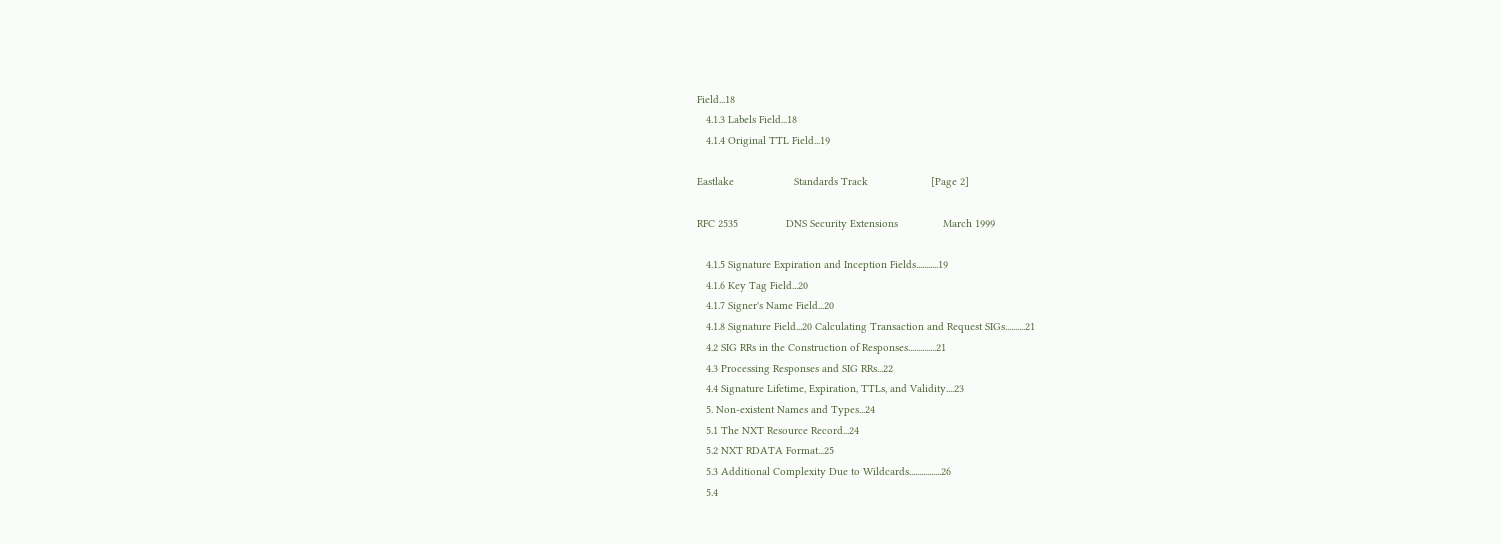Field...18
   4.1.3 Labels Field...18
   4.1.4 Original TTL Field...19

Eastlake                    Standards Track                     [Page 2]

RFC 2535                DNS Security Extensions               March 1999

   4.1.5 Signature Expiration and Inception Fields...........19
   4.1.6 Key Tag Field...20
   4.1.7 Signer's Name Field...20
   4.1.8 Signature Field...20 Calculating Transaction and Request SIGs..........21
   4.2 SIG RRs in the Construction of Responses..............21
   4.3 Processing Responses and SIG RRs...22
   4.4 Signature Lifetime, Expiration, TTLs, and Validity....23
   5. Non-existent Names and Types...24
   5.1 The NXT Resource Record...24
   5.2 NXT RDATA Format...25
   5.3 Additional Complexity Due to Wildcards................26
   5.4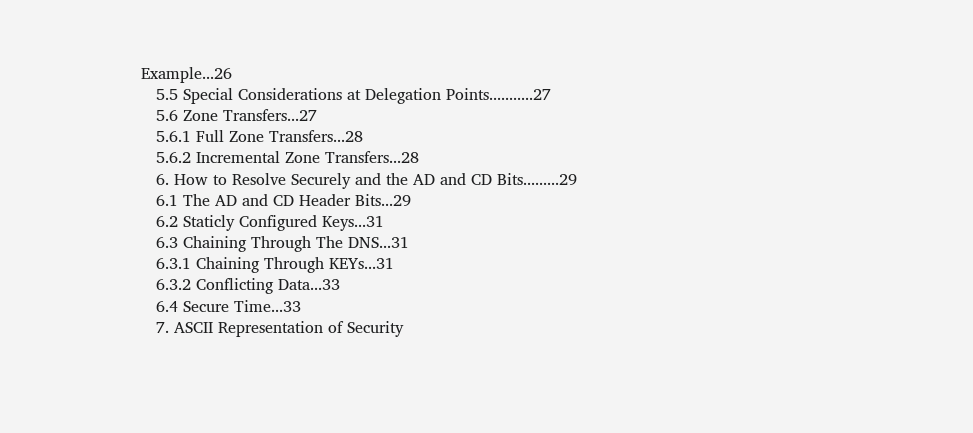Example...26
   5.5 Special Considerations at Delegation Points...........27
   5.6 Zone Transfers...27
   5.6.1 Full Zone Transfers...28
   5.6.2 Incremental Zone Transfers...28
   6. How to Resolve Securely and the AD and CD Bits.........29
   6.1 The AD and CD Header Bits...29
   6.2 Staticly Configured Keys...31
   6.3 Chaining Through The DNS...31
   6.3.1 Chaining Through KEYs...31
   6.3.2 Conflicting Data...33
   6.4 Secure Time...33
   7. ASCII Representation of Security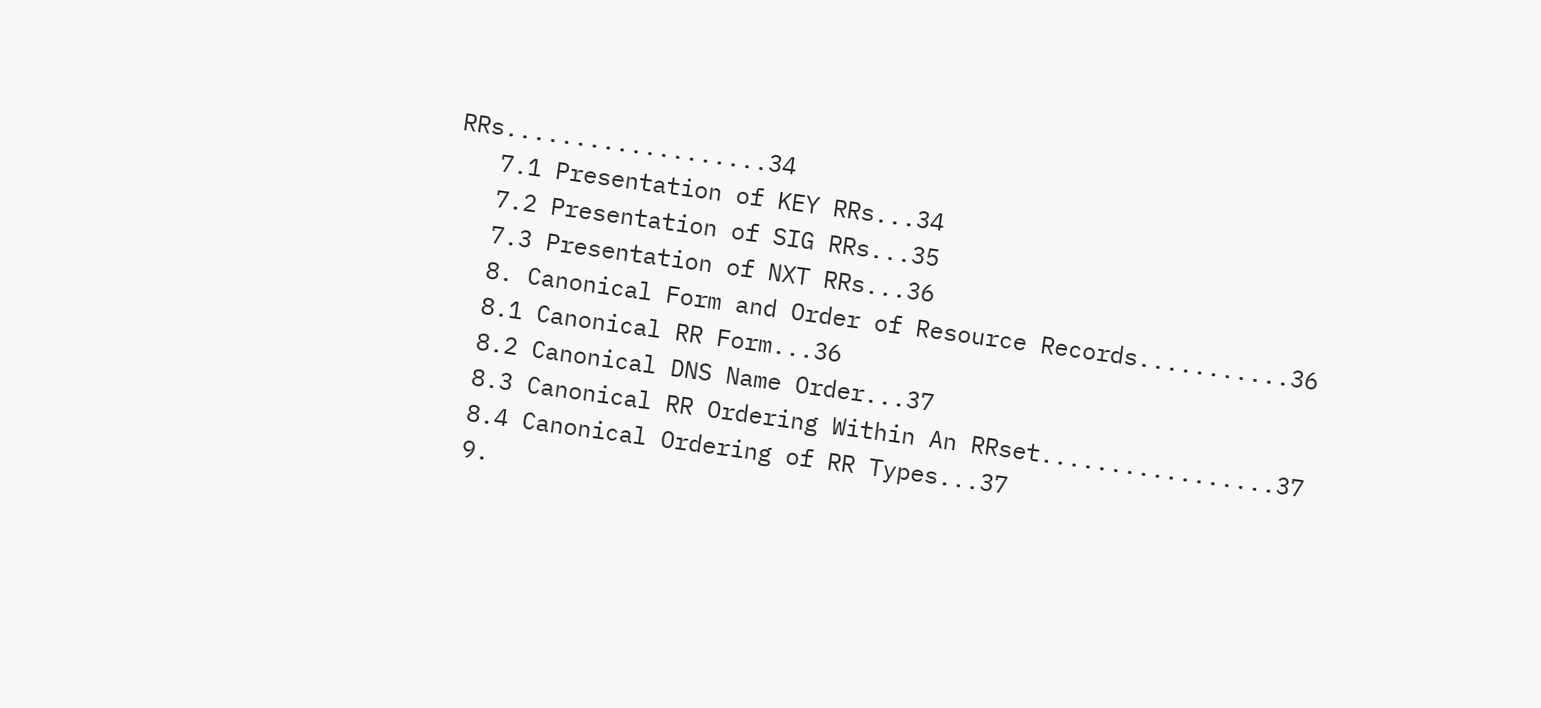RRs...................34
   7.1 Presentation of KEY RRs...34
   7.2 Presentation of SIG RRs...35
   7.3 Presentation of NXT RRs...36
   8. Canonical Form and Order of Resource Records...........36
   8.1 Canonical RR Form...36
   8.2 Canonical DNS Name Order...37
   8.3 Canonical RR Ordering Within An RRset.................37
   8.4 Canonical Ordering of RR Types...37
   9.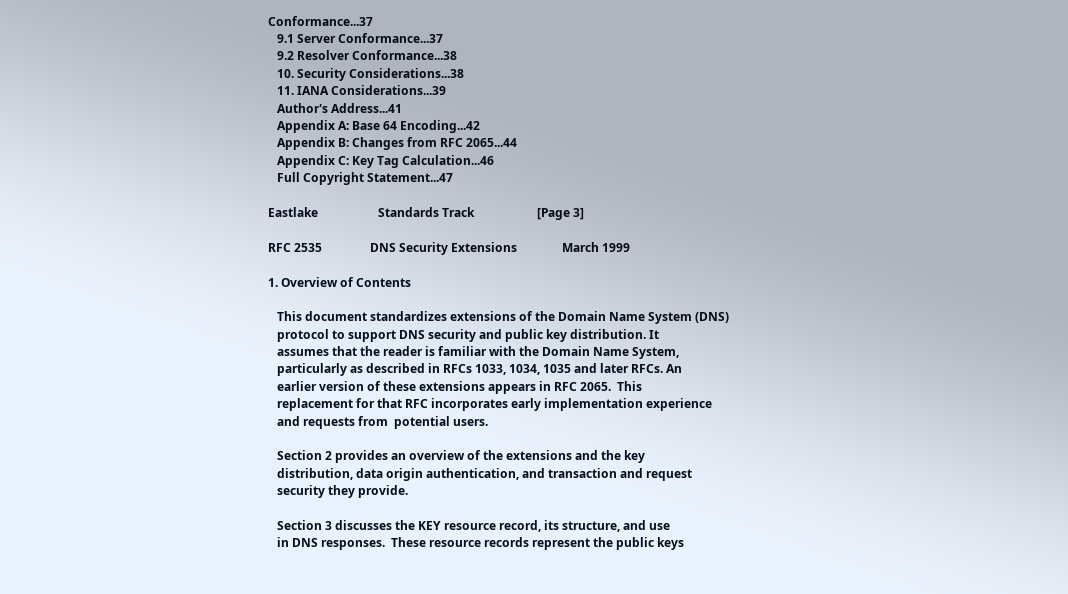Conformance...37
   9.1 Server Conformance...37
   9.2 Resolver Conformance...38
   10. Security Considerations...38
   11. IANA Considerations...39
   Author's Address...41
   Appendix A: Base 64 Encoding...42
   Appendix B: Changes from RFC 2065...44
   Appendix C: Key Tag Calculation...46
   Full Copyright Statement...47

Eastlake                    Standards Track                     [Page 3]

RFC 2535                DNS Security Extensions               March 1999

1. Overview of Contents

   This document standardizes extensions of the Domain Name System (DNS)
   protocol to support DNS security and public key distribution. It
   assumes that the reader is familiar with the Domain Name System,
   particularly as described in RFCs 1033, 1034, 1035 and later RFCs. An
   earlier version of these extensions appears in RFC 2065.  This
   replacement for that RFC incorporates early implementation experience
   and requests from  potential users.

   Section 2 provides an overview of the extensions and the key
   distribution, data origin authentication, and transaction and request
   security they provide.

   Section 3 discusses the KEY resource record, its structure, and use
   in DNS responses.  These resource records represent the public keys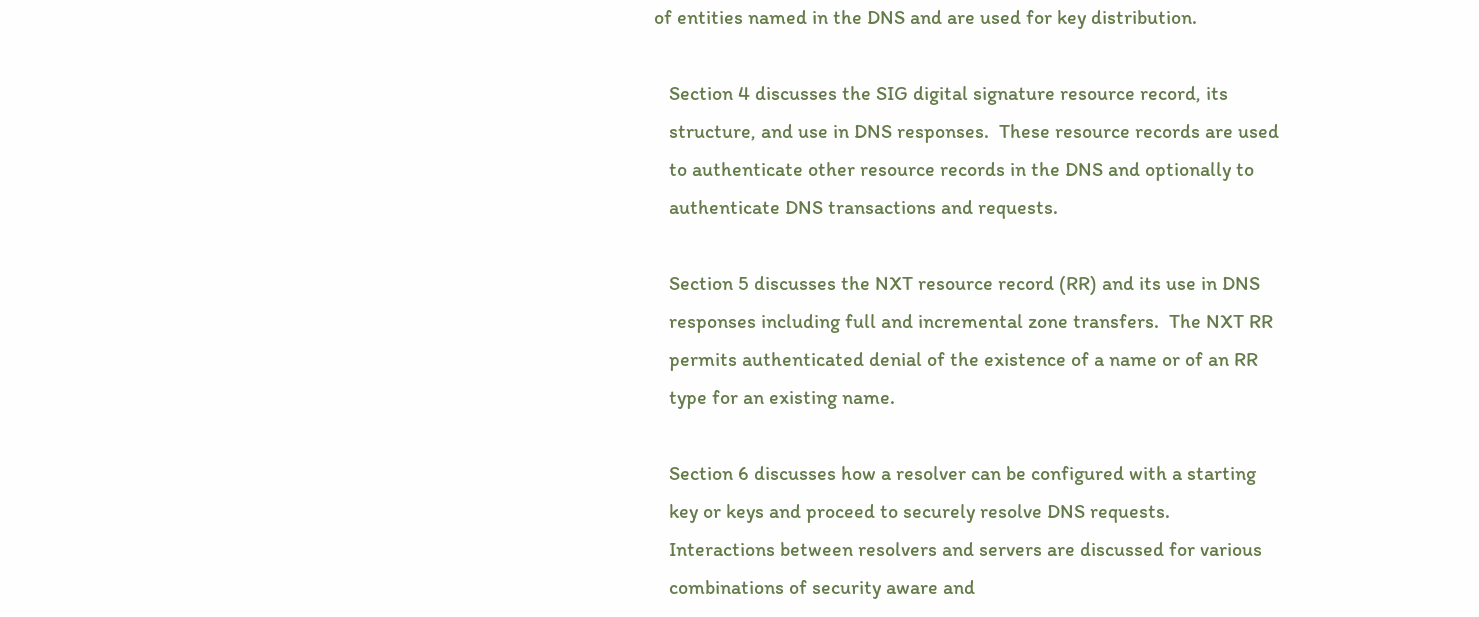of entities named in the DNS and are used for key distribution.

   Section 4 discusses the SIG digital signature resource record, its
   structure, and use in DNS responses.  These resource records are used
   to authenticate other resource records in the DNS and optionally to
   authenticate DNS transactions and requests.

   Section 5 discusses the NXT resource record (RR) and its use in DNS
   responses including full and incremental zone transfers.  The NXT RR
   permits authenticated denial of the existence of a name or of an RR
   type for an existing name.

   Section 6 discusses how a resolver can be configured with a starting
   key or keys and proceed to securely resolve DNS requests.
   Interactions between resolvers and servers are discussed for various
   combinations of security aware and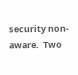security non-aware.  Two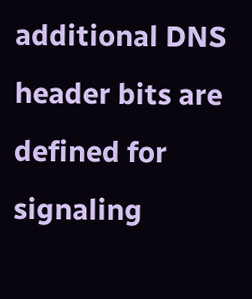additional DNS header bits are defined for signaling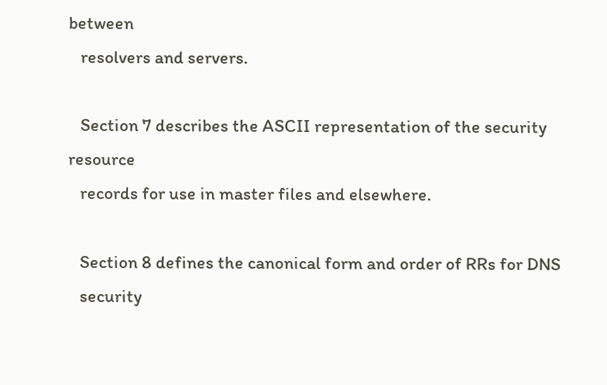between
   resolvers and servers.

   Section 7 describes the ASCII representation of the security resource
   records for use in master files and elsewhere.

   Section 8 defines the canonical form and order of RRs for DNS
   security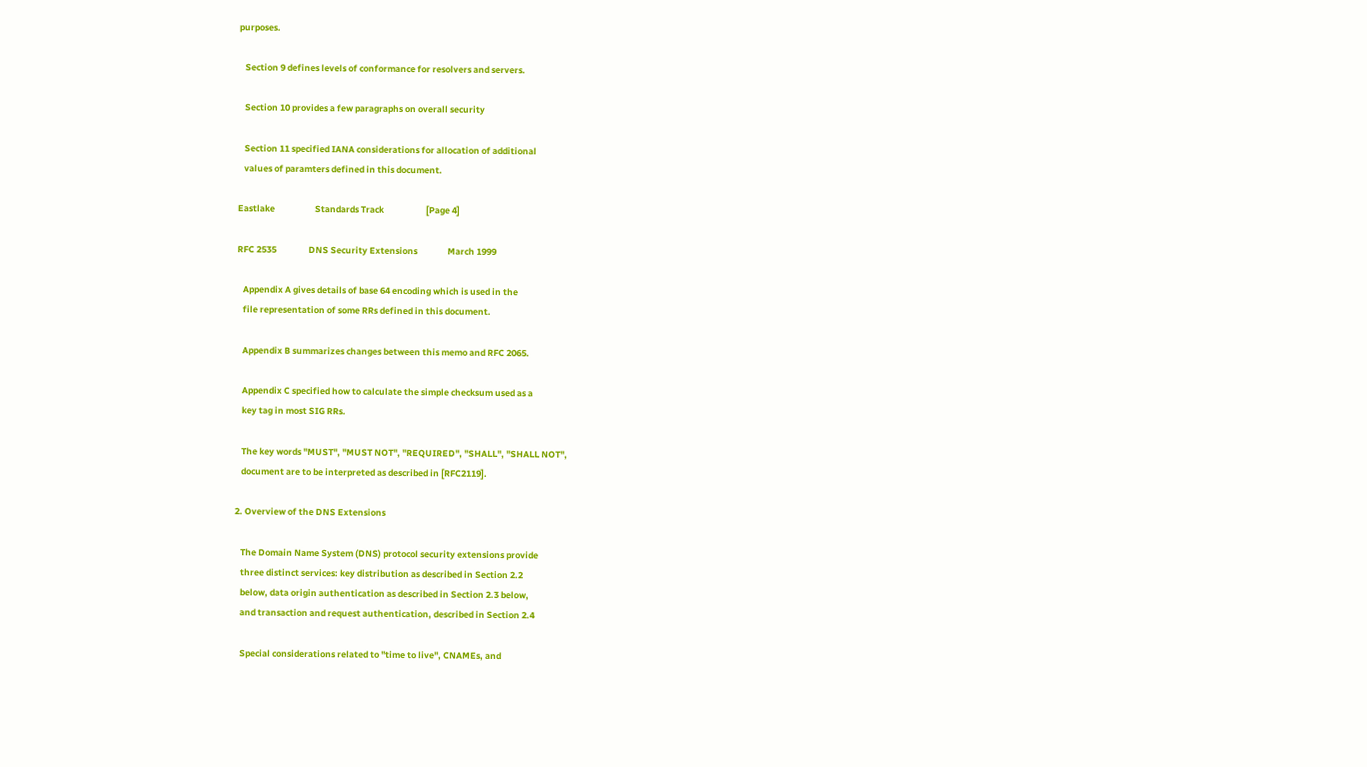purposes.

   Section 9 defines levels of conformance for resolvers and servers.

   Section 10 provides a few paragraphs on overall security

   Section 11 specified IANA considerations for allocation of additional
   values of paramters defined in this document.

Eastlake                    Standards Track                     [Page 4]

RFC 2535                DNS Security Extensions               March 1999

   Appendix A gives details of base 64 encoding which is used in the
   file representation of some RRs defined in this document.

   Appendix B summarizes changes between this memo and RFC 2065.

   Appendix C specified how to calculate the simple checksum used as a
   key tag in most SIG RRs.

   The key words "MUST", "MUST NOT", "REQUIRED", "SHALL", "SHALL NOT",
   document are to be interpreted as described in [RFC2119].

2. Overview of the DNS Extensions

   The Domain Name System (DNS) protocol security extensions provide
   three distinct services: key distribution as described in Section 2.2
   below, data origin authentication as described in Section 2.3 below,
   and transaction and request authentication, described in Section 2.4

   Special considerations related to "time to live", CNAMEs, and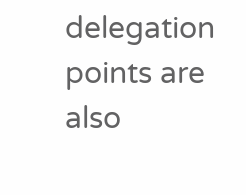delegation points are also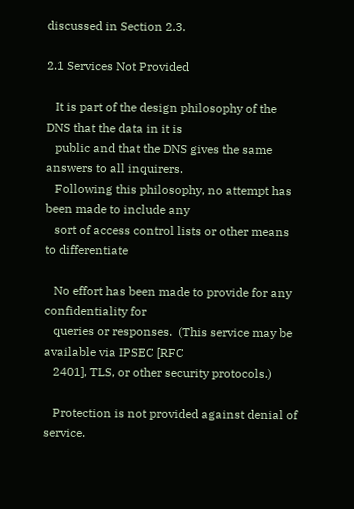discussed in Section 2.3.

2.1 Services Not Provided

   It is part of the design philosophy of the DNS that the data in it is
   public and that the DNS gives the same answers to all inquirers.
   Following this philosophy, no attempt has been made to include any
   sort of access control lists or other means to differentiate

   No effort has been made to provide for any confidentiality for
   queries or responses.  (This service may be available via IPSEC [RFC
   2401], TLS, or other security protocols.)

   Protection is not provided against denial of service.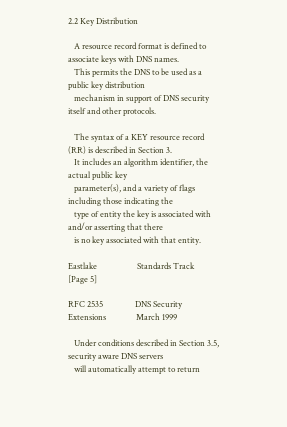2.2 Key Distribution

   A resource record format is defined to associate keys with DNS names.
   This permits the DNS to be used as a public key distribution
   mechanism in support of DNS security itself and other protocols.

   The syntax of a KEY resource record (RR) is described in Section 3.
   It includes an algorithm identifier, the actual public key
   parameter(s), and a variety of flags including those indicating the
   type of entity the key is associated with and/or asserting that there
   is no key associated with that entity.

Eastlake                    Standards Track                     [Page 5]

RFC 2535                DNS Security Extensions               March 1999

   Under conditions described in Section 3.5, security aware DNS servers
   will automatically attempt to return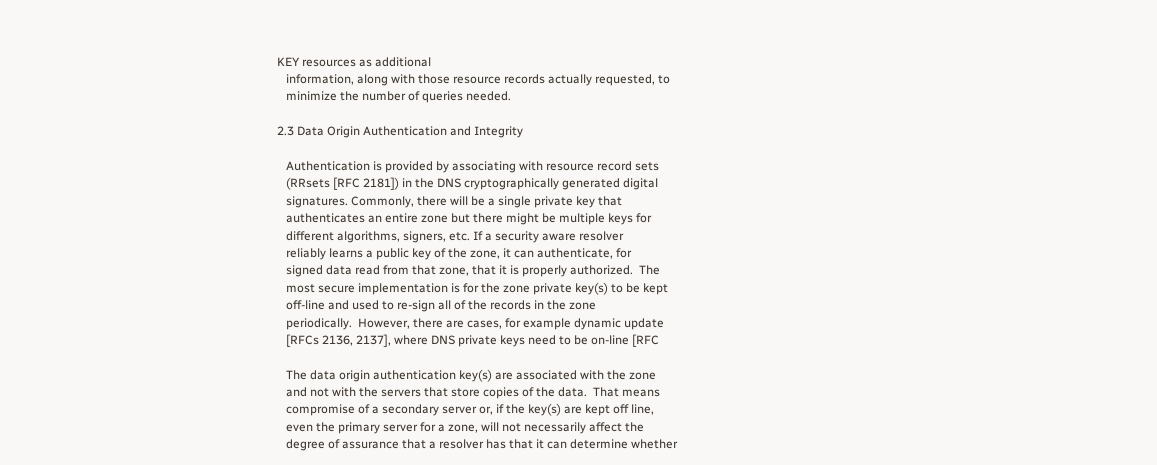KEY resources as additional
   information, along with those resource records actually requested, to
   minimize the number of queries needed.

2.3 Data Origin Authentication and Integrity

   Authentication is provided by associating with resource record sets
   (RRsets [RFC 2181]) in the DNS cryptographically generated digital
   signatures. Commonly, there will be a single private key that
   authenticates an entire zone but there might be multiple keys for
   different algorithms, signers, etc. If a security aware resolver
   reliably learns a public key of the zone, it can authenticate, for
   signed data read from that zone, that it is properly authorized.  The
   most secure implementation is for the zone private key(s) to be kept
   off-line and used to re-sign all of the records in the zone
   periodically.  However, there are cases, for example dynamic update
   [RFCs 2136, 2137], where DNS private keys need to be on-line [RFC

   The data origin authentication key(s) are associated with the zone
   and not with the servers that store copies of the data.  That means
   compromise of a secondary server or, if the key(s) are kept off line,
   even the primary server for a zone, will not necessarily affect the
   degree of assurance that a resolver has that it can determine whether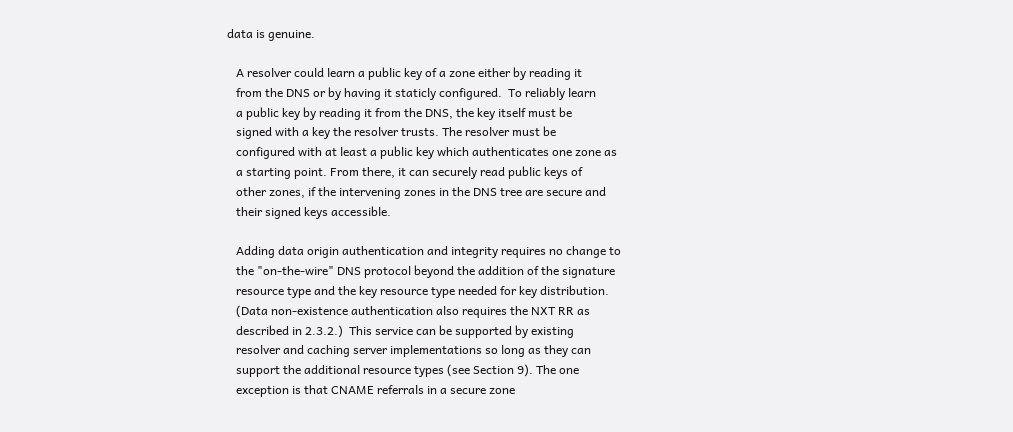data is genuine.

   A resolver could learn a public key of a zone either by reading it
   from the DNS or by having it staticly configured.  To reliably learn
   a public key by reading it from the DNS, the key itself must be
   signed with a key the resolver trusts. The resolver must be
   configured with at least a public key which authenticates one zone as
   a starting point. From there, it can securely read public keys of
   other zones, if the intervening zones in the DNS tree are secure and
   their signed keys accessible.

   Adding data origin authentication and integrity requires no change to
   the "on-the-wire" DNS protocol beyond the addition of the signature
   resource type and the key resource type needed for key distribution.
   (Data non-existence authentication also requires the NXT RR as
   described in 2.3.2.)  This service can be supported by existing
   resolver and caching server implementations so long as they can
   support the additional resource types (see Section 9). The one
   exception is that CNAME referrals in a secure zone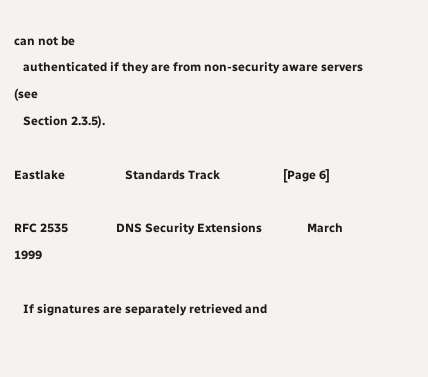can not be
   authenticated if they are from non-security aware servers (see
   Section 2.3.5).

Eastlake                    Standards Track                     [Page 6]

RFC 2535                DNS Security Extensions               March 1999

   If signatures are separately retrieved and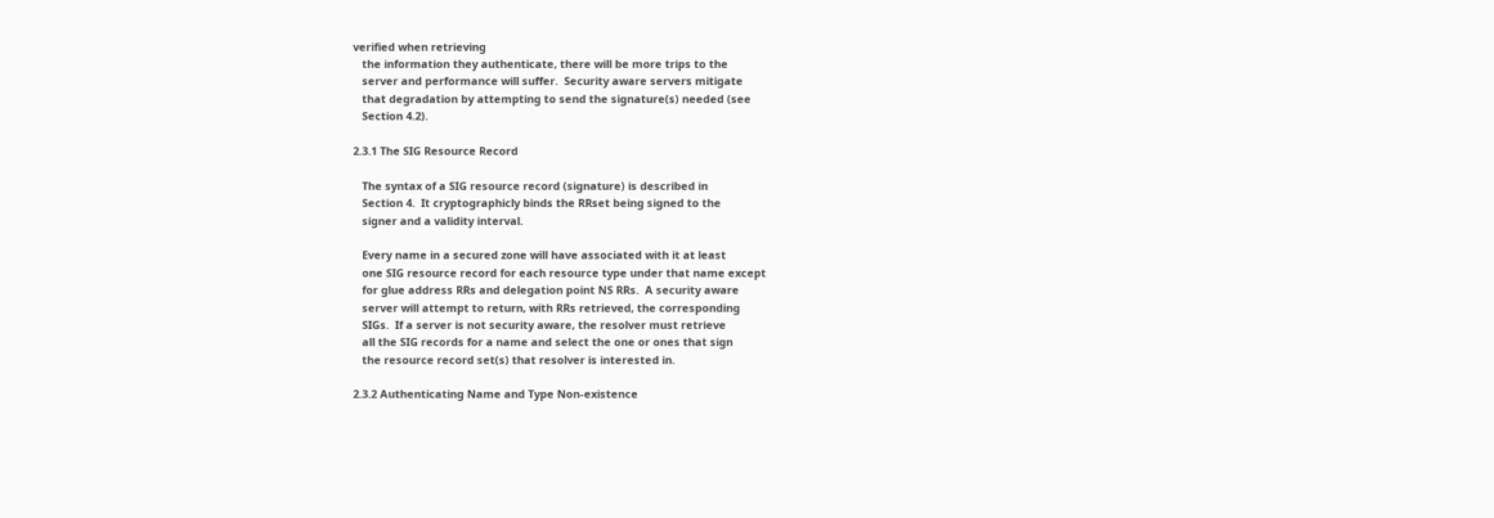verified when retrieving
   the information they authenticate, there will be more trips to the
   server and performance will suffer.  Security aware servers mitigate
   that degradation by attempting to send the signature(s) needed (see
   Section 4.2).

2.3.1 The SIG Resource Record

   The syntax of a SIG resource record (signature) is described in
   Section 4.  It cryptographicly binds the RRset being signed to the
   signer and a validity interval.

   Every name in a secured zone will have associated with it at least
   one SIG resource record for each resource type under that name except
   for glue address RRs and delegation point NS RRs.  A security aware
   server will attempt to return, with RRs retrieved, the corresponding
   SIGs.  If a server is not security aware, the resolver must retrieve
   all the SIG records for a name and select the one or ones that sign
   the resource record set(s) that resolver is interested in.

2.3.2 Authenticating Name and Type Non-existence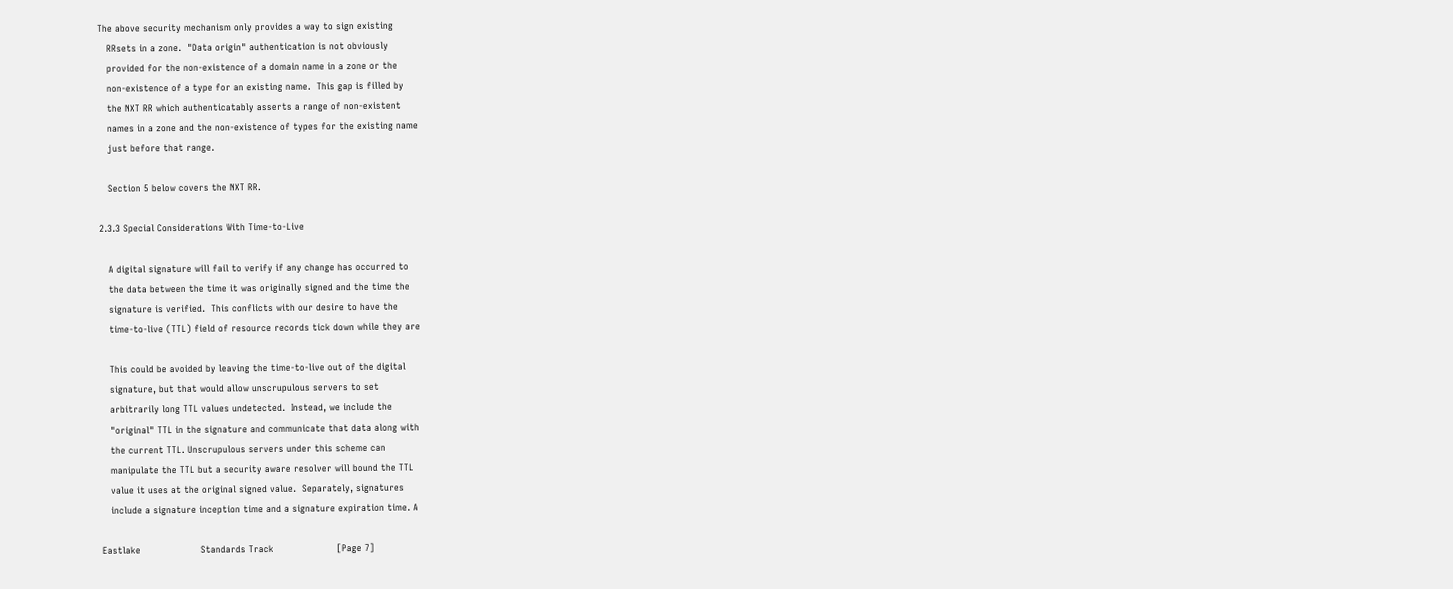The above security mechanism only provides a way to sign existing
   RRsets in a zone.  "Data origin" authentication is not obviously
   provided for the non-existence of a domain name in a zone or the
   non-existence of a type for an existing name.  This gap is filled by
   the NXT RR which authenticatably asserts a range of non-existent
   names in a zone and the non-existence of types for the existing name
   just before that range.

   Section 5 below covers the NXT RR.

2.3.3 Special Considerations With Time-to-Live

   A digital signature will fail to verify if any change has occurred to
   the data between the time it was originally signed and the time the
   signature is verified.  This conflicts with our desire to have the
   time-to-live (TTL) field of resource records tick down while they are

   This could be avoided by leaving the time-to-live out of the digital
   signature, but that would allow unscrupulous servers to set
   arbitrarily long TTL values undetected.  Instead, we include the
   "original" TTL in the signature and communicate that data along with
   the current TTL. Unscrupulous servers under this scheme can
   manipulate the TTL but a security aware resolver will bound the TTL
   value it uses at the original signed value.  Separately, signatures
   include a signature inception time and a signature expiration time. A

Eastlake                    Standards Track                     [Page 7]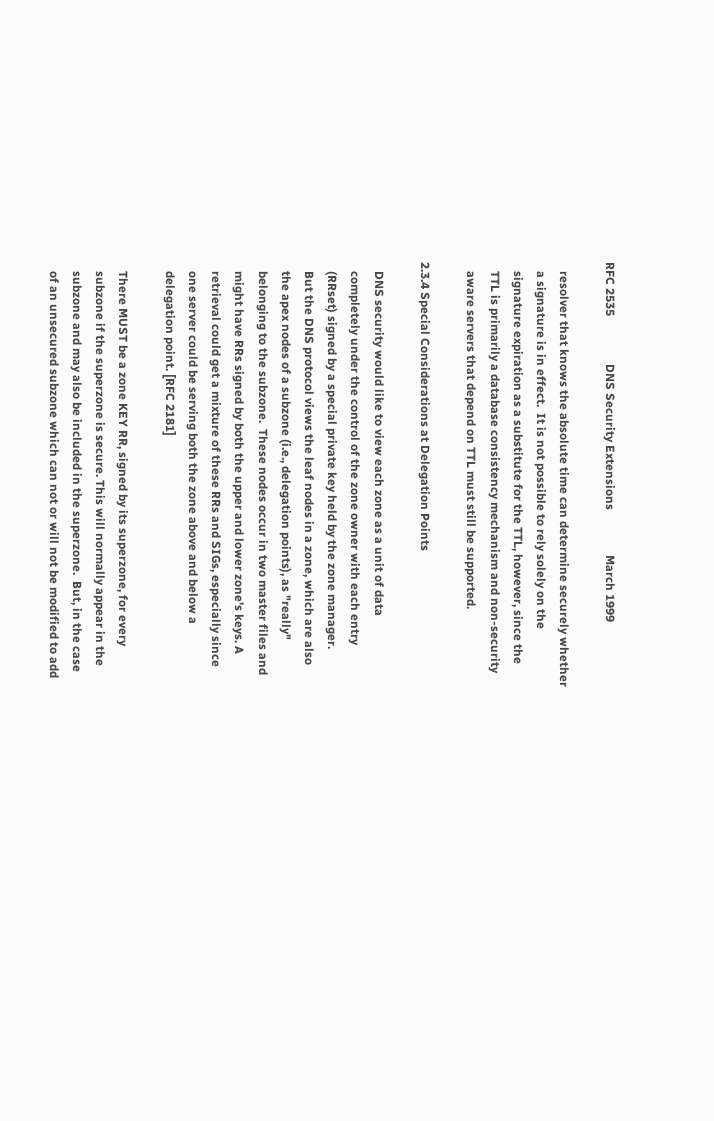RFC 2535                DNS Security Extensions               March 1999

   resolver that knows the absolute time can determine securely whether
   a signature is in effect.  It is not possible to rely solely on the
   signature expiration as a substitute for the TTL, however, since the
   TTL is primarily a database consistency mechanism and non-security
   aware servers that depend on TTL must still be supported.

2.3.4 Special Considerations at Delegation Points

   DNS security would like to view each zone as a unit of data
   completely under the control of the zone owner with each entry
   (RRset) signed by a special private key held by the zone manager.
   But the DNS protocol views the leaf nodes in a zone, which are also
   the apex nodes of a subzone (i.e., delegation points), as "really"
   belonging to the subzone.  These nodes occur in two master files and
   might have RRs signed by both the upper and lower zone's keys. A
   retrieval could get a mixture of these RRs and SIGs, especially since
   one server could be serving both the zone above and below a
   delegation point. [RFC 2181]

   There MUST be a zone KEY RR, signed by its superzone, for every
   subzone if the superzone is secure. This will normally appear in the
   subzone and may also be included in the superzone.  But, in the case
   of an unsecured subzone which can not or will not be modified to add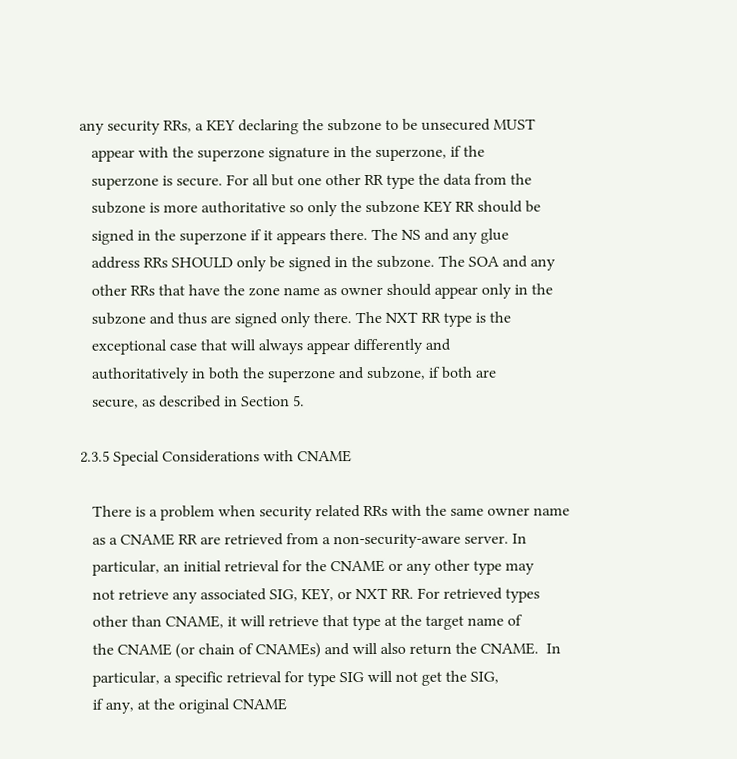any security RRs, a KEY declaring the subzone to be unsecured MUST
   appear with the superzone signature in the superzone, if the
   superzone is secure. For all but one other RR type the data from the
   subzone is more authoritative so only the subzone KEY RR should be
   signed in the superzone if it appears there. The NS and any glue
   address RRs SHOULD only be signed in the subzone. The SOA and any
   other RRs that have the zone name as owner should appear only in the
   subzone and thus are signed only there. The NXT RR type is the
   exceptional case that will always appear differently and
   authoritatively in both the superzone and subzone, if both are
   secure, as described in Section 5.

2.3.5 Special Considerations with CNAME

   There is a problem when security related RRs with the same owner name
   as a CNAME RR are retrieved from a non-security-aware server. In
   particular, an initial retrieval for the CNAME or any other type may
   not retrieve any associated SIG, KEY, or NXT RR. For retrieved types
   other than CNAME, it will retrieve that type at the target name of
   the CNAME (or chain of CNAMEs) and will also return the CNAME.  In
   particular, a specific retrieval for type SIG will not get the SIG,
   if any, at the original CNAME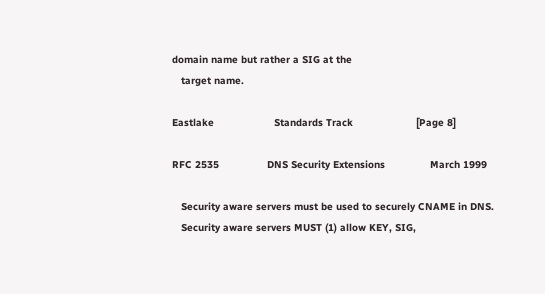domain name but rather a SIG at the
   target name.

Eastlake                    Standards Track                     [Page 8]

RFC 2535                DNS Security Extensions               March 1999

   Security aware servers must be used to securely CNAME in DNS.
   Security aware servers MUST (1) allow KEY, SIG,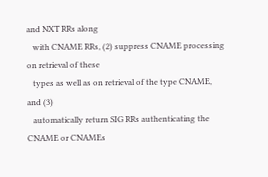and NXT RRs along
   with CNAME RRs, (2) suppress CNAME processing on retrieval of these
   types as well as on retrieval of the type CNAME, and (3)
   automatically return SIG RRs authenticating the CNAME or CNAMEs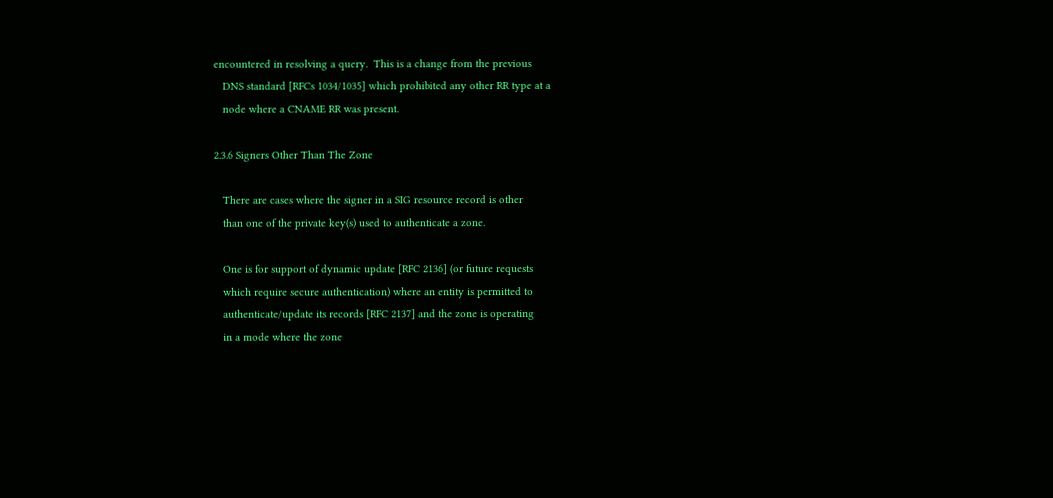encountered in resolving a query.  This is a change from the previous
   DNS standard [RFCs 1034/1035] which prohibited any other RR type at a
   node where a CNAME RR was present.

2.3.6 Signers Other Than The Zone

   There are cases where the signer in a SIG resource record is other
   than one of the private key(s) used to authenticate a zone.

   One is for support of dynamic update [RFC 2136] (or future requests
   which require secure authentication) where an entity is permitted to
   authenticate/update its records [RFC 2137] and the zone is operating
   in a mode where the zone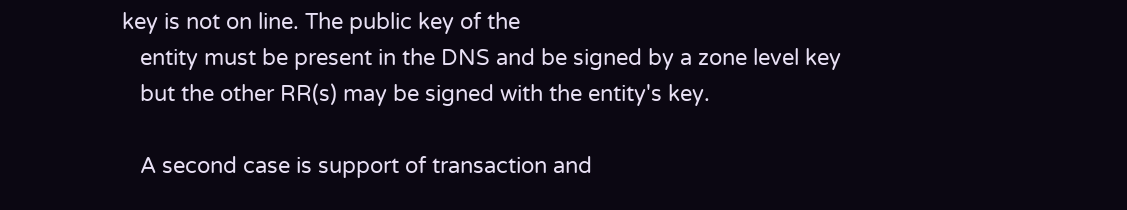key is not on line. The public key of the
   entity must be present in the DNS and be signed by a zone level key
   but the other RR(s) may be signed with the entity's key.

   A second case is support of transaction and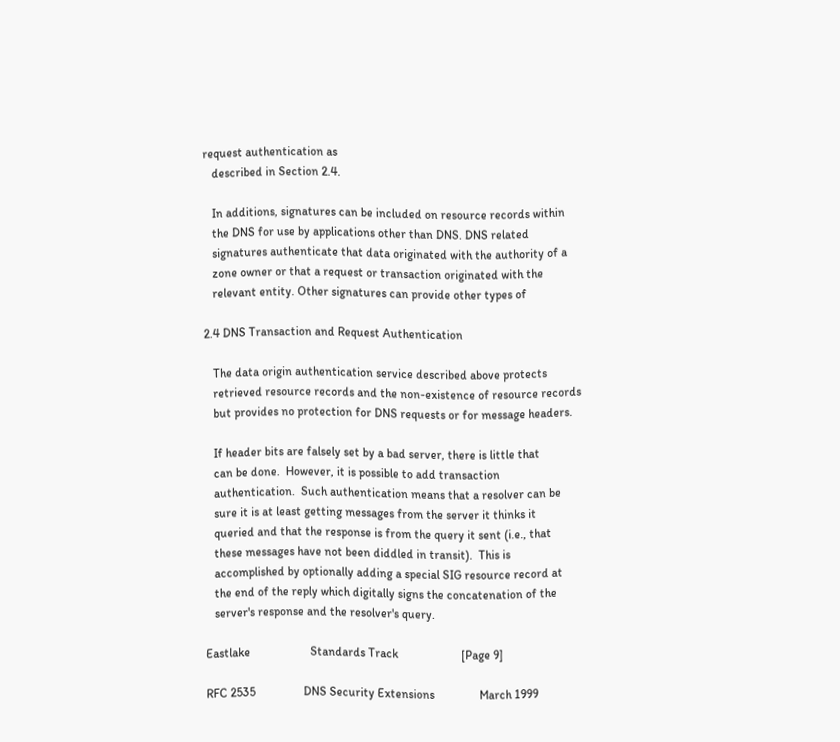request authentication as
   described in Section 2.4.

   In additions, signatures can be included on resource records within
   the DNS for use by applications other than DNS. DNS related
   signatures authenticate that data originated with the authority of a
   zone owner or that a request or transaction originated with the
   relevant entity. Other signatures can provide other types of

2.4 DNS Transaction and Request Authentication

   The data origin authentication service described above protects
   retrieved resource records and the non-existence of resource records
   but provides no protection for DNS requests or for message headers.

   If header bits are falsely set by a bad server, there is little that
   can be done.  However, it is possible to add transaction
   authentication.  Such authentication means that a resolver can be
   sure it is at least getting messages from the server it thinks it
   queried and that the response is from the query it sent (i.e., that
   these messages have not been diddled in transit).  This is
   accomplished by optionally adding a special SIG resource record at
   the end of the reply which digitally signs the concatenation of the
   server's response and the resolver's query.

Eastlake                    Standards Track                     [Page 9]

RFC 2535                DNS Security Extensions               March 1999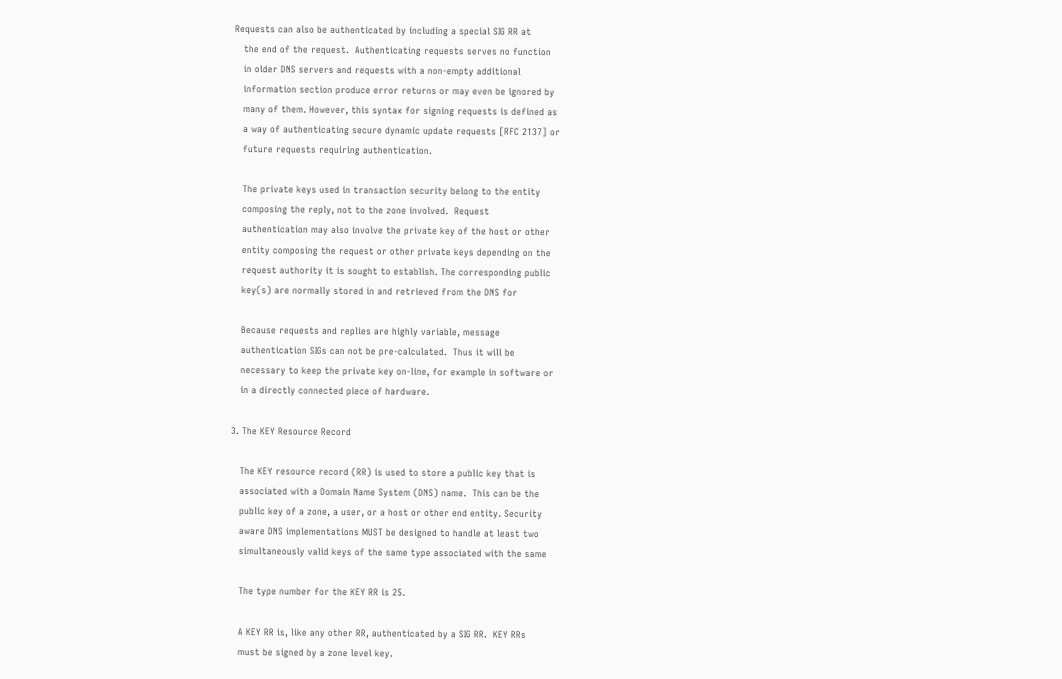Requests can also be authenticated by including a special SIG RR at
   the end of the request.  Authenticating requests serves no function
   in older DNS servers and requests with a non-empty additional
   information section produce error returns or may even be ignored by
   many of them. However, this syntax for signing requests is defined as
   a way of authenticating secure dynamic update requests [RFC 2137] or
   future requests requiring authentication.

   The private keys used in transaction security belong to the entity
   composing the reply, not to the zone involved.  Request
   authentication may also involve the private key of the host or other
   entity composing the request or other private keys depending on the
   request authority it is sought to establish. The corresponding public
   key(s) are normally stored in and retrieved from the DNS for

   Because requests and replies are highly variable, message
   authentication SIGs can not be pre-calculated.  Thus it will be
   necessary to keep the private key on-line, for example in software or
   in a directly connected piece of hardware.

3. The KEY Resource Record

   The KEY resource record (RR) is used to store a public key that is
   associated with a Domain Name System (DNS) name.  This can be the
   public key of a zone, a user, or a host or other end entity. Security
   aware DNS implementations MUST be designed to handle at least two
   simultaneously valid keys of the same type associated with the same

   The type number for the KEY RR is 25.

   A KEY RR is, like any other RR, authenticated by a SIG RR.  KEY RRs
   must be signed by a zone level key.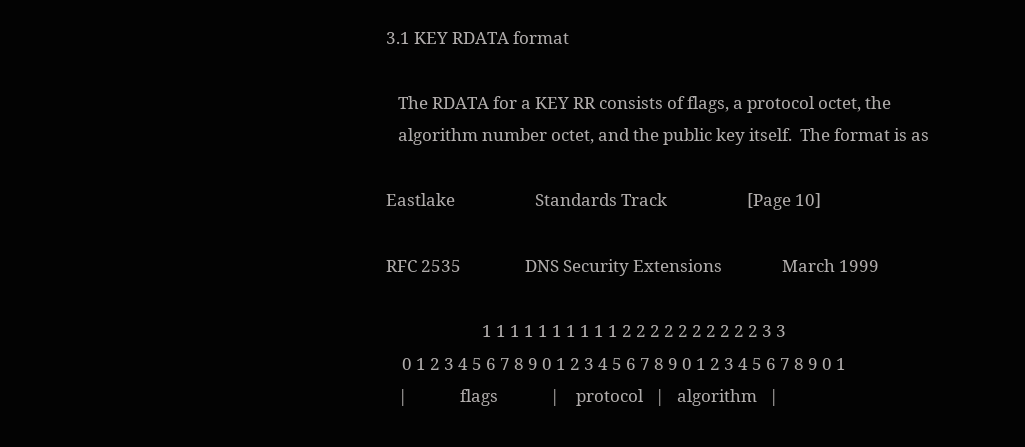3.1 KEY RDATA format

   The RDATA for a KEY RR consists of flags, a protocol octet, the
   algorithm number octet, and the public key itself.  The format is as

Eastlake                    Standards Track                    [Page 10]

RFC 2535                DNS Security Extensions               March 1999

                        1 1 1 1 1 1 1 1 1 1 2 2 2 2 2 2 2 2 2 2 3 3
    0 1 2 3 4 5 6 7 8 9 0 1 2 3 4 5 6 7 8 9 0 1 2 3 4 5 6 7 8 9 0 1
   |             flags             |    protocol   |   algorithm   |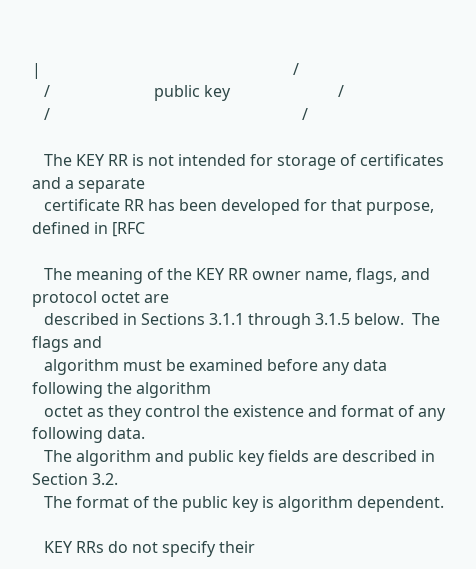|                                                               /
   /                          public key                           /
   /                                                               /

   The KEY RR is not intended for storage of certificates and a separate
   certificate RR has been developed for that purpose, defined in [RFC

   The meaning of the KEY RR owner name, flags, and protocol octet are
   described in Sections 3.1.1 through 3.1.5 below.  The flags and
   algorithm must be examined before any data following the algorithm
   octet as they control the existence and format of any following data.
   The algorithm and public key fields are described in Section 3.2.
   The format of the public key is algorithm dependent.

   KEY RRs do not specify their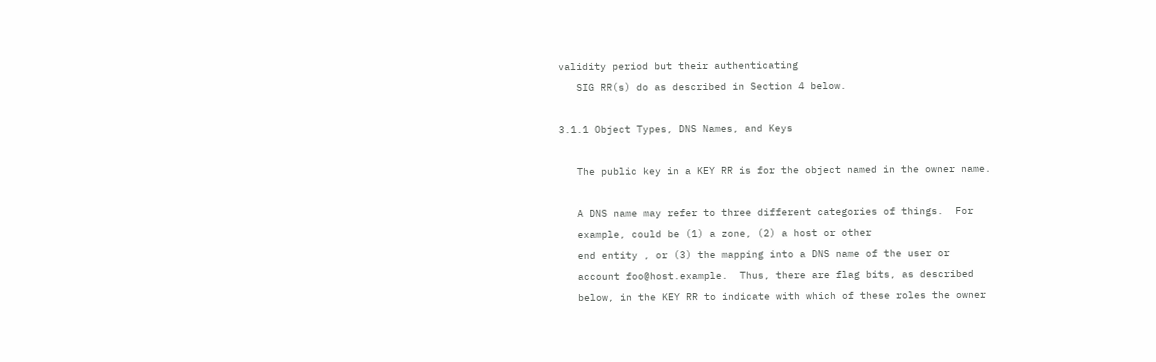validity period but their authenticating
   SIG RR(s) do as described in Section 4 below.

3.1.1 Object Types, DNS Names, and Keys

   The public key in a KEY RR is for the object named in the owner name.

   A DNS name may refer to three different categories of things.  For
   example, could be (1) a zone, (2) a host or other
   end entity , or (3) the mapping into a DNS name of the user or
   account foo@host.example.  Thus, there are flag bits, as described
   below, in the KEY RR to indicate with which of these roles the owner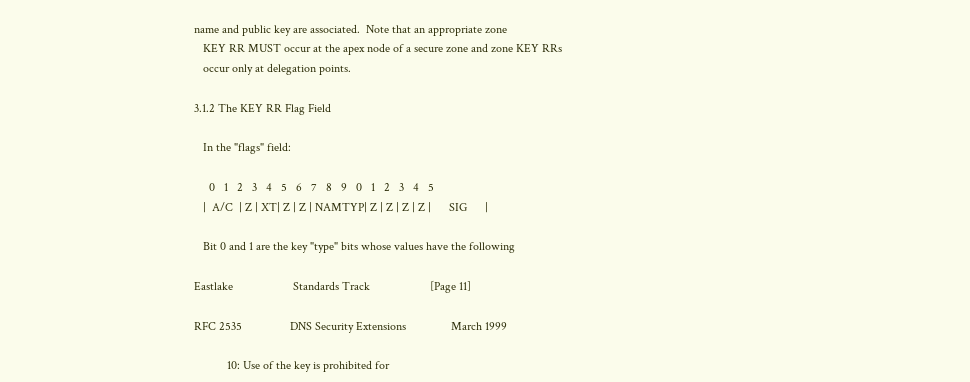name and public key are associated.  Note that an appropriate zone
   KEY RR MUST occur at the apex node of a secure zone and zone KEY RRs
   occur only at delegation points.

3.1.2 The KEY RR Flag Field

   In the "flags" field:

     0   1   2   3   4   5   6   7   8   9   0   1   2   3   4   5
   |  A/C  | Z | XT| Z | Z | NAMTYP| Z | Z | Z | Z |      SIG      |

   Bit 0 and 1 are the key "type" bits whose values have the following

Eastlake                    Standards Track                    [Page 11]

RFC 2535                DNS Security Extensions               March 1999

           10: Use of the key is prohibited for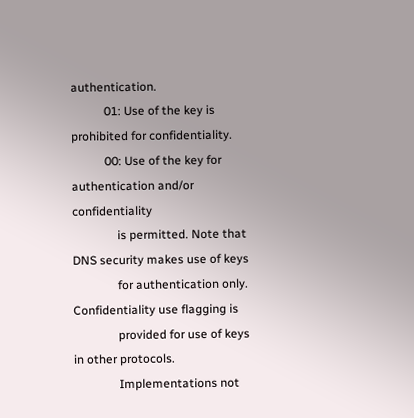authentication.
           01: Use of the key is prohibited for confidentiality.
           00: Use of the key for authentication and/or confidentiality
               is permitted. Note that DNS security makes use of keys
               for authentication only. Confidentiality use flagging is
               provided for use of keys in other protocols.
               Implementations not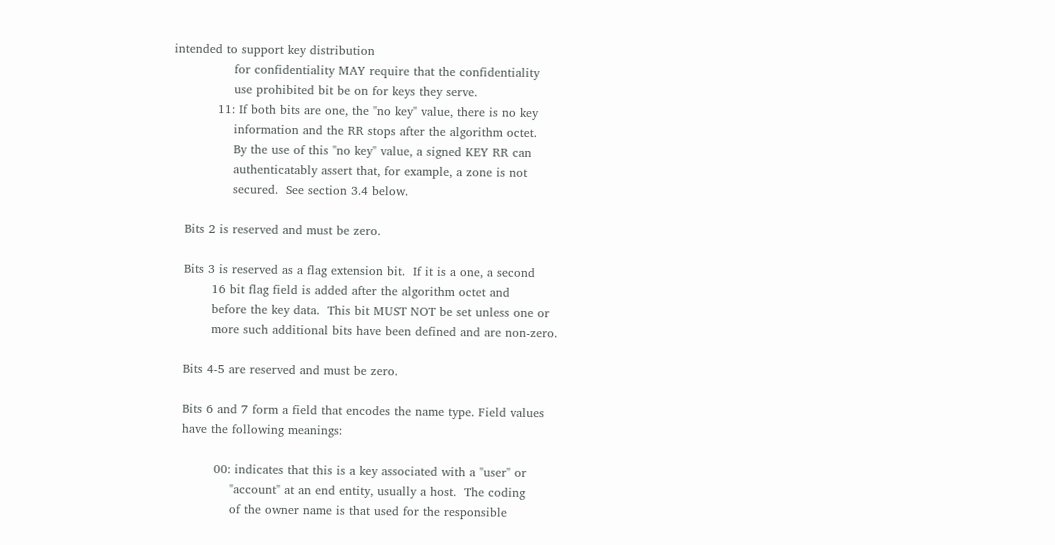intended to support key distribution
               for confidentiality MAY require that the confidentiality
               use prohibited bit be on for keys they serve.
           11: If both bits are one, the "no key" value, there is no key
               information and the RR stops after the algorithm octet.
               By the use of this "no key" value, a signed KEY RR can
               authenticatably assert that, for example, a zone is not
               secured.  See section 3.4 below.

   Bits 2 is reserved and must be zero.

   Bits 3 is reserved as a flag extension bit.  If it is a one, a second
          16 bit flag field is added after the algorithm octet and
          before the key data.  This bit MUST NOT be set unless one or
          more such additional bits have been defined and are non-zero.

   Bits 4-5 are reserved and must be zero.

   Bits 6 and 7 form a field that encodes the name type. Field values
   have the following meanings:

           00: indicates that this is a key associated with a "user" or
               "account" at an end entity, usually a host.  The coding
               of the owner name is that used for the responsible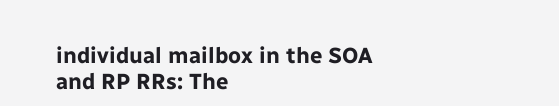individual mailbox in the SOA and RP RRs: The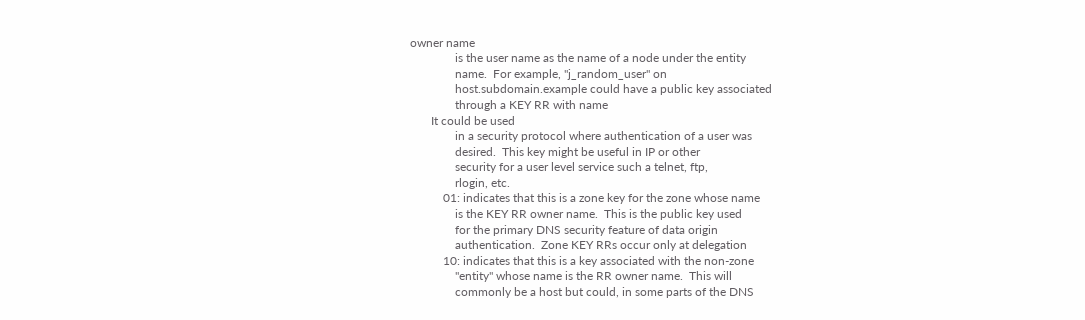owner name
               is the user name as the name of a node under the entity
               name.  For example, "j_random_user" on
               host.subdomain.example could have a public key associated
               through a KEY RR with name
       It could be used
               in a security protocol where authentication of a user was
               desired.  This key might be useful in IP or other
               security for a user level service such a telnet, ftp,
               rlogin, etc.
           01: indicates that this is a zone key for the zone whose name
               is the KEY RR owner name.  This is the public key used
               for the primary DNS security feature of data origin
               authentication.  Zone KEY RRs occur only at delegation
           10: indicates that this is a key associated with the non-zone
               "entity" whose name is the RR owner name.  This will
               commonly be a host but could, in some parts of the DNS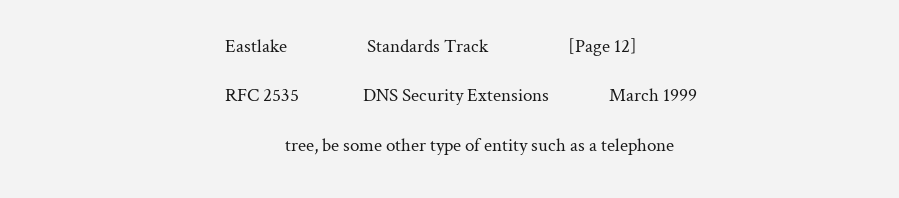Eastlake                    Standards Track                    [Page 12]

RFC 2535                DNS Security Extensions               March 1999

               tree, be some other type of entity such as a telephone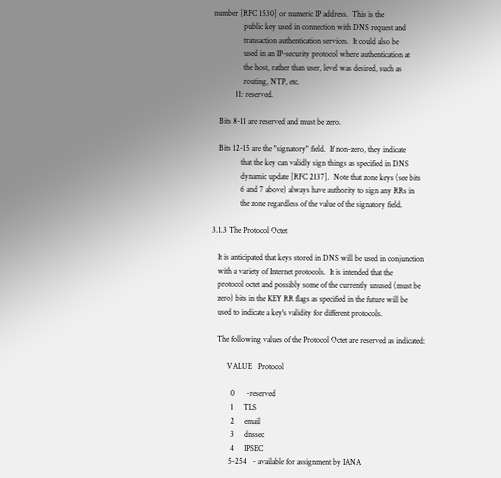number [RFC 1530] or numeric IP address.  This is the
               public key used in connection with DNS request and
               transaction authentication services.  It could also be
               used in an IP-security protocol where authentication at
               the host, rather than user, level was desired, such as
               routing, NTP, etc.
           11: reserved.

   Bits 8-11 are reserved and must be zero.

   Bits 12-15 are the "signatory" field.  If non-zero, they indicate
              that the key can validly sign things as specified in DNS
              dynamic update [RFC 2137].  Note that zone keys (see bits
              6 and 7 above) always have authority to sign any RRs in
              the zone regardless of the value of the signatory field.

3.1.3 The Protocol Octet

   It is anticipated that keys stored in DNS will be used in conjunction
   with a variety of Internet protocols.  It is intended that the
   protocol octet and possibly some of the currently unused (must be
   zero) bits in the KEY RR flags as specified in the future will be
   used to indicate a key's validity for different protocols.

   The following values of the Protocol Octet are reserved as indicated:

        VALUE   Protocol

          0      -reserved
          1     TLS
          2     email
          3     dnssec
          4     IPSEC
         5-254   - available for assignment by IANA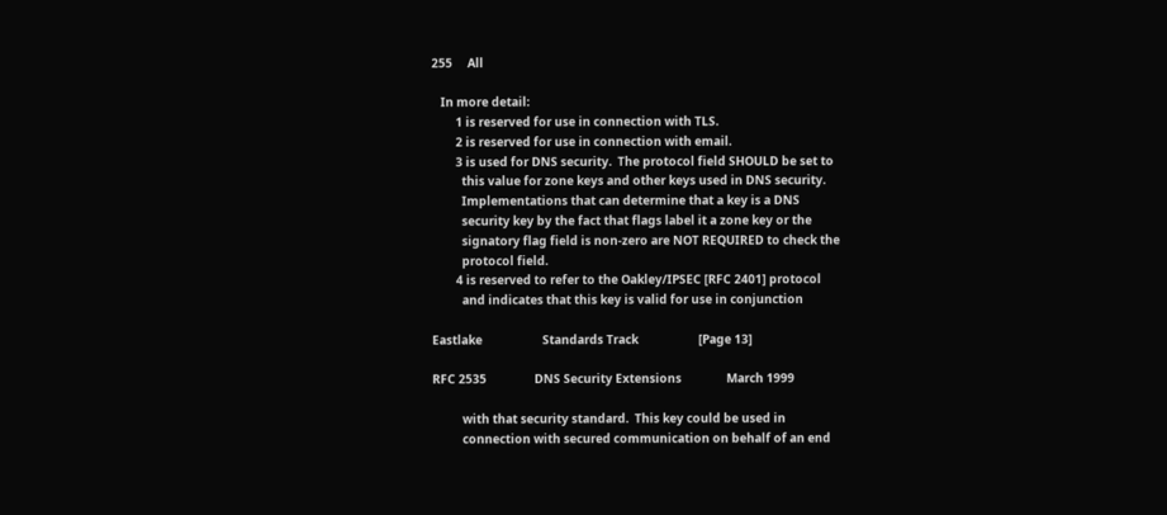255     All

   In more detail:
        1 is reserved for use in connection with TLS.
        2 is reserved for use in connection with email.
        3 is used for DNS security.  The protocol field SHOULD be set to
          this value for zone keys and other keys used in DNS security.
          Implementations that can determine that a key is a DNS
          security key by the fact that flags label it a zone key or the
          signatory flag field is non-zero are NOT REQUIRED to check the
          protocol field.
        4 is reserved to refer to the Oakley/IPSEC [RFC 2401] protocol
          and indicates that this key is valid for use in conjunction

Eastlake                    Standards Track                    [Page 13]

RFC 2535                DNS Security Extensions               March 1999

          with that security standard.  This key could be used in
          connection with secured communication on behalf of an end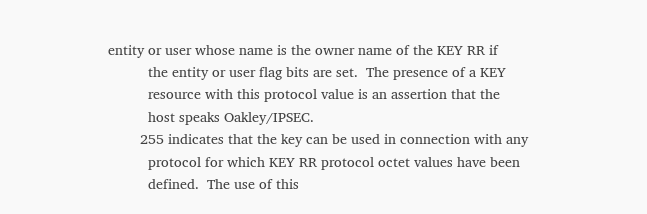entity or user whose name is the owner name of the KEY RR if
          the entity or user flag bits are set.  The presence of a KEY
          resource with this protocol value is an assertion that the
          host speaks Oakley/IPSEC.
        255 indicates that the key can be used in connection with any
          protocol for which KEY RR protocol octet values have been
          defined.  The use of this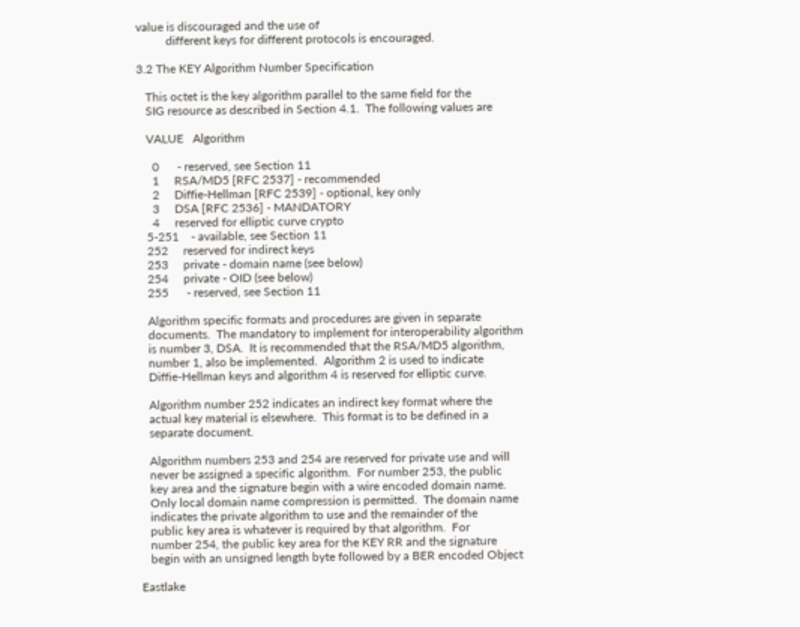value is discouraged and the use of
          different keys for different protocols is encouraged.

3.2 The KEY Algorithm Number Specification

   This octet is the key algorithm parallel to the same field for the
   SIG resource as described in Section 4.1.  The following values are

   VALUE   Algorithm

     0      - reserved, see Section 11
     1     RSA/MD5 [RFC 2537] - recommended
     2     Diffie-Hellman [RFC 2539] - optional, key only
     3     DSA [RFC 2536] - MANDATORY
     4     reserved for elliptic curve crypto
   5-251    - available, see Section 11
   252     reserved for indirect keys
   253     private - domain name (see below)
   254     private - OID (see below)
   255      - reserved, see Section 11

   Algorithm specific formats and procedures are given in separate
   documents.  The mandatory to implement for interoperability algorithm
   is number 3, DSA.  It is recommended that the RSA/MD5 algorithm,
   number 1, also be implemented.  Algorithm 2 is used to indicate
   Diffie-Hellman keys and algorithm 4 is reserved for elliptic curve.

   Algorithm number 252 indicates an indirect key format where the
   actual key material is elsewhere.  This format is to be defined in a
   separate document.

   Algorithm numbers 253 and 254 are reserved for private use and will
   never be assigned a specific algorithm.  For number 253, the public
   key area and the signature begin with a wire encoded domain name.
   Only local domain name compression is permitted.  The domain name
   indicates the private algorithm to use and the remainder of the
   public key area is whatever is required by that algorithm.  For
   number 254, the public key area for the KEY RR and the signature
   begin with an unsigned length byte followed by a BER encoded Object

Eastlake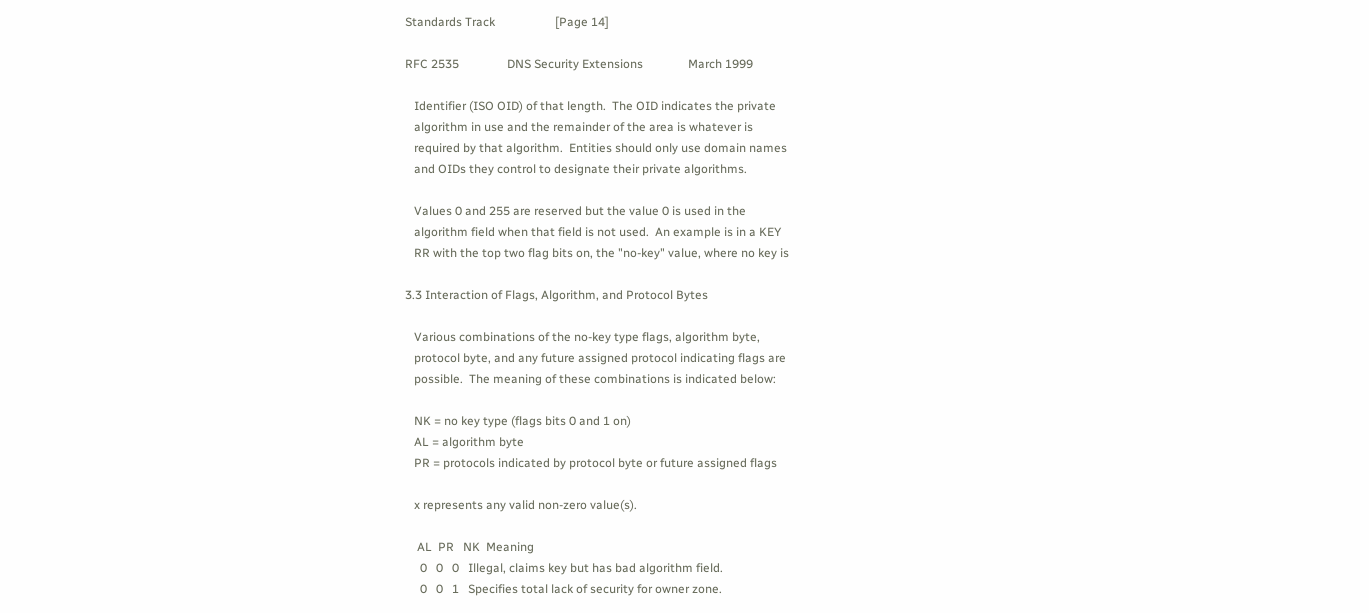Standards Track                    [Page 14]

RFC 2535                DNS Security Extensions               March 1999

   Identifier (ISO OID) of that length.  The OID indicates the private
   algorithm in use and the remainder of the area is whatever is
   required by that algorithm.  Entities should only use domain names
   and OIDs they control to designate their private algorithms.

   Values 0 and 255 are reserved but the value 0 is used in the
   algorithm field when that field is not used.  An example is in a KEY
   RR with the top two flag bits on, the "no-key" value, where no key is

3.3 Interaction of Flags, Algorithm, and Protocol Bytes

   Various combinations of the no-key type flags, algorithm byte,
   protocol byte, and any future assigned protocol indicating flags are
   possible.  The meaning of these combinations is indicated below:

   NK = no key type (flags bits 0 and 1 on)
   AL = algorithm byte
   PR = protocols indicated by protocol byte or future assigned flags

   x represents any valid non-zero value(s).

    AL  PR   NK  Meaning
     0   0   0   Illegal, claims key but has bad algorithm field.
     0   0   1   Specifies total lack of security for owner zone.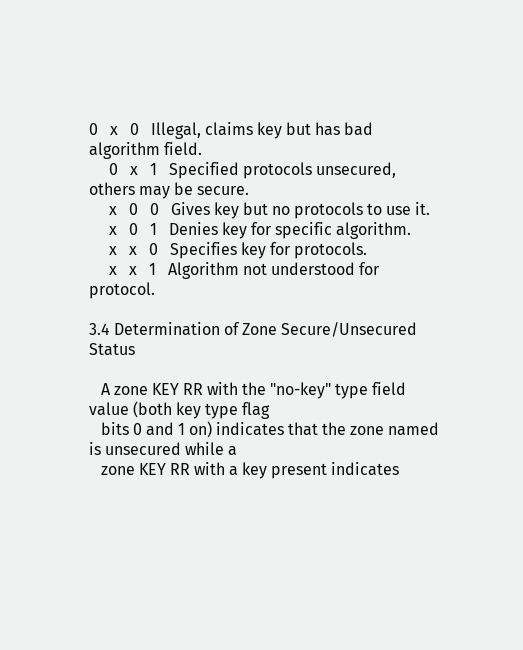0   x   0   Illegal, claims key but has bad algorithm field.
     0   x   1   Specified protocols unsecured, others may be secure.
     x   0   0   Gives key but no protocols to use it.
     x   0   1   Denies key for specific algorithm.
     x   x   0   Specifies key for protocols.
     x   x   1   Algorithm not understood for protocol.

3.4 Determination of Zone Secure/Unsecured Status

   A zone KEY RR with the "no-key" type field value (both key type flag
   bits 0 and 1 on) indicates that the zone named is unsecured while a
   zone KEY RR with a key present indicates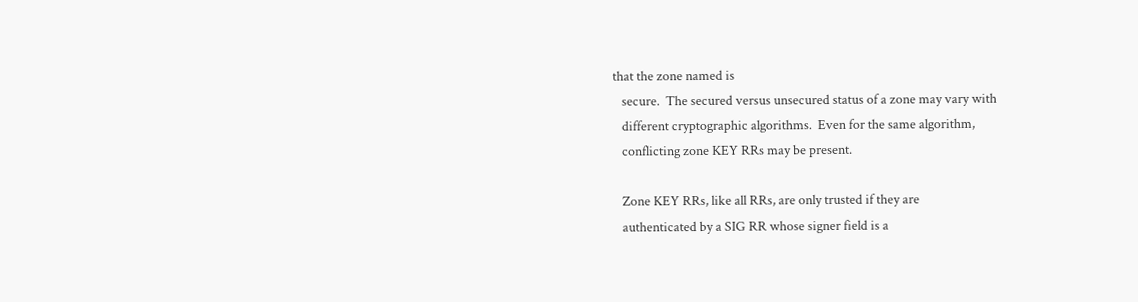that the zone named is
   secure.  The secured versus unsecured status of a zone may vary with
   different cryptographic algorithms.  Even for the same algorithm,
   conflicting zone KEY RRs may be present.

   Zone KEY RRs, like all RRs, are only trusted if they are
   authenticated by a SIG RR whose signer field is a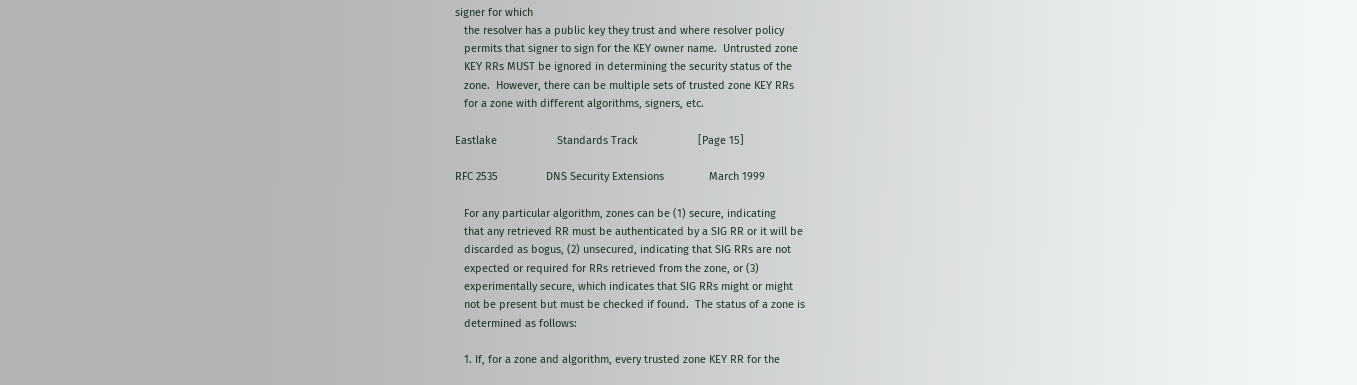signer for which
   the resolver has a public key they trust and where resolver policy
   permits that signer to sign for the KEY owner name.  Untrusted zone
   KEY RRs MUST be ignored in determining the security status of the
   zone.  However, there can be multiple sets of trusted zone KEY RRs
   for a zone with different algorithms, signers, etc.

Eastlake                    Standards Track                    [Page 15]

RFC 2535                DNS Security Extensions               March 1999

   For any particular algorithm, zones can be (1) secure, indicating
   that any retrieved RR must be authenticated by a SIG RR or it will be
   discarded as bogus, (2) unsecured, indicating that SIG RRs are not
   expected or required for RRs retrieved from the zone, or (3)
   experimentally secure, which indicates that SIG RRs might or might
   not be present but must be checked if found.  The status of a zone is
   determined as follows:

   1. If, for a zone and algorithm, every trusted zone KEY RR for the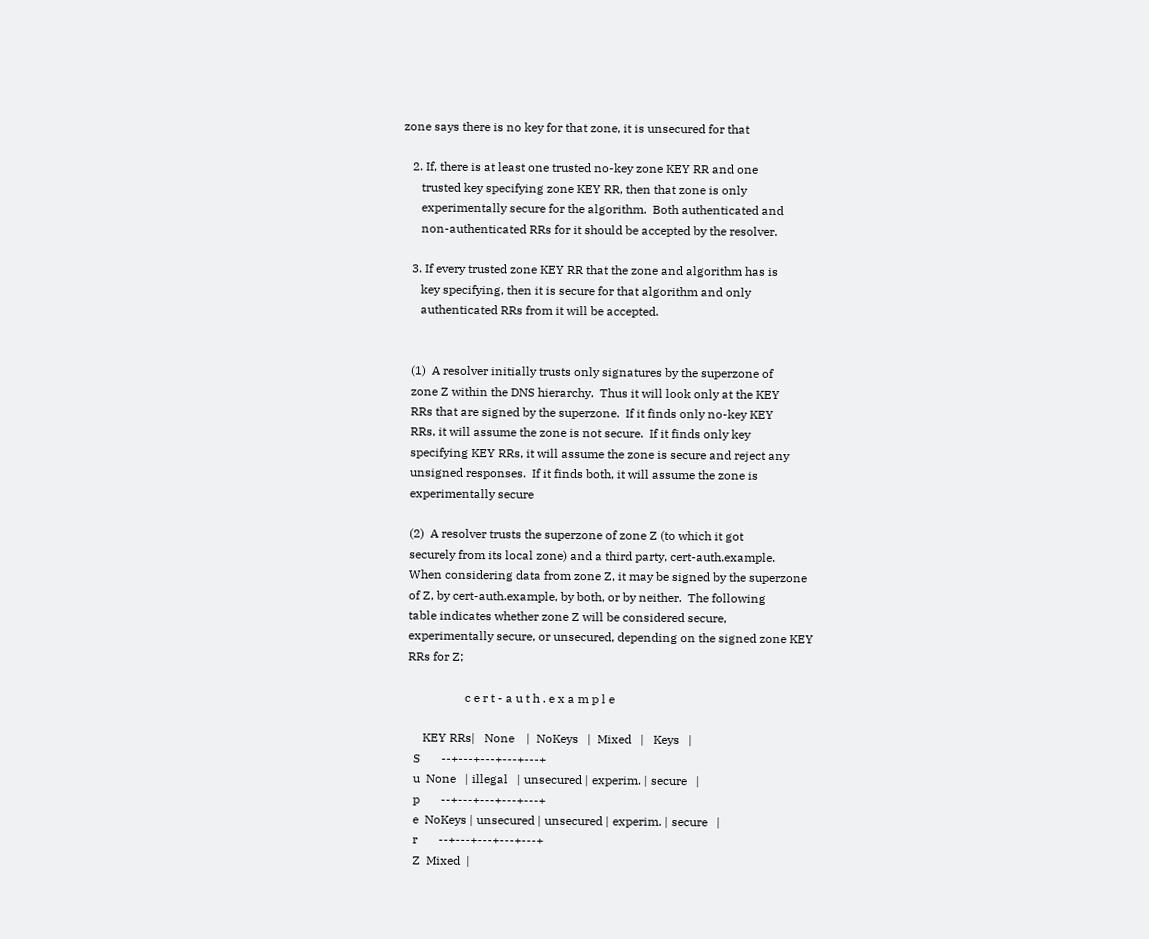zone says there is no key for that zone, it is unsecured for that

   2. If, there is at least one trusted no-key zone KEY RR and one
      trusted key specifying zone KEY RR, then that zone is only
      experimentally secure for the algorithm.  Both authenticated and
      non-authenticated RRs for it should be accepted by the resolver.

   3. If every trusted zone KEY RR that the zone and algorithm has is
      key specifying, then it is secure for that algorithm and only
      authenticated RRs from it will be accepted.


   (1)  A resolver initially trusts only signatures by the superzone of
   zone Z within the DNS hierarchy.  Thus it will look only at the KEY
   RRs that are signed by the superzone.  If it finds only no-key KEY
   RRs, it will assume the zone is not secure.  If it finds only key
   specifying KEY RRs, it will assume the zone is secure and reject any
   unsigned responses.  If it finds both, it will assume the zone is
   experimentally secure

   (2)  A resolver trusts the superzone of zone Z (to which it got
   securely from its local zone) and a third party, cert-auth.example.
   When considering data from zone Z, it may be signed by the superzone
   of Z, by cert-auth.example, by both, or by neither.  The following
   table indicates whether zone Z will be considered secure,
   experimentally secure, or unsecured, depending on the signed zone KEY
   RRs for Z;

                      c e r t - a u t h . e x a m p l e

        KEY RRs|   None    |  NoKeys   |  Mixed   |   Keys   |
     S       --+---+---+---+---+
     u  None   | illegal   | unsecured | experim. | secure   |
     p       --+---+---+---+---+
     e  NoKeys | unsecured | unsecured | experim. | secure   |
     r       --+---+---+---+---+
     Z  Mixed  |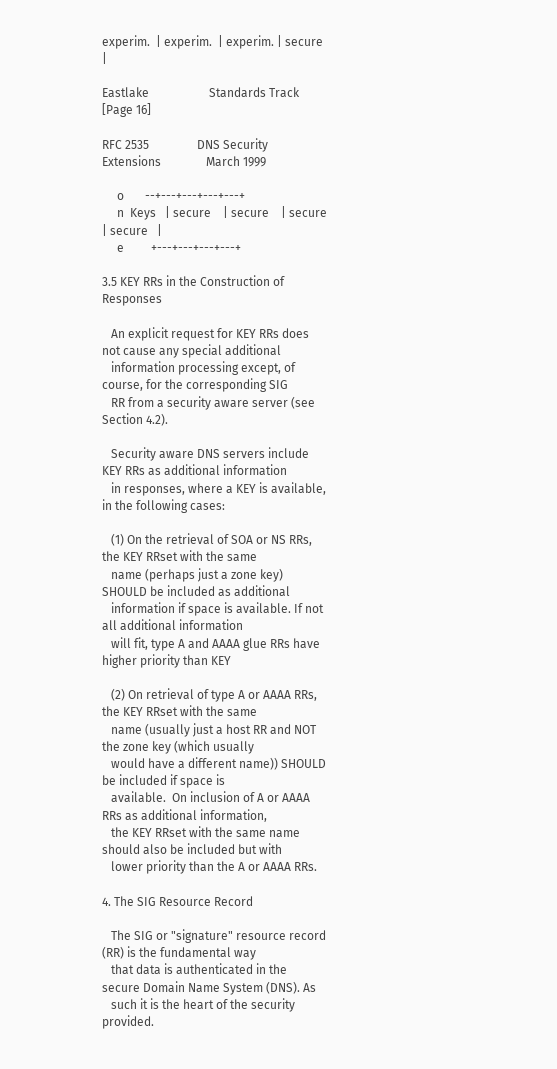experim.  | experim.  | experim. | secure   |

Eastlake                    Standards Track                    [Page 16]

RFC 2535                DNS Security Extensions               March 1999

     o       --+---+---+---+---+
     n  Keys   | secure    | secure    | secure   | secure   |
     e         +---+---+---+---+

3.5 KEY RRs in the Construction of Responses

   An explicit request for KEY RRs does not cause any special additional
   information processing except, of course, for the corresponding SIG
   RR from a security aware server (see Section 4.2).

   Security aware DNS servers include KEY RRs as additional information
   in responses, where a KEY is available, in the following cases:

   (1) On the retrieval of SOA or NS RRs, the KEY RRset with the same
   name (perhaps just a zone key) SHOULD be included as additional
   information if space is available. If not all additional information
   will fit, type A and AAAA glue RRs have higher priority than KEY

   (2) On retrieval of type A or AAAA RRs, the KEY RRset with the same
   name (usually just a host RR and NOT the zone key (which usually
   would have a different name)) SHOULD be included if space is
   available.  On inclusion of A or AAAA RRs as additional information,
   the KEY RRset with the same name should also be included but with
   lower priority than the A or AAAA RRs.

4. The SIG Resource Record

   The SIG or "signature" resource record (RR) is the fundamental way
   that data is authenticated in the secure Domain Name System (DNS). As
   such it is the heart of the security provided.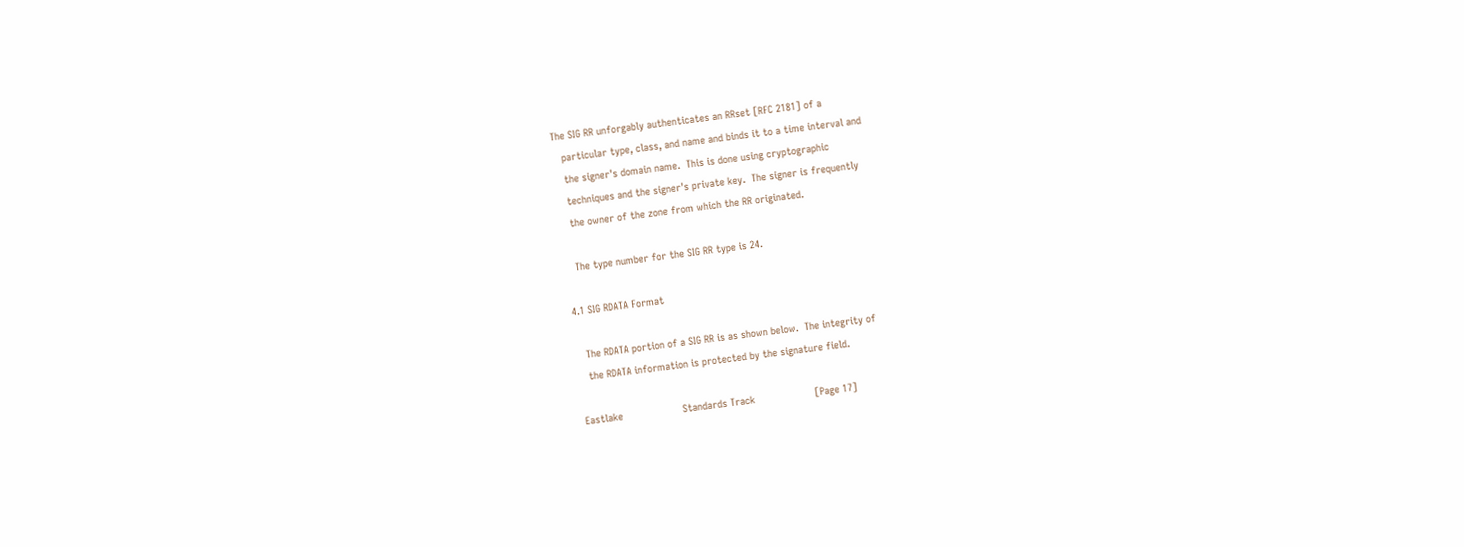The SIG RR unforgably authenticates an RRset [RFC 2181] of a
   particular type, class, and name and binds it to a time interval and
   the signer's domain name.  This is done using cryptographic
   techniques and the signer's private key.  The signer is frequently
   the owner of the zone from which the RR originated.

   The type number for the SIG RR type is 24.

4.1 SIG RDATA Format

   The RDATA portion of a SIG RR is as shown below.  The integrity of
   the RDATA information is protected by the signature field.

Eastlake                    Standards Track                    [Page 17]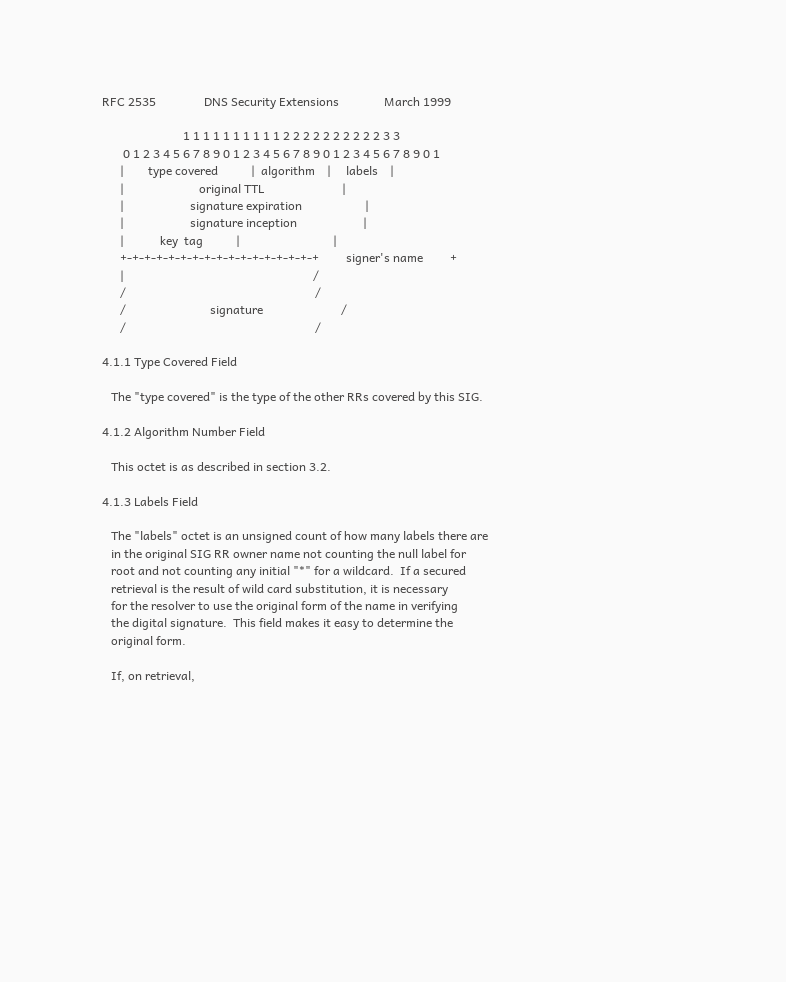RFC 2535                DNS Security Extensions               March 1999

                           1 1 1 1 1 1 1 1 1 1 2 2 2 2 2 2 2 2 2 2 3 3
       0 1 2 3 4 5 6 7 8 9 0 1 2 3 4 5 6 7 8 9 0 1 2 3 4 5 6 7 8 9 0 1
      |        type covered           |  algorithm    |     labels    |
      |                         original TTL                          |
      |                      signature expiration                     |
      |                      signature inception                      |
      |            key  tag           |                               |
      +-+-+-+-+-+-+-+-+-+-+-+-+-+-+-+-+         signer's name         +
      |                                                               /
      /                                                               /
      /                            signature                          /
      /                                                               /

4.1.1 Type Covered Field

   The "type covered" is the type of the other RRs covered by this SIG.

4.1.2 Algorithm Number Field

   This octet is as described in section 3.2.

4.1.3 Labels Field

   The "labels" octet is an unsigned count of how many labels there are
   in the original SIG RR owner name not counting the null label for
   root and not counting any initial "*" for a wildcard.  If a secured
   retrieval is the result of wild card substitution, it is necessary
   for the resolver to use the original form of the name in verifying
   the digital signature.  This field makes it easy to determine the
   original form.

   If, on retrieval,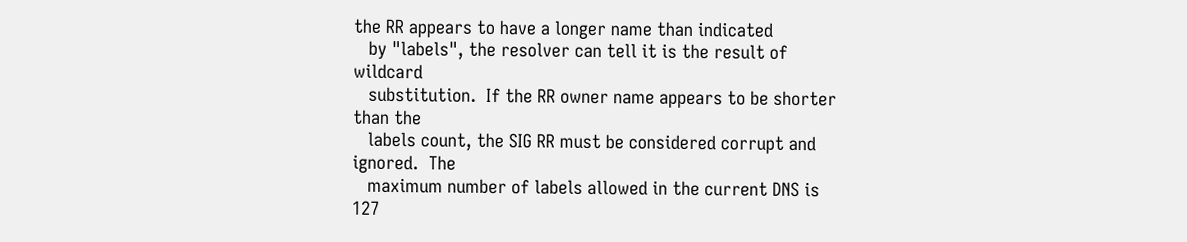the RR appears to have a longer name than indicated
   by "labels", the resolver can tell it is the result of wildcard
   substitution.  If the RR owner name appears to be shorter than the
   labels count, the SIG RR must be considered corrupt and ignored.  The
   maximum number of labels allowed in the current DNS is 127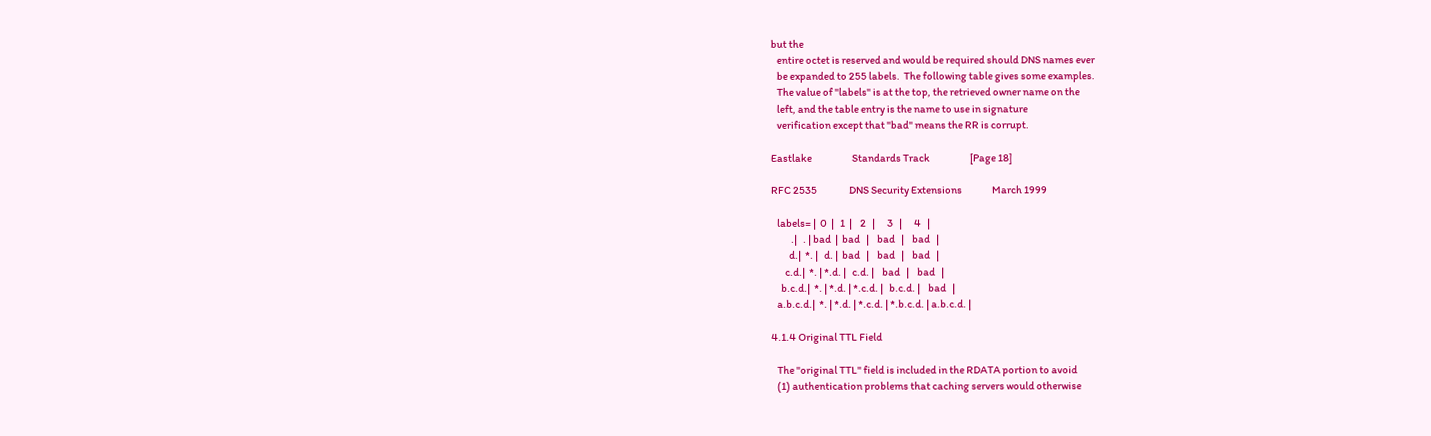but the
   entire octet is reserved and would be required should DNS names ever
   be expanded to 255 labels.  The following table gives some examples.
   The value of "labels" is at the top, the retrieved owner name on the
   left, and the table entry is the name to use in signature
   verification except that "bad" means the RR is corrupt.

Eastlake                    Standards Track                    [Page 18]

RFC 2535                DNS Security Extensions               March 1999

   labels= |  0  |   1  |    2   |      3   |      4   |
          .|   . | bad  |  bad   |    bad   |    bad   |
         d.|  *. |   d. |  bad   |    bad   |    bad   |
       c.d.|  *. | *.d. |   c.d. |    bad   |    bad   |
     b.c.d.|  *. | *.d. | *.c.d. |   b.c.d. |    bad   |
   a.b.c.d.|  *. | *.d. | *.c.d. | *.b.c.d. | a.b.c.d. |

4.1.4 Original TTL Field

   The "original TTL" field is included in the RDATA portion to avoid
   (1) authentication problems that caching servers would otherwise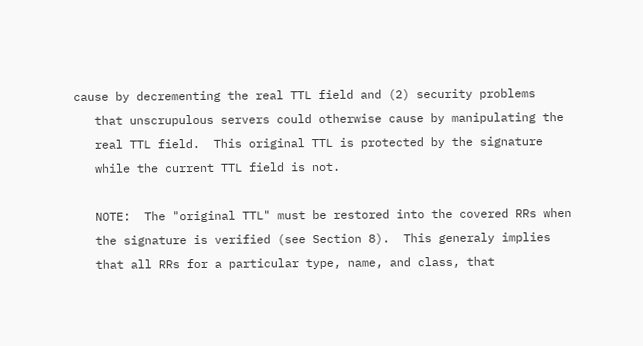cause by decrementing the real TTL field and (2) security problems
   that unscrupulous servers could otherwise cause by manipulating the
   real TTL field.  This original TTL is protected by the signature
   while the current TTL field is not.

   NOTE:  The "original TTL" must be restored into the covered RRs when
   the signature is verified (see Section 8).  This generaly implies
   that all RRs for a particular type, name, and class, that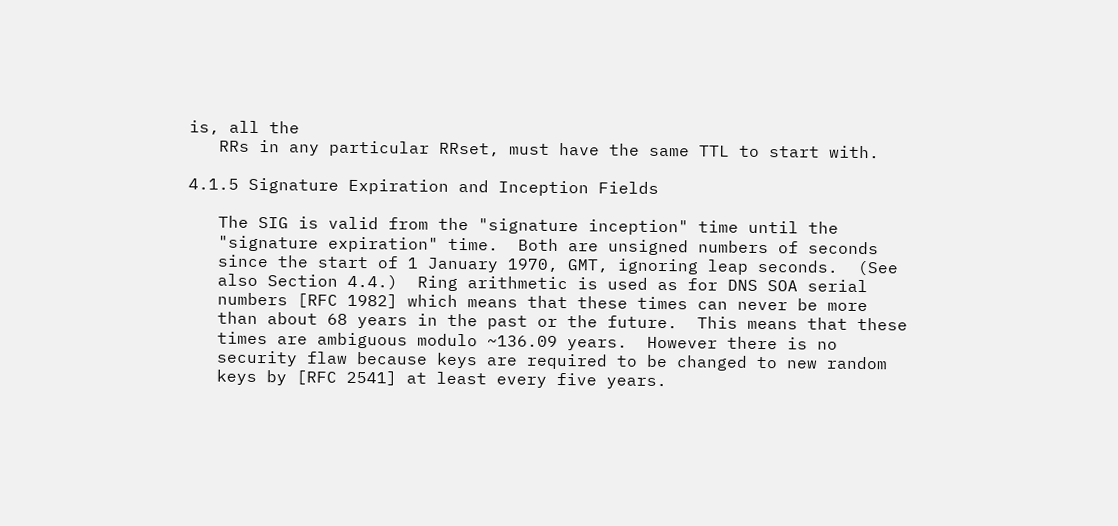is, all the
   RRs in any particular RRset, must have the same TTL to start with.

4.1.5 Signature Expiration and Inception Fields

   The SIG is valid from the "signature inception" time until the
   "signature expiration" time.  Both are unsigned numbers of seconds
   since the start of 1 January 1970, GMT, ignoring leap seconds.  (See
   also Section 4.4.)  Ring arithmetic is used as for DNS SOA serial
   numbers [RFC 1982] which means that these times can never be more
   than about 68 years in the past or the future.  This means that these
   times are ambiguous modulo ~136.09 years.  However there is no
   security flaw because keys are required to be changed to new random
   keys by [RFC 2541] at least every five years.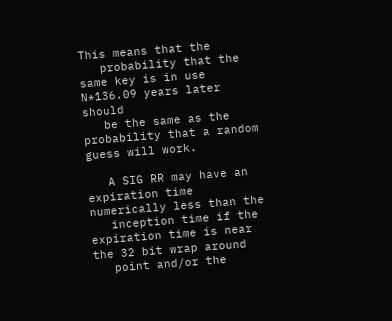This means that the
   probability that the same key is in use N*136.09 years later should
   be the same as the probability that a random guess will work.

   A SIG RR may have an expiration time numerically less than the
   inception time if the expiration time is near the 32 bit wrap around
   point and/or the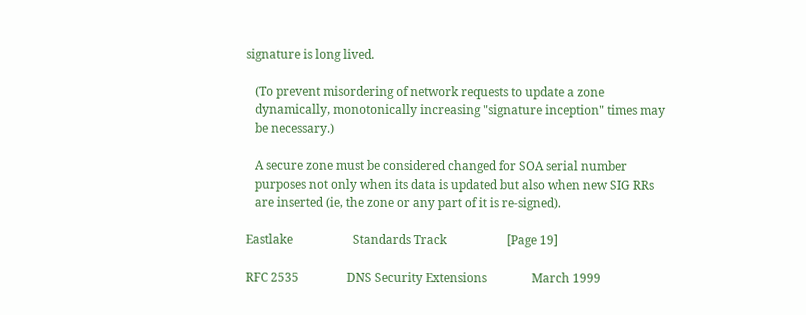signature is long lived.

   (To prevent misordering of network requests to update a zone
   dynamically, monotonically increasing "signature inception" times may
   be necessary.)

   A secure zone must be considered changed for SOA serial number
   purposes not only when its data is updated but also when new SIG RRs
   are inserted (ie, the zone or any part of it is re-signed).

Eastlake                    Standards Track                    [Page 19]

RFC 2535                DNS Security Extensions               March 1999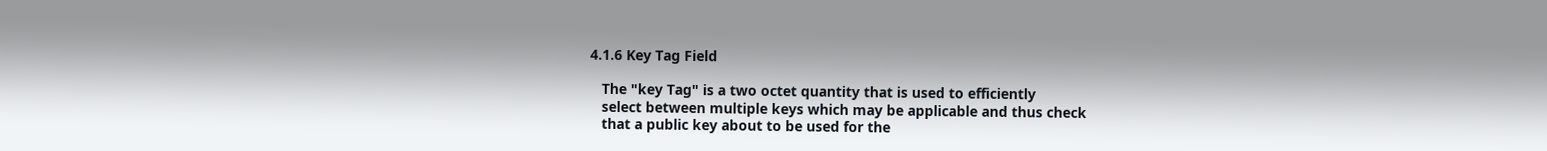4.1.6 Key Tag Field

   The "key Tag" is a two octet quantity that is used to efficiently
   select between multiple keys which may be applicable and thus check
   that a public key about to be used for the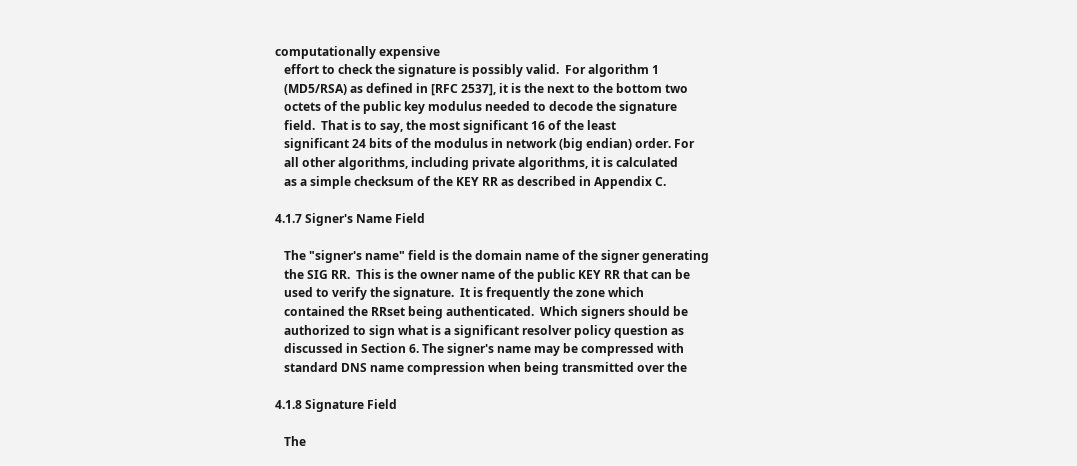computationally expensive
   effort to check the signature is possibly valid.  For algorithm 1
   (MD5/RSA) as defined in [RFC 2537], it is the next to the bottom two
   octets of the public key modulus needed to decode the signature
   field.  That is to say, the most significant 16 of the least
   significant 24 bits of the modulus in network (big endian) order. For
   all other algorithms, including private algorithms, it is calculated
   as a simple checksum of the KEY RR as described in Appendix C.

4.1.7 Signer's Name Field

   The "signer's name" field is the domain name of the signer generating
   the SIG RR.  This is the owner name of the public KEY RR that can be
   used to verify the signature.  It is frequently the zone which
   contained the RRset being authenticated.  Which signers should be
   authorized to sign what is a significant resolver policy question as
   discussed in Section 6. The signer's name may be compressed with
   standard DNS name compression when being transmitted over the

4.1.8 Signature Field

   The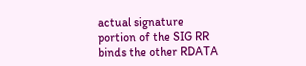actual signature portion of the SIG RR binds the other RDATA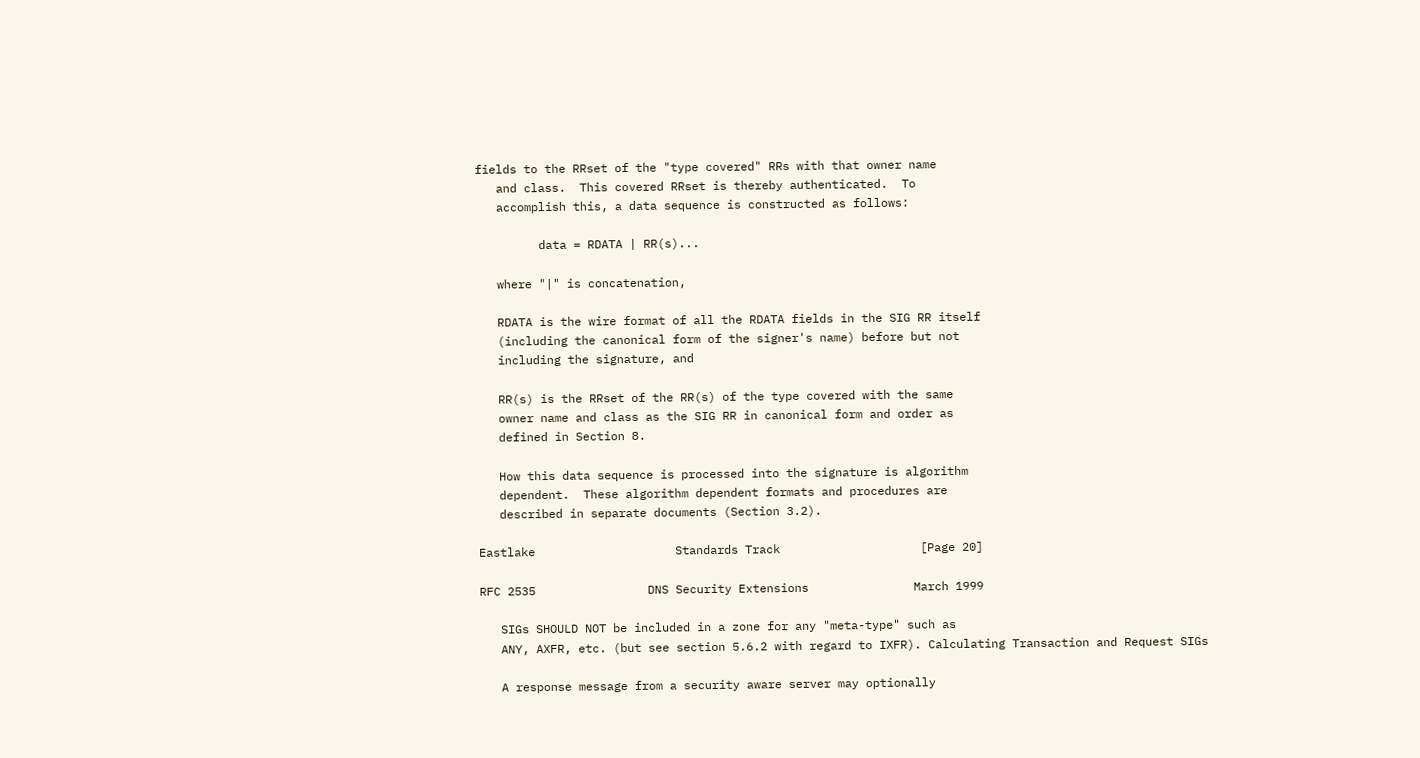fields to the RRset of the "type covered" RRs with that owner name
   and class.  This covered RRset is thereby authenticated.  To
   accomplish this, a data sequence is constructed as follows:

         data = RDATA | RR(s)...

   where "|" is concatenation,

   RDATA is the wire format of all the RDATA fields in the SIG RR itself
   (including the canonical form of the signer's name) before but not
   including the signature, and

   RR(s) is the RRset of the RR(s) of the type covered with the same
   owner name and class as the SIG RR in canonical form and order as
   defined in Section 8.

   How this data sequence is processed into the signature is algorithm
   dependent.  These algorithm dependent formats and procedures are
   described in separate documents (Section 3.2).

Eastlake                    Standards Track                    [Page 20]

RFC 2535                DNS Security Extensions               March 1999

   SIGs SHOULD NOT be included in a zone for any "meta-type" such as
   ANY, AXFR, etc. (but see section 5.6.2 with regard to IXFR). Calculating Transaction and Request SIGs

   A response message from a security aware server may optionally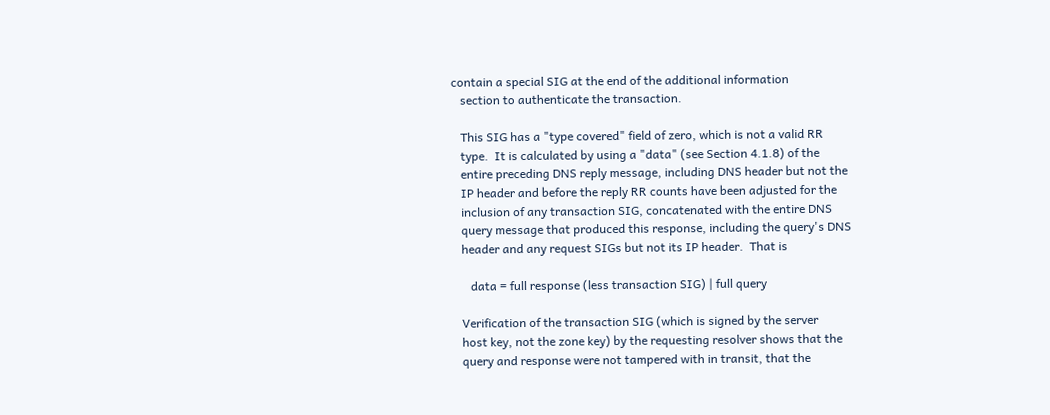contain a special SIG at the end of the additional information
   section to authenticate the transaction.

   This SIG has a "type covered" field of zero, which is not a valid RR
   type.  It is calculated by using a "data" (see Section 4.1.8) of the
   entire preceding DNS reply message, including DNS header but not the
   IP header and before the reply RR counts have been adjusted for the
   inclusion of any transaction SIG, concatenated with the entire DNS
   query message that produced this response, including the query's DNS
   header and any request SIGs but not its IP header.  That is

      data = full response (less transaction SIG) | full query

   Verification of the transaction SIG (which is signed by the server
   host key, not the zone key) by the requesting resolver shows that the
   query and response were not tampered with in transit, that the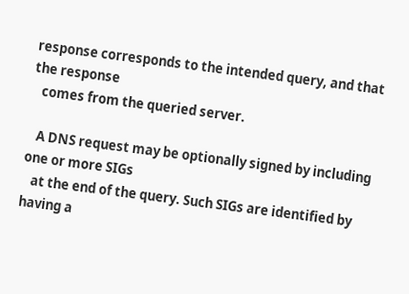response corresponds to the intended query, and that the response
   comes from the queried server.

   A DNS request may be optionally signed by including one or more SIGs
   at the end of the query. Such SIGs are identified by having a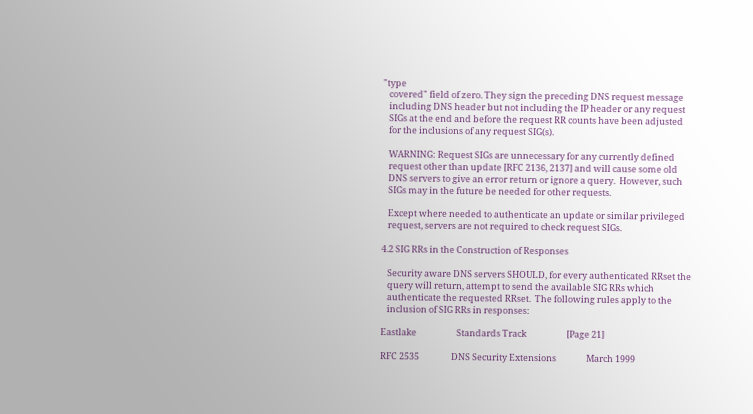"type
   covered" field of zero. They sign the preceding DNS request message
   including DNS header but not including the IP header or any request
   SIGs at the end and before the request RR counts have been adjusted
   for the inclusions of any request SIG(s).

   WARNING: Request SIGs are unnecessary for any currently defined
   request other than update [RFC 2136, 2137] and will cause some old
   DNS servers to give an error return or ignore a query.  However, such
   SIGs may in the future be needed for other requests.

   Except where needed to authenticate an update or similar privileged
   request, servers are not required to check request SIGs.

4.2 SIG RRs in the Construction of Responses

   Security aware DNS servers SHOULD, for every authenticated RRset the
   query will return, attempt to send the available SIG RRs which
   authenticate the requested RRset.  The following rules apply to the
   inclusion of SIG RRs in responses:

Eastlake                    Standards Track                    [Page 21]

RFC 2535                DNS Security Extensions               March 1999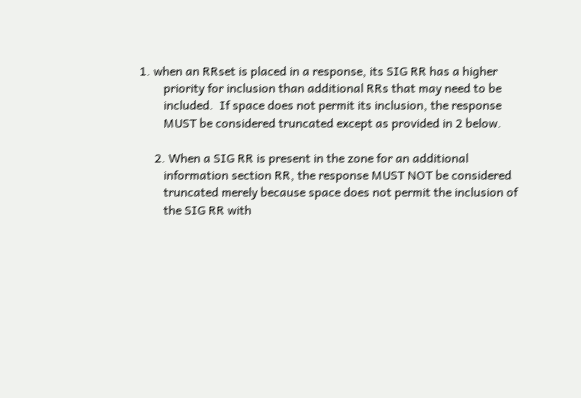1. when an RRset is placed in a response, its SIG RR has a higher
        priority for inclusion than additional RRs that may need to be
        included.  If space does not permit its inclusion, the response
        MUST be considered truncated except as provided in 2 below.

     2. When a SIG RR is present in the zone for an additional
        information section RR, the response MUST NOT be considered
        truncated merely because space does not permit the inclusion of
        the SIG RR with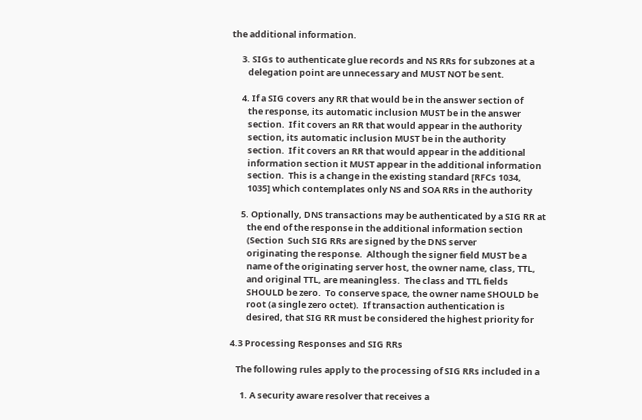the additional information.

     3. SIGs to authenticate glue records and NS RRs for subzones at a
        delegation point are unnecessary and MUST NOT be sent.

     4. If a SIG covers any RR that would be in the answer section of
        the response, its automatic inclusion MUST be in the answer
        section.  If it covers an RR that would appear in the authority
        section, its automatic inclusion MUST be in the authority
        section.  If it covers an RR that would appear in the additional
        information section it MUST appear in the additional information
        section.  This is a change in the existing standard [RFCs 1034,
        1035] which contemplates only NS and SOA RRs in the authority

     5. Optionally, DNS transactions may be authenticated by a SIG RR at
        the end of the response in the additional information section
        (Section  Such SIG RRs are signed by the DNS server
        originating the response.  Although the signer field MUST be a
        name of the originating server host, the owner name, class, TTL,
        and original TTL, are meaningless.  The class and TTL fields
        SHOULD be zero.  To conserve space, the owner name SHOULD be
        root (a single zero octet).  If transaction authentication is
        desired, that SIG RR must be considered the highest priority for

4.3 Processing Responses and SIG RRs

   The following rules apply to the processing of SIG RRs included in a

     1. A security aware resolver that receives a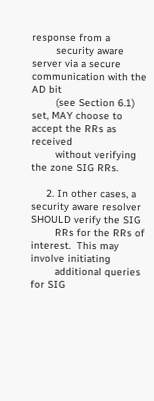response from a
        security aware server via a secure communication with the AD bit
        (see Section 6.1) set, MAY choose to accept the RRs as received
        without verifying the zone SIG RRs.

     2. In other cases, a security aware resolver SHOULD verify the SIG
        RRs for the RRs of interest.  This may involve initiating
        additional queries for SIG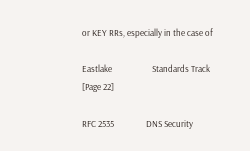or KEY RRs, especially in the case of

Eastlake                    Standards Track                    [Page 22]

RFC 2535                DNS Security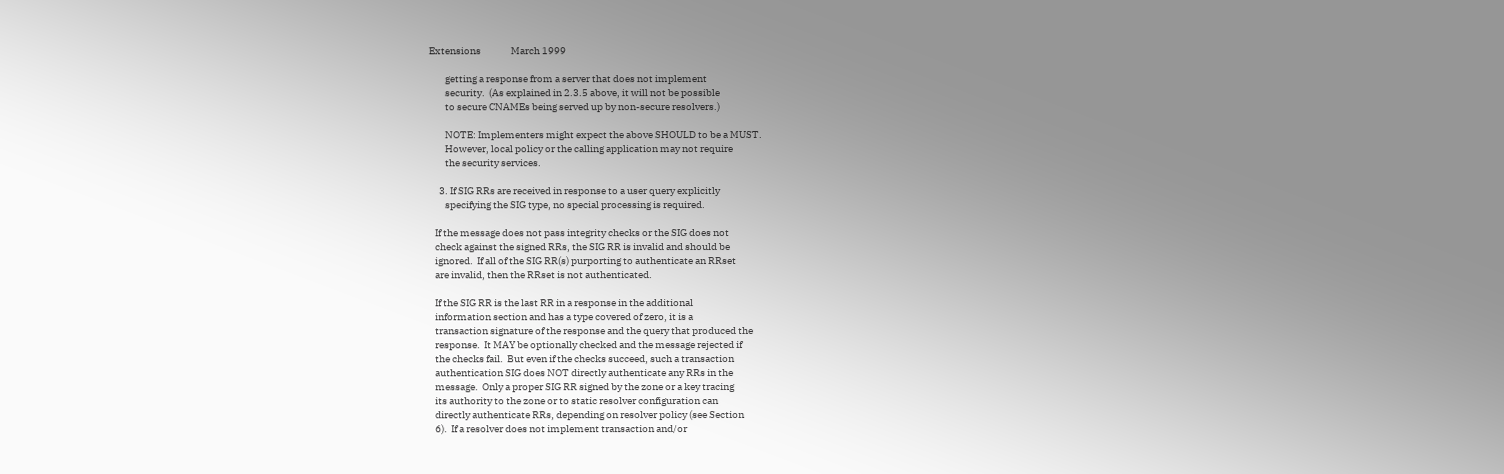Extensions               March 1999

        getting a response from a server that does not implement
        security.  (As explained in 2.3.5 above, it will not be possible
        to secure CNAMEs being served up by non-secure resolvers.)

        NOTE: Implementers might expect the above SHOULD to be a MUST.
        However, local policy or the calling application may not require
        the security services.

     3. If SIG RRs are received in response to a user query explicitly
        specifying the SIG type, no special processing is required.

   If the message does not pass integrity checks or the SIG does not
   check against the signed RRs, the SIG RR is invalid and should be
   ignored.  If all of the SIG RR(s) purporting to authenticate an RRset
   are invalid, then the RRset is not authenticated.

   If the SIG RR is the last RR in a response in the additional
   information section and has a type covered of zero, it is a
   transaction signature of the response and the query that produced the
   response.  It MAY be optionally checked and the message rejected if
   the checks fail.  But even if the checks succeed, such a transaction
   authentication SIG does NOT directly authenticate any RRs in the
   message.  Only a proper SIG RR signed by the zone or a key tracing
   its authority to the zone or to static resolver configuration can
   directly authenticate RRs, depending on resolver policy (see Section
   6).  If a resolver does not implement transaction and/or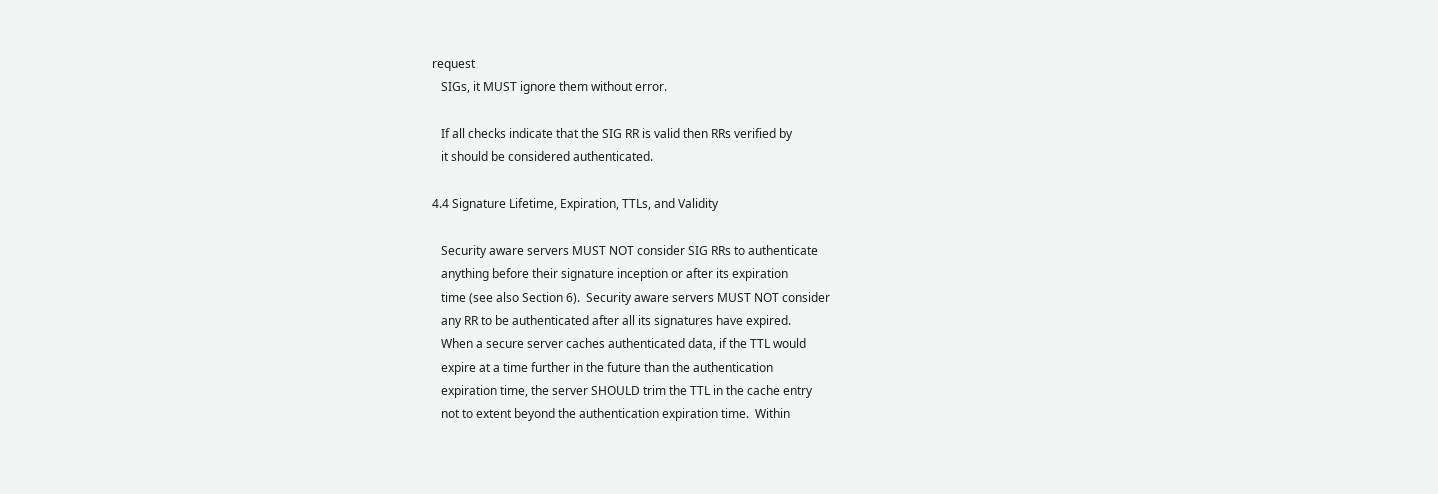request
   SIGs, it MUST ignore them without error.

   If all checks indicate that the SIG RR is valid then RRs verified by
   it should be considered authenticated.

4.4 Signature Lifetime, Expiration, TTLs, and Validity

   Security aware servers MUST NOT consider SIG RRs to authenticate
   anything before their signature inception or after its expiration
   time (see also Section 6).  Security aware servers MUST NOT consider
   any RR to be authenticated after all its signatures have expired.
   When a secure server caches authenticated data, if the TTL would
   expire at a time further in the future than the authentication
   expiration time, the server SHOULD trim the TTL in the cache entry
   not to extent beyond the authentication expiration time.  Within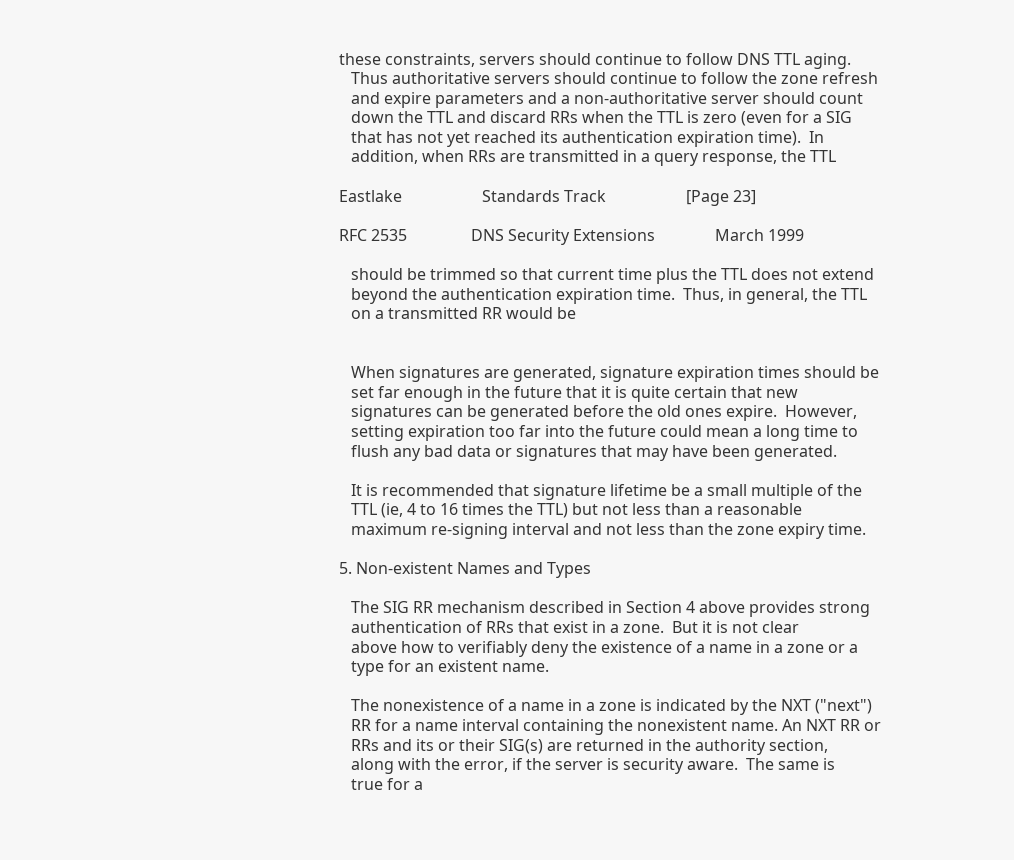these constraints, servers should continue to follow DNS TTL aging.
   Thus authoritative servers should continue to follow the zone refresh
   and expire parameters and a non-authoritative server should count
   down the TTL and discard RRs when the TTL is zero (even for a SIG
   that has not yet reached its authentication expiration time).  In
   addition, when RRs are transmitted in a query response, the TTL

Eastlake                    Standards Track                    [Page 23]

RFC 2535                DNS Security Extensions               March 1999

   should be trimmed so that current time plus the TTL does not extend
   beyond the authentication expiration time.  Thus, in general, the TTL
   on a transmitted RR would be


   When signatures are generated, signature expiration times should be
   set far enough in the future that it is quite certain that new
   signatures can be generated before the old ones expire.  However,
   setting expiration too far into the future could mean a long time to
   flush any bad data or signatures that may have been generated.

   It is recommended that signature lifetime be a small multiple of the
   TTL (ie, 4 to 16 times the TTL) but not less than a reasonable
   maximum re-signing interval and not less than the zone expiry time.

5. Non-existent Names and Types

   The SIG RR mechanism described in Section 4 above provides strong
   authentication of RRs that exist in a zone.  But it is not clear
   above how to verifiably deny the existence of a name in a zone or a
   type for an existent name.

   The nonexistence of a name in a zone is indicated by the NXT ("next")
   RR for a name interval containing the nonexistent name. An NXT RR or
   RRs and its or their SIG(s) are returned in the authority section,
   along with the error, if the server is security aware.  The same is
   true for a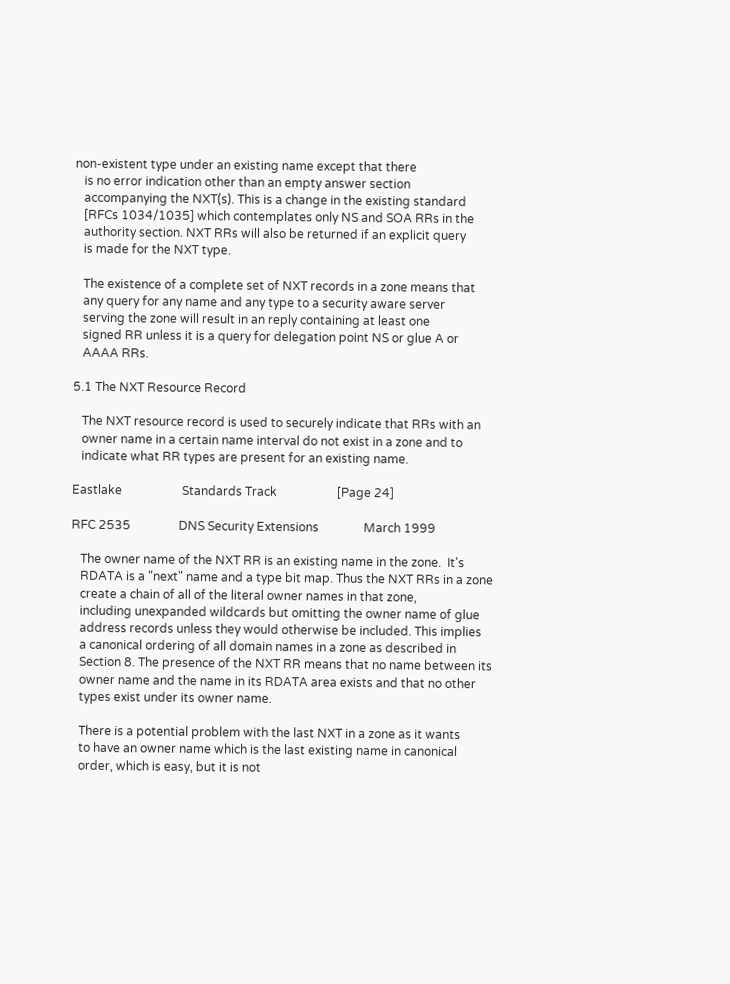non-existent type under an existing name except that there
   is no error indication other than an empty answer section
   accompanying the NXT(s). This is a change in the existing standard
   [RFCs 1034/1035] which contemplates only NS and SOA RRs in the
   authority section. NXT RRs will also be returned if an explicit query
   is made for the NXT type.

   The existence of a complete set of NXT records in a zone means that
   any query for any name and any type to a security aware server
   serving the zone will result in an reply containing at least one
   signed RR unless it is a query for delegation point NS or glue A or
   AAAA RRs.

5.1 The NXT Resource Record

   The NXT resource record is used to securely indicate that RRs with an
   owner name in a certain name interval do not exist in a zone and to
   indicate what RR types are present for an existing name.

Eastlake                    Standards Track                    [Page 24]

RFC 2535                DNS Security Extensions               March 1999

   The owner name of the NXT RR is an existing name in the zone.  It's
   RDATA is a "next" name and a type bit map. Thus the NXT RRs in a zone
   create a chain of all of the literal owner names in that zone,
   including unexpanded wildcards but omitting the owner name of glue
   address records unless they would otherwise be included. This implies
   a canonical ordering of all domain names in a zone as described in
   Section 8. The presence of the NXT RR means that no name between its
   owner name and the name in its RDATA area exists and that no other
   types exist under its owner name.

   There is a potential problem with the last NXT in a zone as it wants
   to have an owner name which is the last existing name in canonical
   order, which is easy, but it is not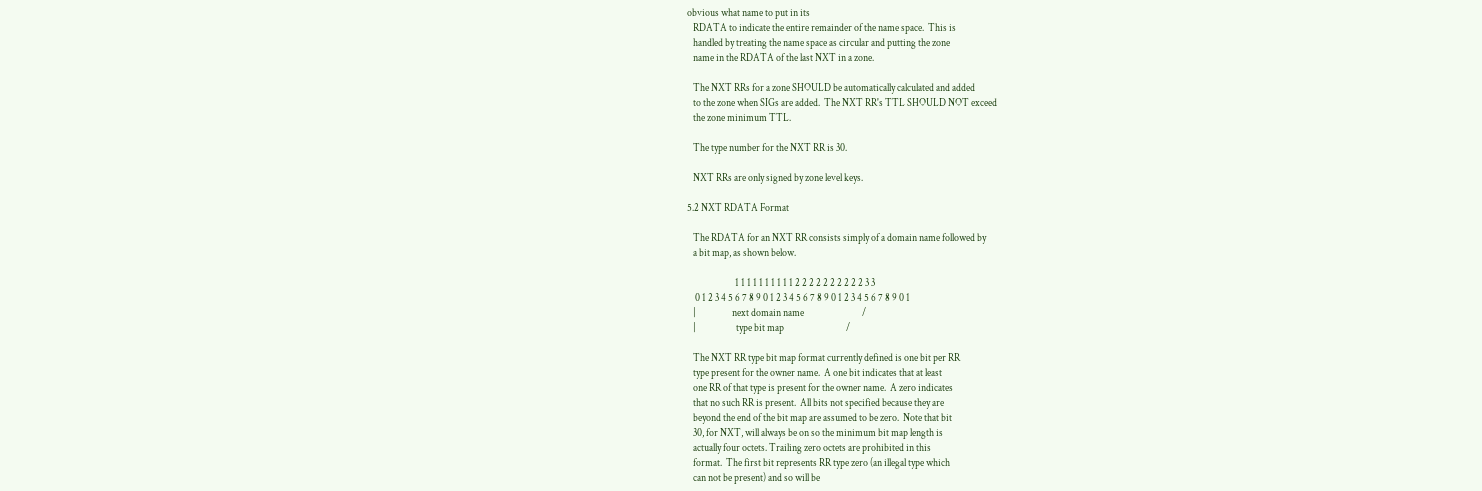obvious what name to put in its
   RDATA to indicate the entire remainder of the name space.  This is
   handled by treating the name space as circular and putting the zone
   name in the RDATA of the last NXT in a zone.

   The NXT RRs for a zone SHOULD be automatically calculated and added
   to the zone when SIGs are added.  The NXT RR's TTL SHOULD NOT exceed
   the zone minimum TTL.

   The type number for the NXT RR is 30.

   NXT RRs are only signed by zone level keys.

5.2 NXT RDATA Format

   The RDATA for an NXT RR consists simply of a domain name followed by
   a bit map, as shown below.

                        1 1 1 1 1 1 1 1 1 1 2 2 2 2 2 2 2 2 2 2 3 3
    0 1 2 3 4 5 6 7 8 9 0 1 2 3 4 5 6 7 8 9 0 1 2 3 4 5 6 7 8 9 0 1
   |                  next domain name                             /
   |                    type bit map                               /

   The NXT RR type bit map format currently defined is one bit per RR
   type present for the owner name.  A one bit indicates that at least
   one RR of that type is present for the owner name.  A zero indicates
   that no such RR is present.  All bits not specified because they are
   beyond the end of the bit map are assumed to be zero.  Note that bit
   30, for NXT, will always be on so the minimum bit map length is
   actually four octets. Trailing zero octets are prohibited in this
   format.  The first bit represents RR type zero (an illegal type which
   can not be present) and so will be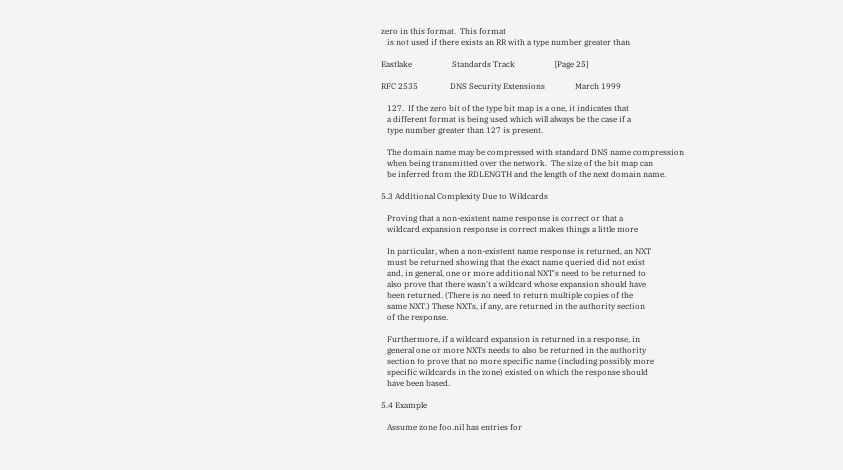zero in this format.  This format
   is not used if there exists an RR with a type number greater than

Eastlake                    Standards Track                    [Page 25]

RFC 2535                DNS Security Extensions               March 1999

   127.  If the zero bit of the type bit map is a one, it indicates that
   a different format is being used which will always be the case if a
   type number greater than 127 is present.

   The domain name may be compressed with standard DNS name compression
   when being transmitted over the network.  The size of the bit map can
   be inferred from the RDLENGTH and the length of the next domain name.

5.3 Additional Complexity Due to Wildcards

   Proving that a non-existent name response is correct or that a
   wildcard expansion response is correct makes things a little more

   In particular, when a non-existent name response is returned, an NXT
   must be returned showing that the exact name queried did not exist
   and, in general, one or more additional NXT's need to be returned to
   also prove that there wasn't a wildcard whose expansion should have
   been returned. (There is no need to return multiple copies of the
   same NXT.) These NXTs, if any, are returned in the authority section
   of the response.

   Furthermore, if a wildcard expansion is returned in a response, in
   general one or more NXTs needs to also be returned in the authority
   section to prove that no more specific name (including possibly more
   specific wildcards in the zone) existed on which the response should
   have been based.

5.4 Example

   Assume zone foo.nil has entries for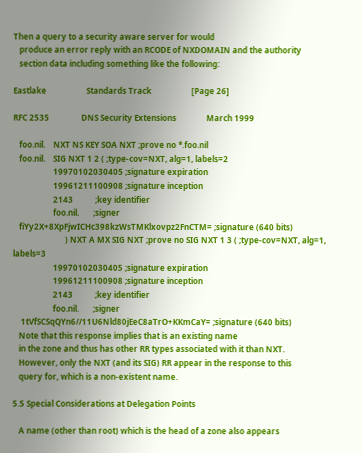Then a query to a security aware server for would
   produce an error reply with an RCODE of NXDOMAIN and the authority
   section data including something like the following:

Eastlake                    Standards Track                    [Page 26]

RFC 2535                DNS Security Extensions               March 1999

   foo.nil.    NXT NS KEY SOA NXT ;prove no *.foo.nil
   foo.nil.    SIG NXT 1 2 ( ;type-cov=NXT, alg=1, labels=2
                    19970102030405 ;signature expiration
                    19961211100908 ;signature inception
                    2143           ;key identifier
                    foo.nil.       ;signer
   fiYy2X+8XpFjwICHc398kzWsTMKlxovpz2FnCTM= ;signature (640 bits)
                          ) NXT A MX SIG NXT ;prove no SIG NXT 1 3 ( ;type-cov=NXT, alg=1, labels=3
                    19970102030405 ;signature expiration
                    19961211100908 ;signature inception
                    2143           ;key identifier
                    foo.nil.       ;signer
    1tVfSCSqQYn6//11U6Nld80jEeC8aTrO+KKmCaY= ;signature (640 bits)
   Note that this response implies that is an existing name
   in the zone and thus has other RR types associated with it than NXT.
   However, only the NXT (and its SIG) RR appear in the response to this
   query for, which is a non-existent name.

5.5 Special Considerations at Delegation Points

   A name (other than root) which is the head of a zone also appears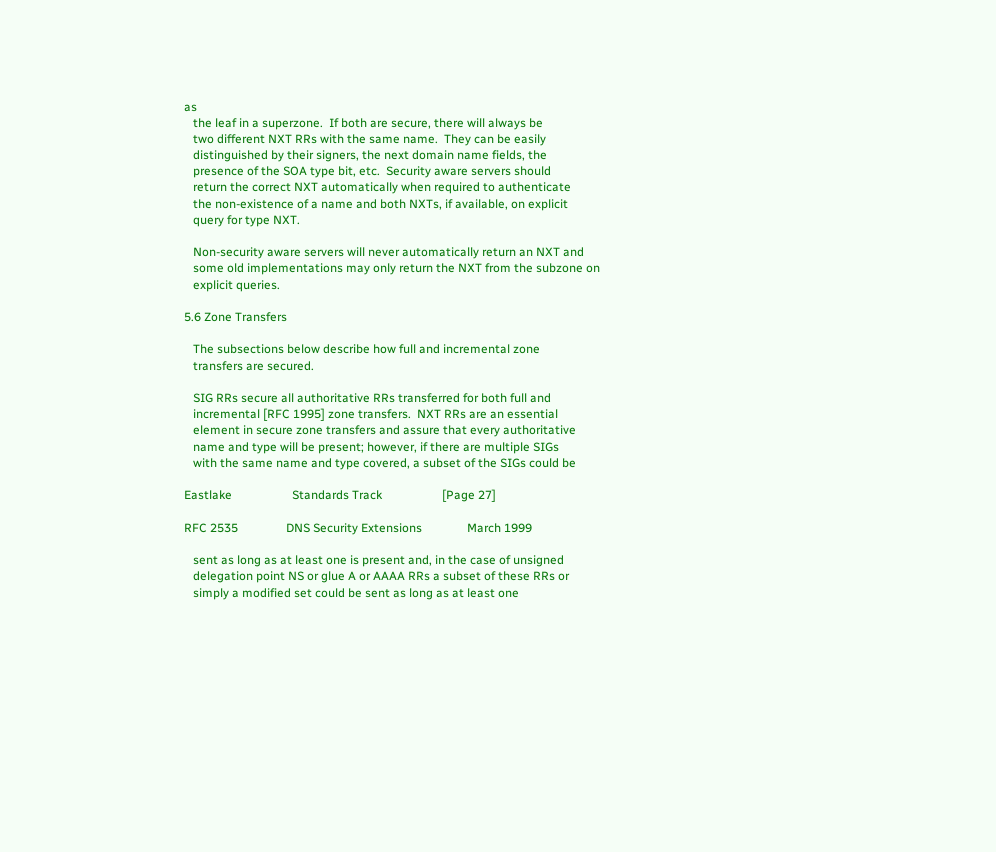as
   the leaf in a superzone.  If both are secure, there will always be
   two different NXT RRs with the same name.  They can be easily
   distinguished by their signers, the next domain name fields, the
   presence of the SOA type bit, etc.  Security aware servers should
   return the correct NXT automatically when required to authenticate
   the non-existence of a name and both NXTs, if available, on explicit
   query for type NXT.

   Non-security aware servers will never automatically return an NXT and
   some old implementations may only return the NXT from the subzone on
   explicit queries.

5.6 Zone Transfers

   The subsections below describe how full and incremental zone
   transfers are secured.

   SIG RRs secure all authoritative RRs transferred for both full and
   incremental [RFC 1995] zone transfers.  NXT RRs are an essential
   element in secure zone transfers and assure that every authoritative
   name and type will be present; however, if there are multiple SIGs
   with the same name and type covered, a subset of the SIGs could be

Eastlake                    Standards Track                    [Page 27]

RFC 2535                DNS Security Extensions               March 1999

   sent as long as at least one is present and, in the case of unsigned
   delegation point NS or glue A or AAAA RRs a subset of these RRs or
   simply a modified set could be sent as long as at least one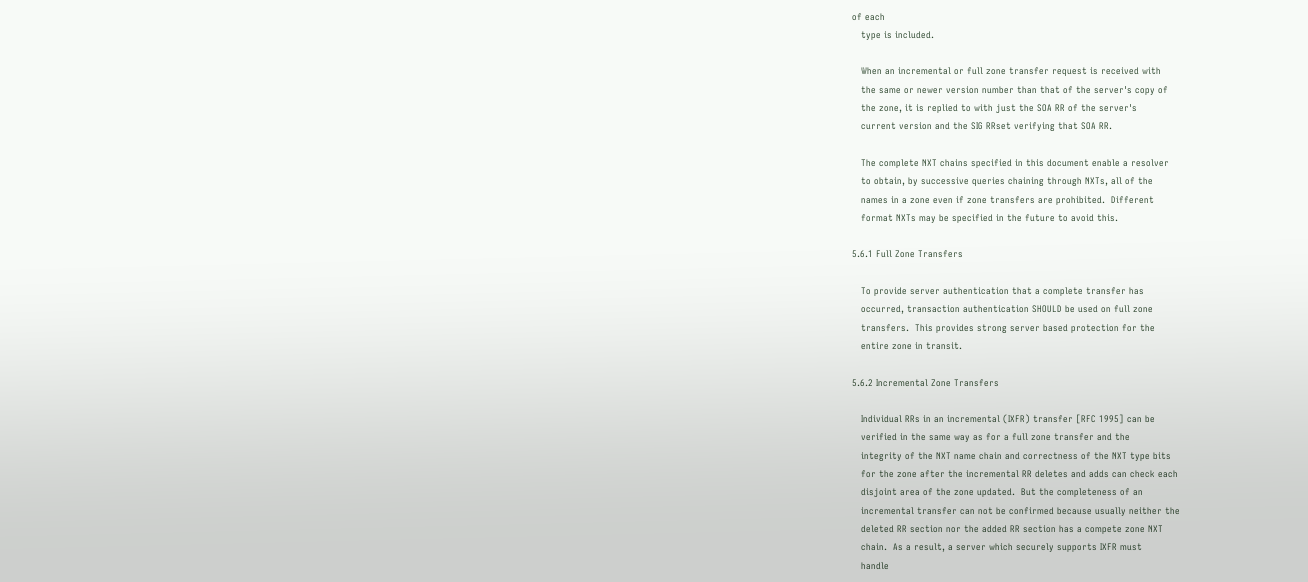of each
   type is included.

   When an incremental or full zone transfer request is received with
   the same or newer version number than that of the server's copy of
   the zone, it is replied to with just the SOA RR of the server's
   current version and the SIG RRset verifying that SOA RR.

   The complete NXT chains specified in this document enable a resolver
   to obtain, by successive queries chaining through NXTs, all of the
   names in a zone even if zone transfers are prohibited.  Different
   format NXTs may be specified in the future to avoid this.

5.6.1 Full Zone Transfers

   To provide server authentication that a complete transfer has
   occurred, transaction authentication SHOULD be used on full zone
   transfers.  This provides strong server based protection for the
   entire zone in transit.

5.6.2 Incremental Zone Transfers

   Individual RRs in an incremental (IXFR) transfer [RFC 1995] can be
   verified in the same way as for a full zone transfer and the
   integrity of the NXT name chain and correctness of the NXT type bits
   for the zone after the incremental RR deletes and adds can check each
   disjoint area of the zone updated.  But the completeness of an
   incremental transfer can not be confirmed because usually neither the
   deleted RR section nor the added RR section has a compete zone NXT
   chain.  As a result, a server which securely supports IXFR must
   handle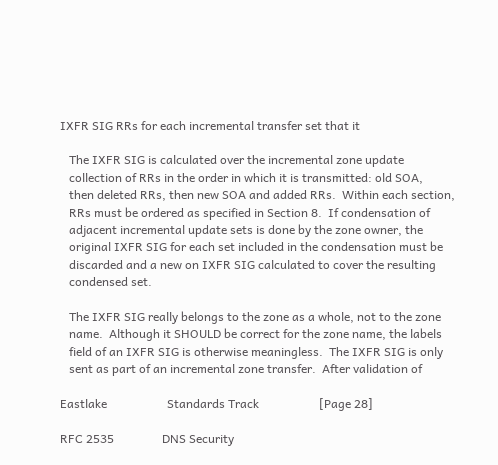IXFR SIG RRs for each incremental transfer set that it

   The IXFR SIG is calculated over the incremental zone update
   collection of RRs in the order in which it is transmitted: old SOA,
   then deleted RRs, then new SOA and added RRs.  Within each section,
   RRs must be ordered as specified in Section 8.  If condensation of
   adjacent incremental update sets is done by the zone owner, the
   original IXFR SIG for each set included in the condensation must be
   discarded and a new on IXFR SIG calculated to cover the resulting
   condensed set.

   The IXFR SIG really belongs to the zone as a whole, not to the zone
   name.  Although it SHOULD be correct for the zone name, the labels
   field of an IXFR SIG is otherwise meaningless.  The IXFR SIG is only
   sent as part of an incremental zone transfer.  After validation of

Eastlake                    Standards Track                    [Page 28]

RFC 2535                DNS Security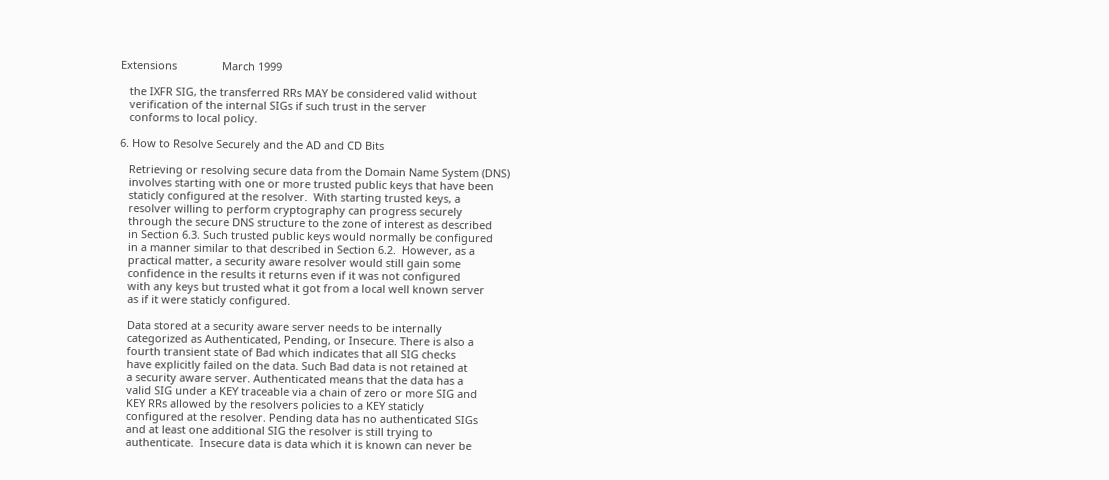Extensions               March 1999

   the IXFR SIG, the transferred RRs MAY be considered valid without
   verification of the internal SIGs if such trust in the server
   conforms to local policy.

6. How to Resolve Securely and the AD and CD Bits

   Retrieving or resolving secure data from the Domain Name System (DNS)
   involves starting with one or more trusted public keys that have been
   staticly configured at the resolver.  With starting trusted keys, a
   resolver willing to perform cryptography can progress securely
   through the secure DNS structure to the zone of interest as described
   in Section 6.3. Such trusted public keys would normally be configured
   in a manner similar to that described in Section 6.2.  However, as a
   practical matter, a security aware resolver would still gain some
   confidence in the results it returns even if it was not configured
   with any keys but trusted what it got from a local well known server
   as if it were staticly configured.

   Data stored at a security aware server needs to be internally
   categorized as Authenticated, Pending, or Insecure. There is also a
   fourth transient state of Bad which indicates that all SIG checks
   have explicitly failed on the data. Such Bad data is not retained at
   a security aware server. Authenticated means that the data has a
   valid SIG under a KEY traceable via a chain of zero or more SIG and
   KEY RRs allowed by the resolvers policies to a KEY staticly
   configured at the resolver. Pending data has no authenticated SIGs
   and at least one additional SIG the resolver is still trying to
   authenticate.  Insecure data is data which it is known can never be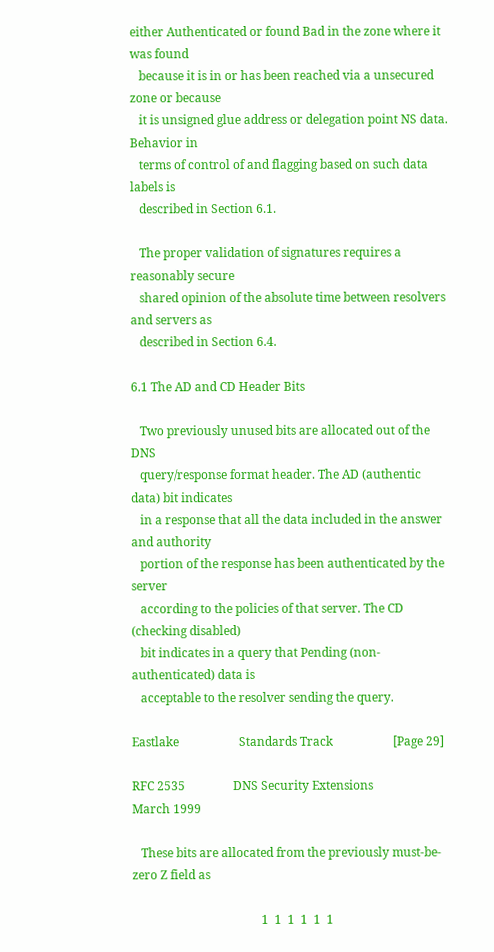either Authenticated or found Bad in the zone where it was found
   because it is in or has been reached via a unsecured zone or because
   it is unsigned glue address or delegation point NS data. Behavior in
   terms of control of and flagging based on such data labels is
   described in Section 6.1.

   The proper validation of signatures requires a reasonably secure
   shared opinion of the absolute time between resolvers and servers as
   described in Section 6.4.

6.1 The AD and CD Header Bits

   Two previously unused bits are allocated out of the DNS
   query/response format header. The AD (authentic data) bit indicates
   in a response that all the data included in the answer and authority
   portion of the response has been authenticated by the server
   according to the policies of that server. The CD (checking disabled)
   bit indicates in a query that Pending (non-authenticated) data is
   acceptable to the resolver sending the query.

Eastlake                    Standards Track                    [Page 29]

RFC 2535                DNS Security Extensions               March 1999

   These bits are allocated from the previously must-be-zero Z field as

                                           1  1  1  1  1  1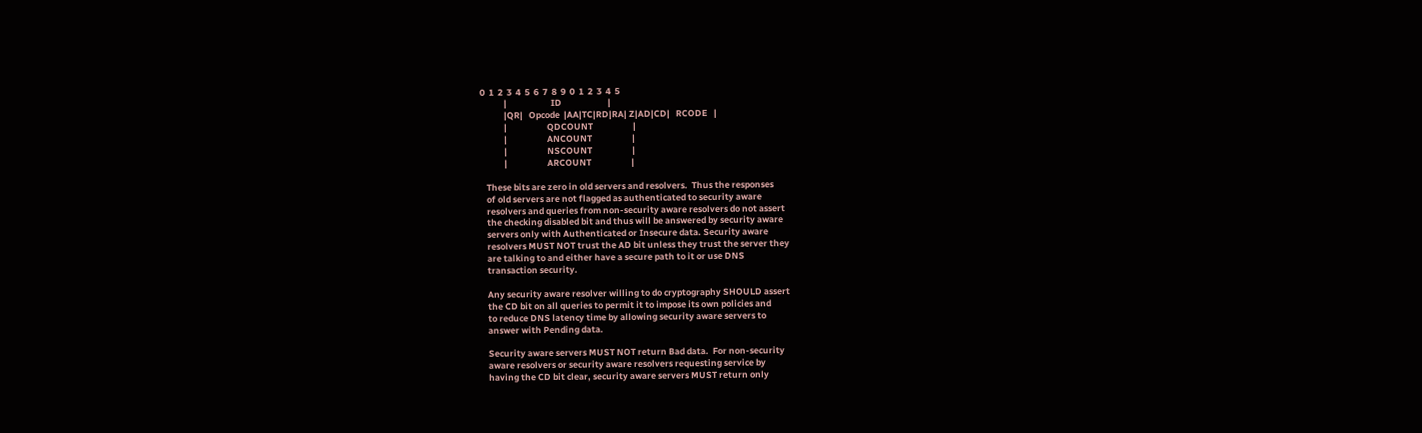0  1  2  3  4  5  6  7  8  9  0  1  2  3  4  5
            |                      ID                       |
            |QR|   Opcode  |AA|TC|RD|RA| Z|AD|CD|   RCODE   |
            |                    QDCOUNT                    |
            |                    ANCOUNT                    |
            |                    NSCOUNT                    |
            |                    ARCOUNT                    |

   These bits are zero in old servers and resolvers.  Thus the responses
   of old servers are not flagged as authenticated to security aware
   resolvers and queries from non-security aware resolvers do not assert
   the checking disabled bit and thus will be answered by security aware
   servers only with Authenticated or Insecure data. Security aware
   resolvers MUST NOT trust the AD bit unless they trust the server they
   are talking to and either have a secure path to it or use DNS
   transaction security.

   Any security aware resolver willing to do cryptography SHOULD assert
   the CD bit on all queries to permit it to impose its own policies and
   to reduce DNS latency time by allowing security aware servers to
   answer with Pending data.

   Security aware servers MUST NOT return Bad data.  For non-security
   aware resolvers or security aware resolvers requesting service by
   having the CD bit clear, security aware servers MUST return only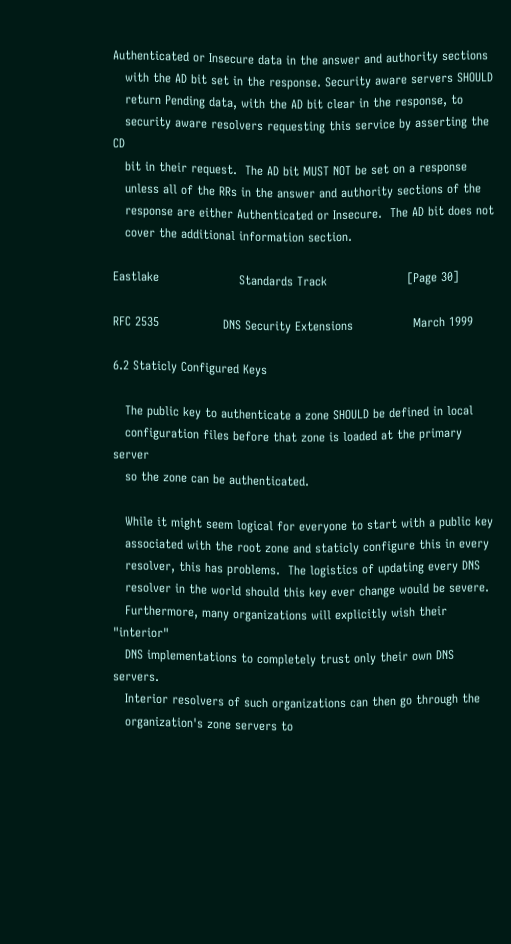Authenticated or Insecure data in the answer and authority sections
   with the AD bit set in the response. Security aware servers SHOULD
   return Pending data, with the AD bit clear in the response, to
   security aware resolvers requesting this service by asserting the CD
   bit in their request.  The AD bit MUST NOT be set on a response
   unless all of the RRs in the answer and authority sections of the
   response are either Authenticated or Insecure.  The AD bit does not
   cover the additional information section.

Eastlake                    Standards Track                    [Page 30]

RFC 2535                DNS Security Extensions               March 1999

6.2 Staticly Configured Keys

   The public key to authenticate a zone SHOULD be defined in local
   configuration files before that zone is loaded at the primary server
   so the zone can be authenticated.

   While it might seem logical for everyone to start with a public key
   associated with the root zone and staticly configure this in every
   resolver, this has problems.  The logistics of updating every DNS
   resolver in the world should this key ever change would be severe.
   Furthermore, many organizations will explicitly wish their "interior"
   DNS implementations to completely trust only their own DNS servers.
   Interior resolvers of such organizations can then go through the
   organization's zone servers to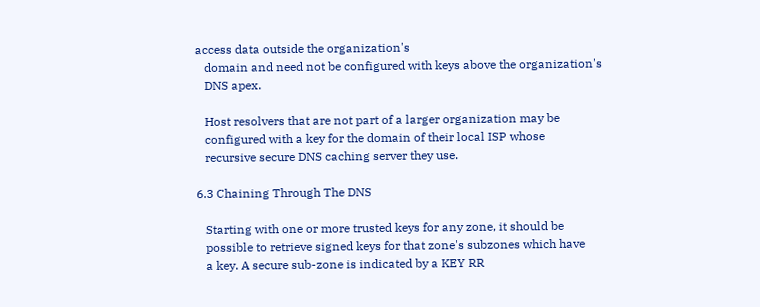access data outside the organization's
   domain and need not be configured with keys above the organization's
   DNS apex.

   Host resolvers that are not part of a larger organization may be
   configured with a key for the domain of their local ISP whose
   recursive secure DNS caching server they use.

6.3 Chaining Through The DNS

   Starting with one or more trusted keys for any zone, it should be
   possible to retrieve signed keys for that zone's subzones which have
   a key. A secure sub-zone is indicated by a KEY RR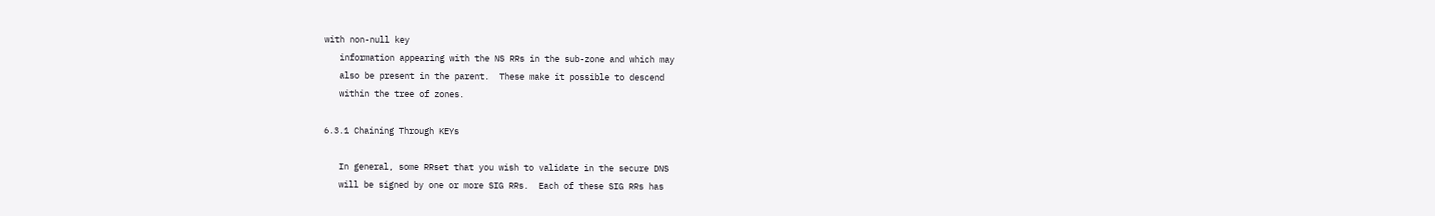with non-null key
   information appearing with the NS RRs in the sub-zone and which may
   also be present in the parent.  These make it possible to descend
   within the tree of zones.

6.3.1 Chaining Through KEYs

   In general, some RRset that you wish to validate in the secure DNS
   will be signed by one or more SIG RRs.  Each of these SIG RRs has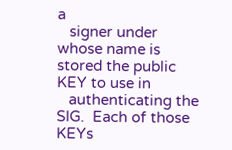a
   signer under whose name is stored the public KEY to use in
   authenticating the SIG.  Each of those KEYs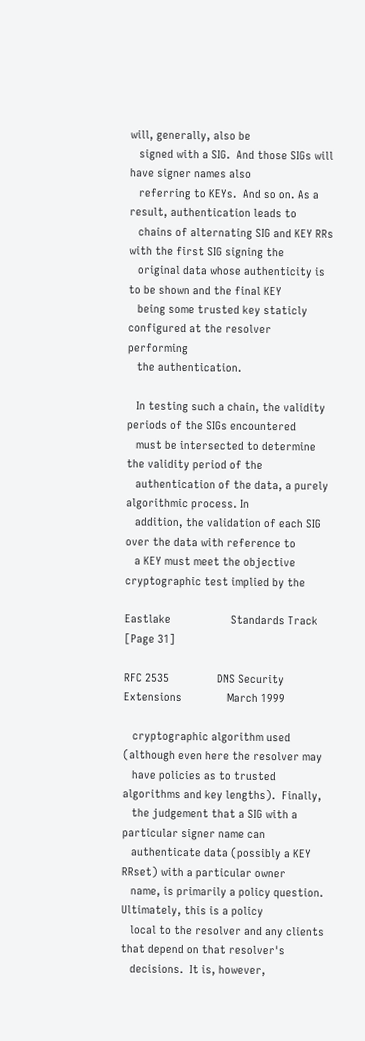will, generally, also be
   signed with a SIG.  And those SIGs will have signer names also
   referring to KEYs.  And so on. As a result, authentication leads to
   chains of alternating SIG and KEY RRs with the first SIG signing the
   original data whose authenticity is to be shown and the final KEY
   being some trusted key staticly configured at the resolver performing
   the authentication.

   In testing such a chain, the validity periods of the SIGs encountered
   must be intersected to determine the validity period of the
   authentication of the data, a purely algorithmic process. In
   addition, the validation of each SIG over the data with reference to
   a KEY must meet the objective cryptographic test implied by the

Eastlake                    Standards Track                    [Page 31]

RFC 2535                DNS Security Extensions               March 1999

   cryptographic algorithm used (although even here the resolver may
   have policies as to trusted algorithms and key lengths).  Finally,
   the judgement that a SIG with a particular signer name can
   authenticate data (possibly a KEY RRset) with a particular owner
   name, is primarily a policy question.  Ultimately, this is a policy
   local to the resolver and any clients that depend on that resolver's
   decisions.  It is, however,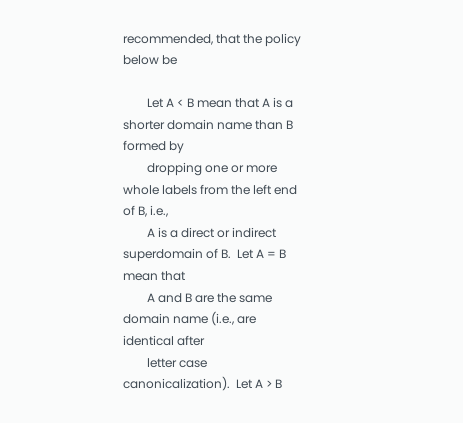recommended, that the policy below be

        Let A < B mean that A is a shorter domain name than B formed by
        dropping one or more whole labels from the left end of B, i.e.,
        A is a direct or indirect superdomain of B.  Let A = B mean that
        A and B are the same domain name (i.e., are identical after
        letter case canonicalization).  Let A > B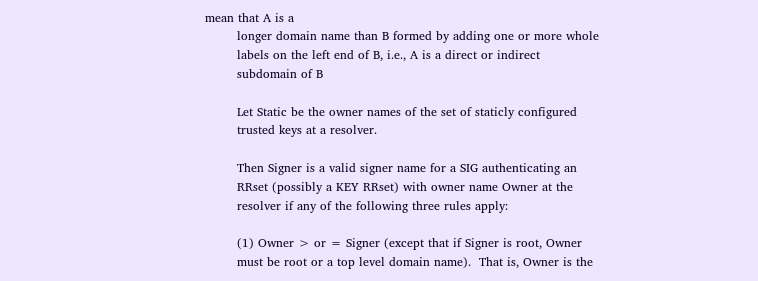mean that A is a
        longer domain name than B formed by adding one or more whole
        labels on the left end of B, i.e., A is a direct or indirect
        subdomain of B

        Let Static be the owner names of the set of staticly configured
        trusted keys at a resolver.

        Then Signer is a valid signer name for a SIG authenticating an
        RRset (possibly a KEY RRset) with owner name Owner at the
        resolver if any of the following three rules apply:

        (1) Owner > or = Signer (except that if Signer is root, Owner
        must be root or a top level domain name).  That is, Owner is the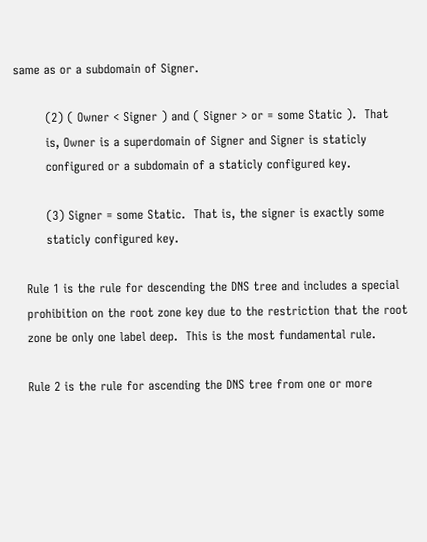same as or a subdomain of Signer.

        (2) ( Owner < Signer ) and ( Signer > or = some Static ).  That
        is, Owner is a superdomain of Signer and Signer is staticly
        configured or a subdomain of a staticly configured key.

        (3) Signer = some Static.  That is, the signer is exactly some
        staticly configured key.

   Rule 1 is the rule for descending the DNS tree and includes a special
   prohibition on the root zone key due to the restriction that the root
   zone be only one label deep.  This is the most fundamental rule.

   Rule 2 is the rule for ascending the DNS tree from one or more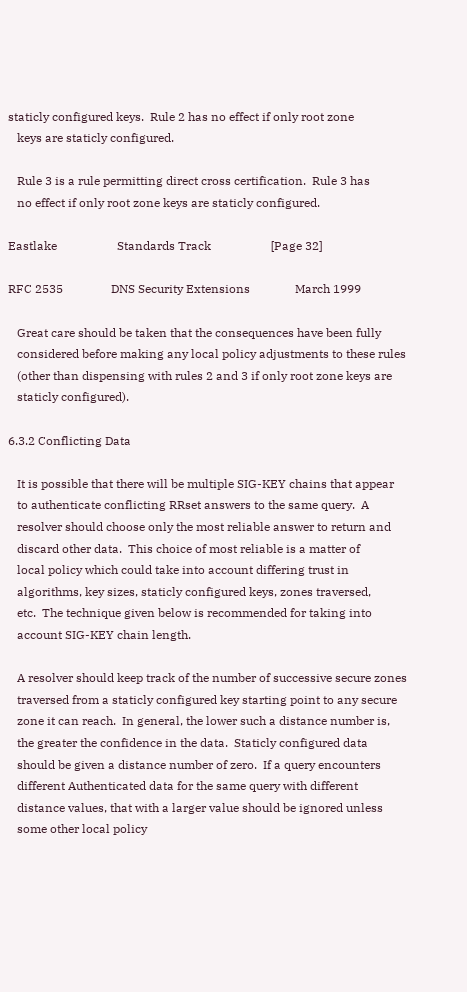staticly configured keys.  Rule 2 has no effect if only root zone
   keys are staticly configured.

   Rule 3 is a rule permitting direct cross certification.  Rule 3 has
   no effect if only root zone keys are staticly configured.

Eastlake                    Standards Track                    [Page 32]

RFC 2535                DNS Security Extensions               March 1999

   Great care should be taken that the consequences have been fully
   considered before making any local policy adjustments to these rules
   (other than dispensing with rules 2 and 3 if only root zone keys are
   staticly configured).

6.3.2 Conflicting Data

   It is possible that there will be multiple SIG-KEY chains that appear
   to authenticate conflicting RRset answers to the same query.  A
   resolver should choose only the most reliable answer to return and
   discard other data.  This choice of most reliable is a matter of
   local policy which could take into account differing trust in
   algorithms, key sizes, staticly configured keys, zones traversed,
   etc.  The technique given below is recommended for taking into
   account SIG-KEY chain length.

   A resolver should keep track of the number of successive secure zones
   traversed from a staticly configured key starting point to any secure
   zone it can reach.  In general, the lower such a distance number is,
   the greater the confidence in the data.  Staticly configured data
   should be given a distance number of zero.  If a query encounters
   different Authenticated data for the same query with different
   distance values, that with a larger value should be ignored unless
   some other local policy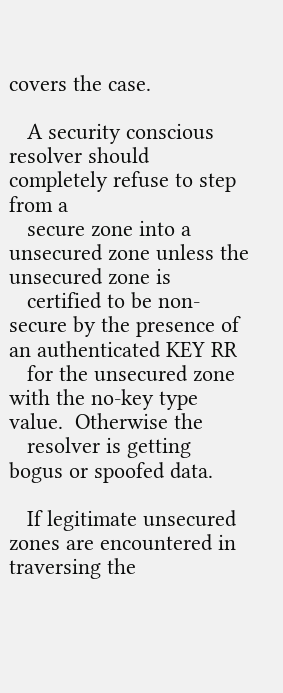covers the case.

   A security conscious resolver should completely refuse to step from a
   secure zone into a unsecured zone unless the unsecured zone is
   certified to be non-secure by the presence of an authenticated KEY RR
   for the unsecured zone with the no-key type value.  Otherwise the
   resolver is getting bogus or spoofed data.

   If legitimate unsecured zones are encountered in traversing the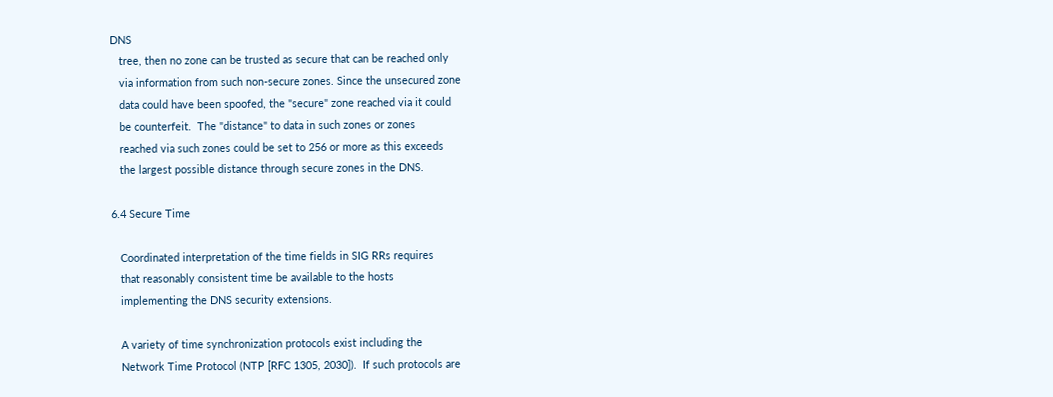DNS
   tree, then no zone can be trusted as secure that can be reached only
   via information from such non-secure zones. Since the unsecured zone
   data could have been spoofed, the "secure" zone reached via it could
   be counterfeit.  The "distance" to data in such zones or zones
   reached via such zones could be set to 256 or more as this exceeds
   the largest possible distance through secure zones in the DNS.

6.4 Secure Time

   Coordinated interpretation of the time fields in SIG RRs requires
   that reasonably consistent time be available to the hosts
   implementing the DNS security extensions.

   A variety of time synchronization protocols exist including the
   Network Time Protocol (NTP [RFC 1305, 2030]).  If such protocols are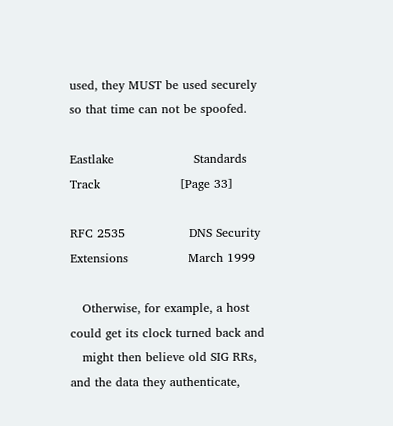used, they MUST be used securely so that time can not be spoofed.

Eastlake                    Standards Track                    [Page 33]

RFC 2535                DNS Security Extensions               March 1999

   Otherwise, for example, a host could get its clock turned back and
   might then believe old SIG RRs, and the data they authenticate,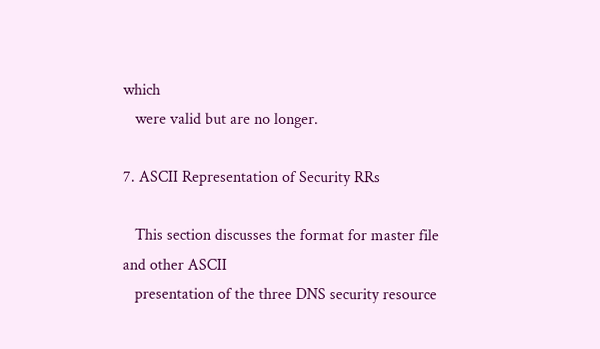which
   were valid but are no longer.

7. ASCII Representation of Security RRs

   This section discusses the format for master file and other ASCII
   presentation of the three DNS security resource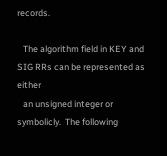records.

   The algorithm field in KEY and SIG RRs can be represented as either
   an unsigned integer or symbolicly.  The following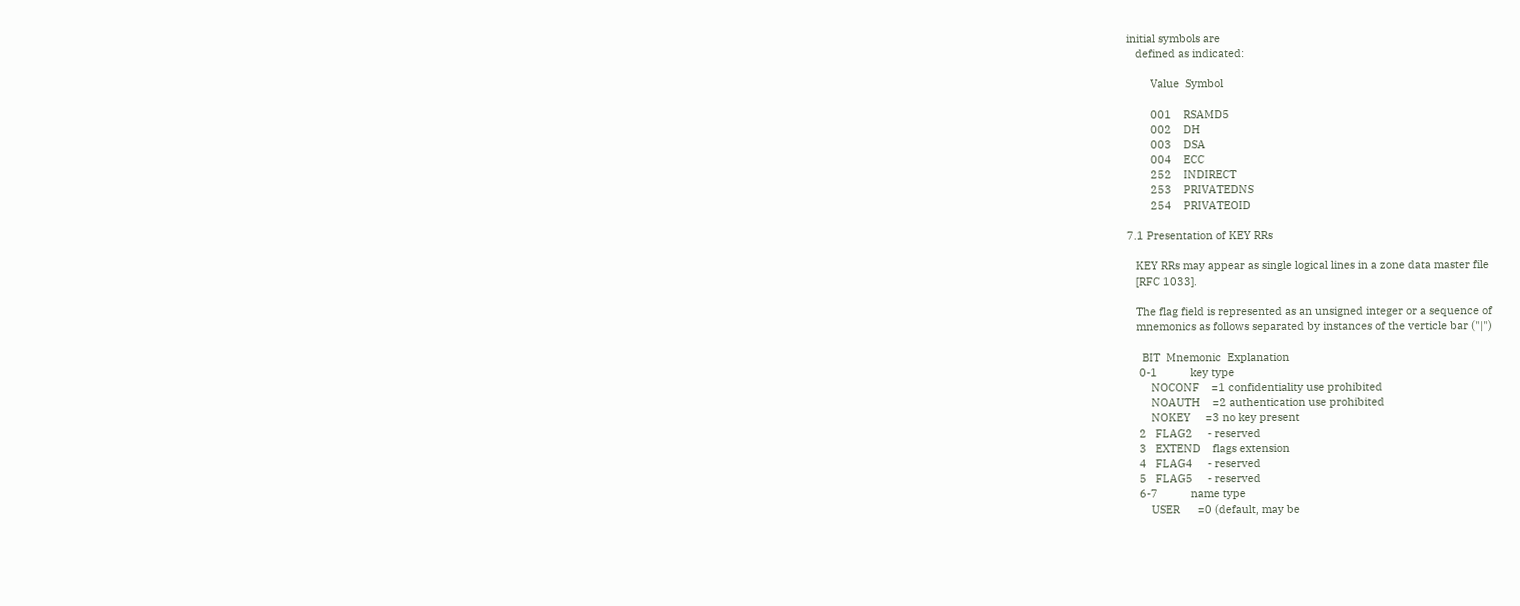initial symbols are
   defined as indicated:

        Value  Symbol

        001    RSAMD5
        002    DH
        003    DSA
        004    ECC
        252    INDIRECT
        253    PRIVATEDNS
        254    PRIVATEOID

7.1 Presentation of KEY RRs

   KEY RRs may appear as single logical lines in a zone data master file
   [RFC 1033].

   The flag field is represented as an unsigned integer or a sequence of
   mnemonics as follows separated by instances of the verticle bar ("|")

     BIT  Mnemonic  Explanation
    0-1           key type
        NOCONF    =1 confidentiality use prohibited
        NOAUTH    =2 authentication use prohibited
        NOKEY     =3 no key present
    2   FLAG2     - reserved
    3   EXTEND    flags extension
    4   FLAG4     - reserved
    5   FLAG5     - reserved
    6-7           name type
        USER      =0 (default, may be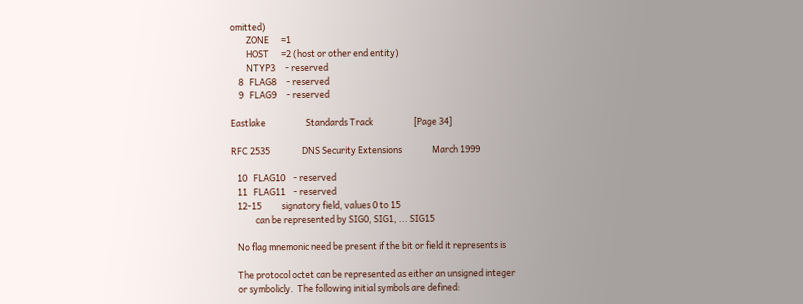omitted)
        ZONE      =1
        HOST      =2 (host or other end entity)
        NTYP3     - reserved
    8   FLAG8     - reserved
    9   FLAG9     - reserved

Eastlake                    Standards Track                    [Page 34]

RFC 2535                DNS Security Extensions               March 1999

   10   FLAG10    - reserved
   11   FLAG11    - reserved
   12-15          signatory field, values 0 to 15
            can be represented by SIG0, SIG1, ... SIG15

   No flag mnemonic need be present if the bit or field it represents is

   The protocol octet can be represented as either an unsigned integer
   or symbolicly.  The following initial symbols are defined: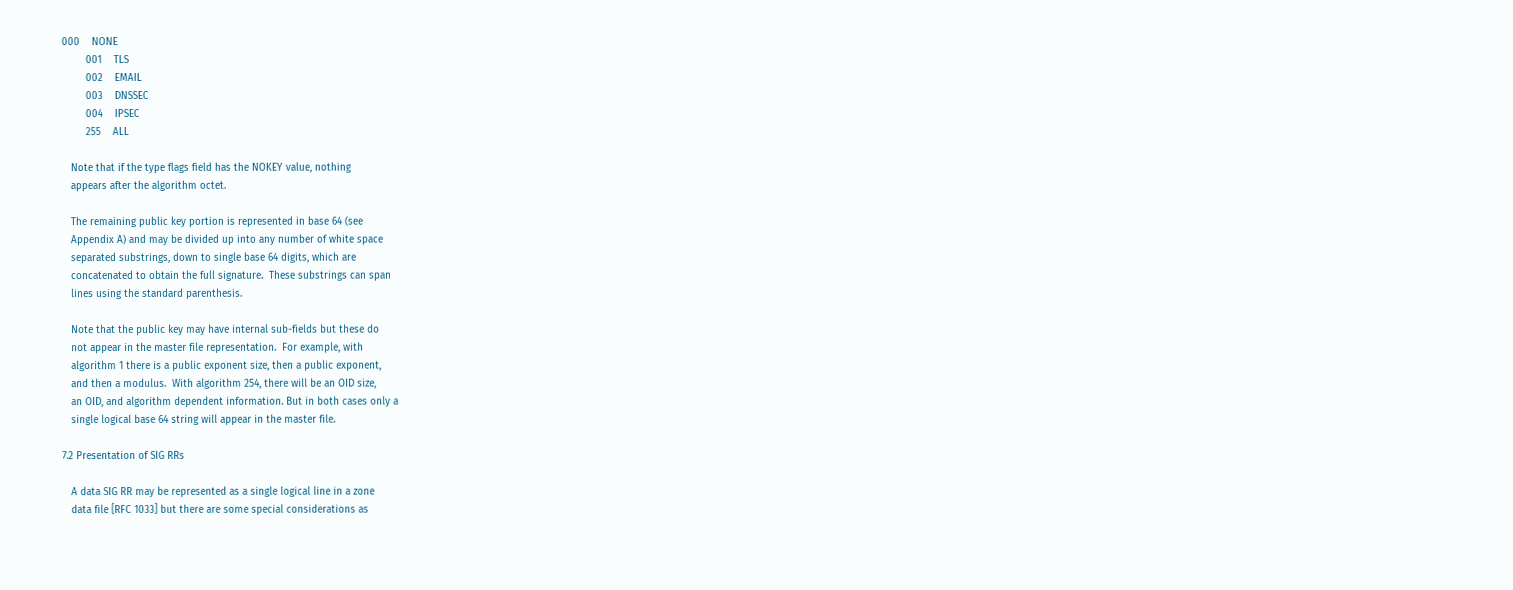000    NONE
        001    TLS
        002    EMAIL
        003    DNSSEC
        004    IPSEC
        255    ALL

   Note that if the type flags field has the NOKEY value, nothing
   appears after the algorithm octet.

   The remaining public key portion is represented in base 64 (see
   Appendix A) and may be divided up into any number of white space
   separated substrings, down to single base 64 digits, which are
   concatenated to obtain the full signature.  These substrings can span
   lines using the standard parenthesis.

   Note that the public key may have internal sub-fields but these do
   not appear in the master file representation.  For example, with
   algorithm 1 there is a public exponent size, then a public exponent,
   and then a modulus.  With algorithm 254, there will be an OID size,
   an OID, and algorithm dependent information. But in both cases only a
   single logical base 64 string will appear in the master file.

7.2 Presentation of SIG RRs

   A data SIG RR may be represented as a single logical line in a zone
   data file [RFC 1033] but there are some special considerations as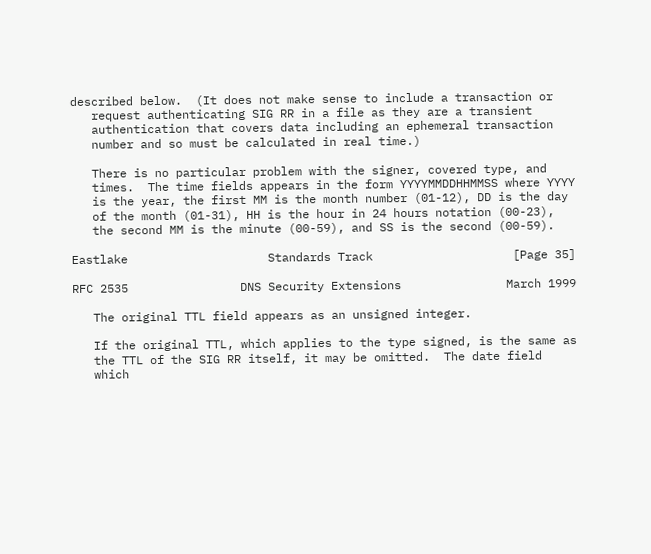described below.  (It does not make sense to include a transaction or
   request authenticating SIG RR in a file as they are a transient
   authentication that covers data including an ephemeral transaction
   number and so must be calculated in real time.)

   There is no particular problem with the signer, covered type, and
   times.  The time fields appears in the form YYYYMMDDHHMMSS where YYYY
   is the year, the first MM is the month number (01-12), DD is the day
   of the month (01-31), HH is the hour in 24 hours notation (00-23),
   the second MM is the minute (00-59), and SS is the second (00-59).

Eastlake                    Standards Track                    [Page 35]

RFC 2535                DNS Security Extensions               March 1999

   The original TTL field appears as an unsigned integer.

   If the original TTL, which applies to the type signed, is the same as
   the TTL of the SIG RR itself, it may be omitted.  The date field
   which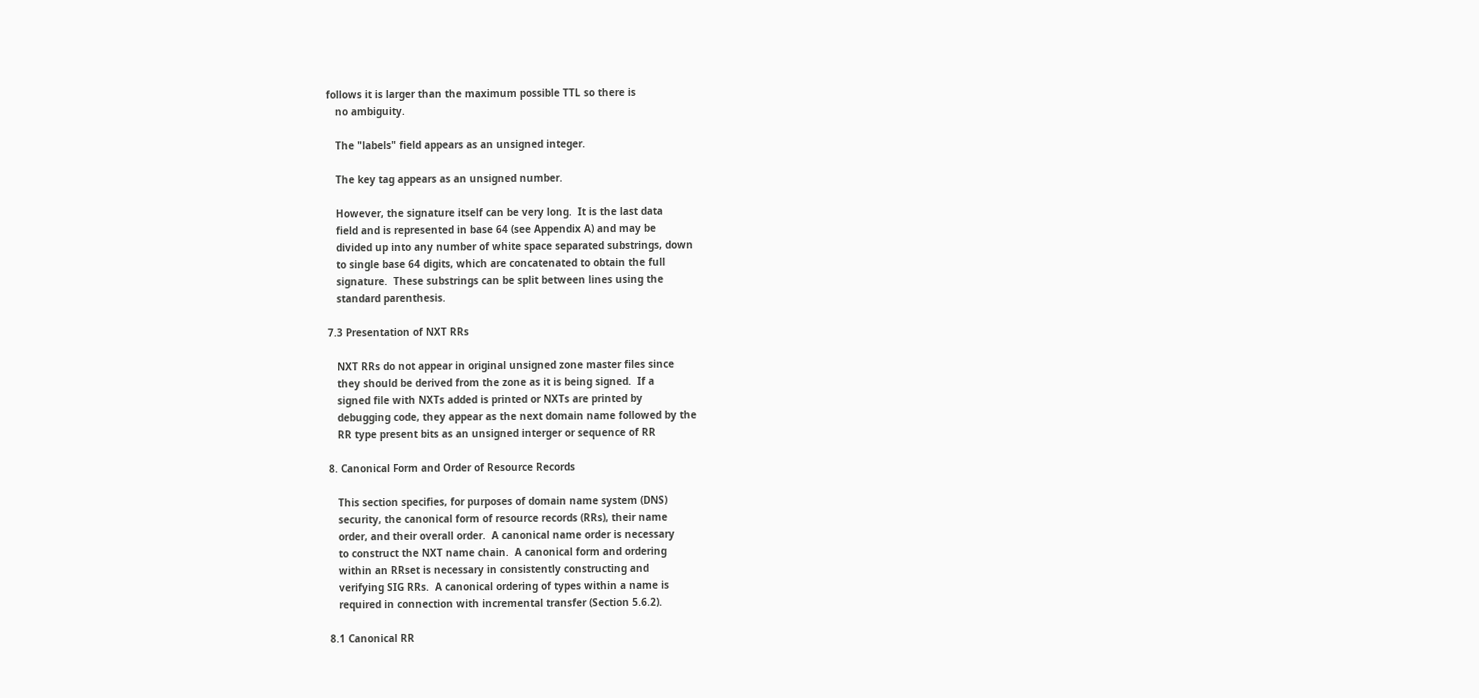follows it is larger than the maximum possible TTL so there is
   no ambiguity.

   The "labels" field appears as an unsigned integer.

   The key tag appears as an unsigned number.

   However, the signature itself can be very long.  It is the last data
   field and is represented in base 64 (see Appendix A) and may be
   divided up into any number of white space separated substrings, down
   to single base 64 digits, which are concatenated to obtain the full
   signature.  These substrings can be split between lines using the
   standard parenthesis.

7.3 Presentation of NXT RRs

   NXT RRs do not appear in original unsigned zone master files since
   they should be derived from the zone as it is being signed.  If a
   signed file with NXTs added is printed or NXTs are printed by
   debugging code, they appear as the next domain name followed by the
   RR type present bits as an unsigned interger or sequence of RR

8. Canonical Form and Order of Resource Records

   This section specifies, for purposes of domain name system (DNS)
   security, the canonical form of resource records (RRs), their name
   order, and their overall order.  A canonical name order is necessary
   to construct the NXT name chain.  A canonical form and ordering
   within an RRset is necessary in consistently constructing and
   verifying SIG RRs.  A canonical ordering of types within a name is
   required in connection with incremental transfer (Section 5.6.2).

8.1 Canonical RR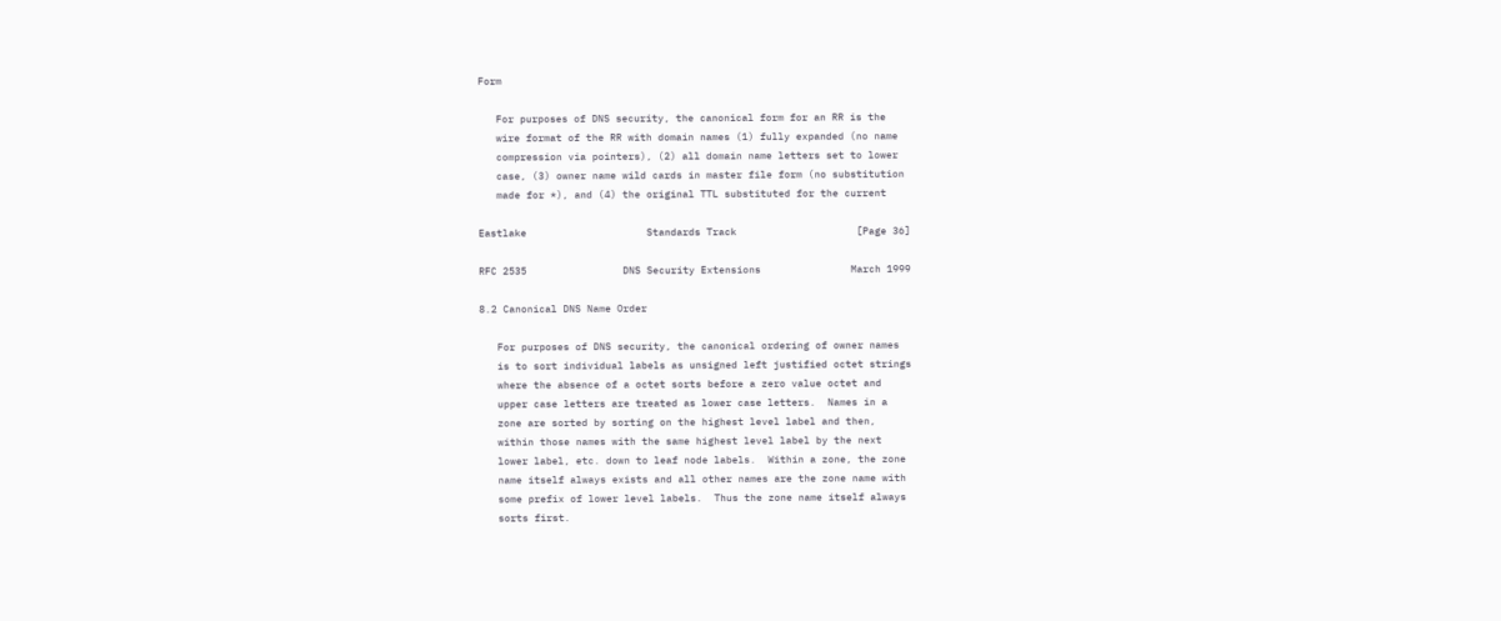Form

   For purposes of DNS security, the canonical form for an RR is the
   wire format of the RR with domain names (1) fully expanded (no name
   compression via pointers), (2) all domain name letters set to lower
   case, (3) owner name wild cards in master file form (no substitution
   made for *), and (4) the original TTL substituted for the current

Eastlake                    Standards Track                    [Page 36]

RFC 2535                DNS Security Extensions               March 1999

8.2 Canonical DNS Name Order

   For purposes of DNS security, the canonical ordering of owner names
   is to sort individual labels as unsigned left justified octet strings
   where the absence of a octet sorts before a zero value octet and
   upper case letters are treated as lower case letters.  Names in a
   zone are sorted by sorting on the highest level label and then,
   within those names with the same highest level label by the next
   lower label, etc. down to leaf node labels.  Within a zone, the zone
   name itself always exists and all other names are the zone name with
   some prefix of lower level labels.  Thus the zone name itself always
   sorts first.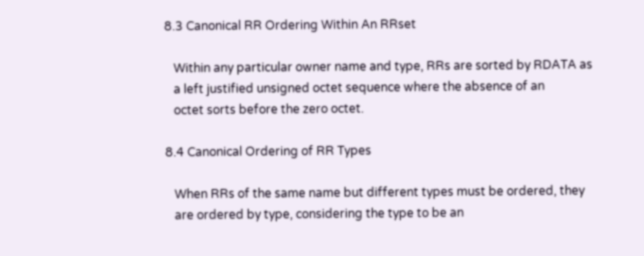8.3 Canonical RR Ordering Within An RRset

   Within any particular owner name and type, RRs are sorted by RDATA as
   a left justified unsigned octet sequence where the absence of an
   octet sorts before the zero octet.

8.4 Canonical Ordering of RR Types

   When RRs of the same name but different types must be ordered, they
   are ordered by type, considering the type to be an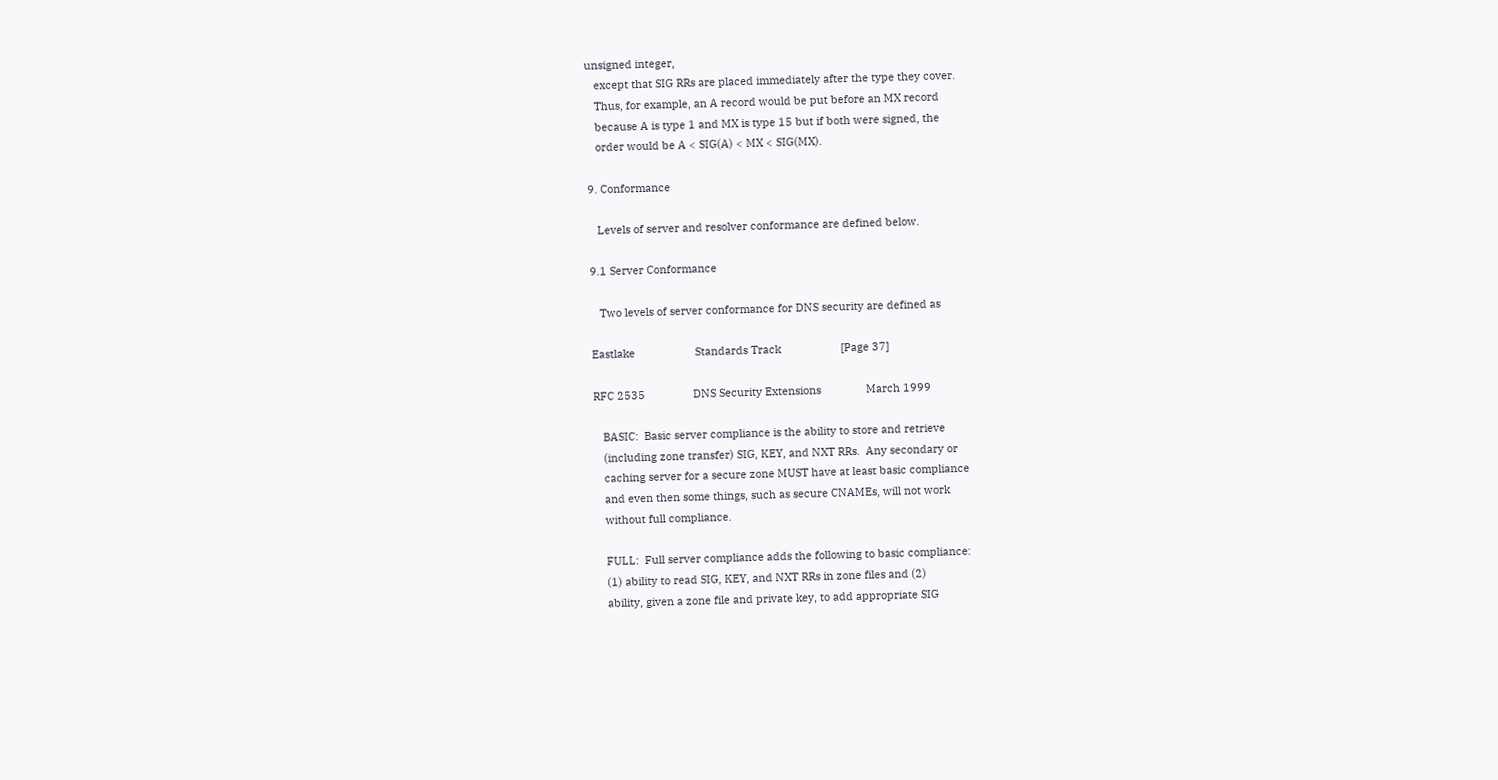unsigned integer,
   except that SIG RRs are placed immediately after the type they cover.
   Thus, for example, an A record would be put before an MX record
   because A is type 1 and MX is type 15 but if both were signed, the
   order would be A < SIG(A) < MX < SIG(MX).

9. Conformance

   Levels of server and resolver conformance are defined below.

9.1 Server Conformance

   Two levels of server conformance for DNS security are defined as

Eastlake                    Standards Track                    [Page 37]

RFC 2535                DNS Security Extensions               March 1999

   BASIC:  Basic server compliance is the ability to store and retrieve
   (including zone transfer) SIG, KEY, and NXT RRs.  Any secondary or
   caching server for a secure zone MUST have at least basic compliance
   and even then some things, such as secure CNAMEs, will not work
   without full compliance.

   FULL:  Full server compliance adds the following to basic compliance:
   (1) ability to read SIG, KEY, and NXT RRs in zone files and (2)
   ability, given a zone file and private key, to add appropriate SIG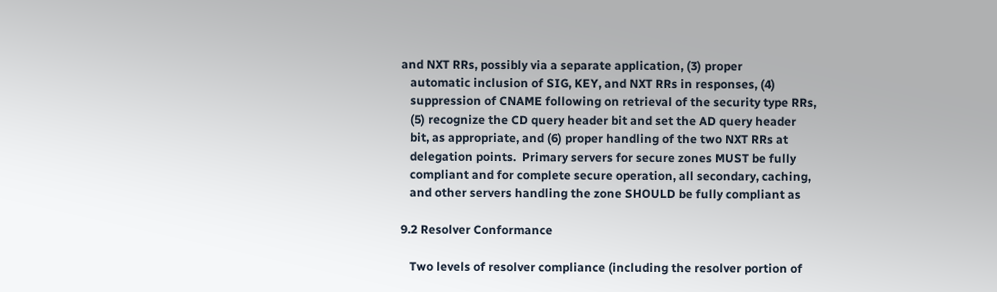and NXT RRs, possibly via a separate application, (3) proper
   automatic inclusion of SIG, KEY, and NXT RRs in responses, (4)
   suppression of CNAME following on retrieval of the security type RRs,
   (5) recognize the CD query header bit and set the AD query header
   bit, as appropriate, and (6) proper handling of the two NXT RRs at
   delegation points.  Primary servers for secure zones MUST be fully
   compliant and for complete secure operation, all secondary, caching,
   and other servers handling the zone SHOULD be fully compliant as

9.2 Resolver Conformance

   Two levels of resolver compliance (including the resolver portion of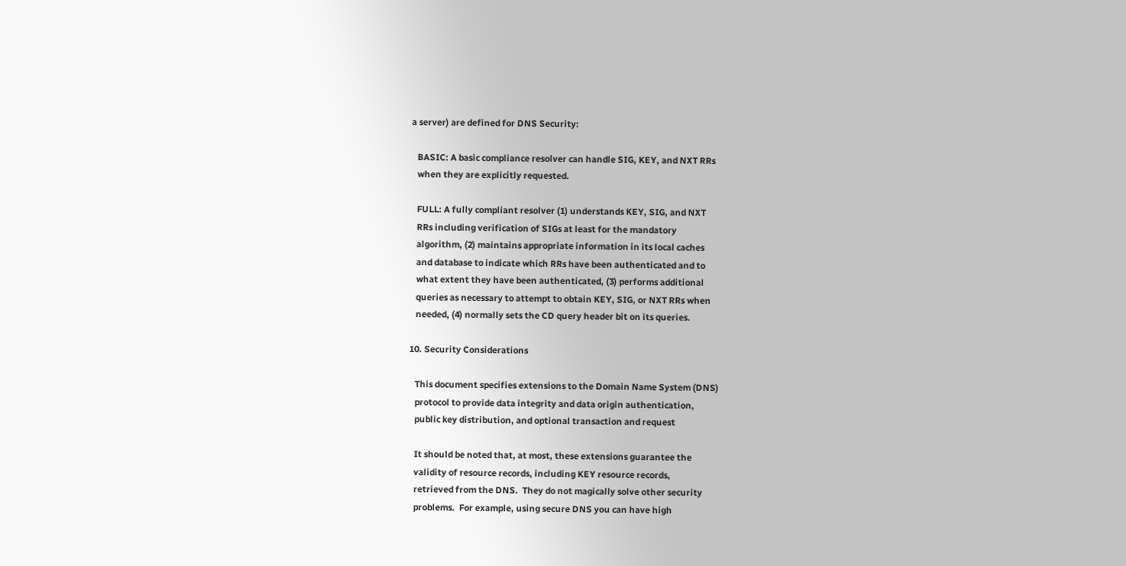a server) are defined for DNS Security:

   BASIC: A basic compliance resolver can handle SIG, KEY, and NXT RRs
   when they are explicitly requested.

   FULL: A fully compliant resolver (1) understands KEY, SIG, and NXT
   RRs including verification of SIGs at least for the mandatory
   algorithm, (2) maintains appropriate information in its local caches
   and database to indicate which RRs have been authenticated and to
   what extent they have been authenticated, (3) performs additional
   queries as necessary to attempt to obtain KEY, SIG, or NXT RRs when
   needed, (4) normally sets the CD query header bit on its queries.

10. Security Considerations

   This document specifies extensions to the Domain Name System (DNS)
   protocol to provide data integrity and data origin authentication,
   public key distribution, and optional transaction and request

   It should be noted that, at most, these extensions guarantee the
   validity of resource records, including KEY resource records,
   retrieved from the DNS.  They do not magically solve other security
   problems.  For example, using secure DNS you can have high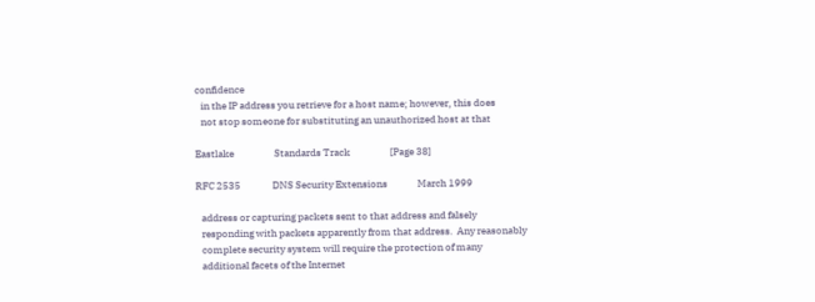confidence
   in the IP address you retrieve for a host name; however, this does
   not stop someone for substituting an unauthorized host at that

Eastlake                    Standards Track                    [Page 38]

RFC 2535                DNS Security Extensions               March 1999

   address or capturing packets sent to that address and falsely
   responding with packets apparently from that address.  Any reasonably
   complete security system will require the protection of many
   additional facets of the Internet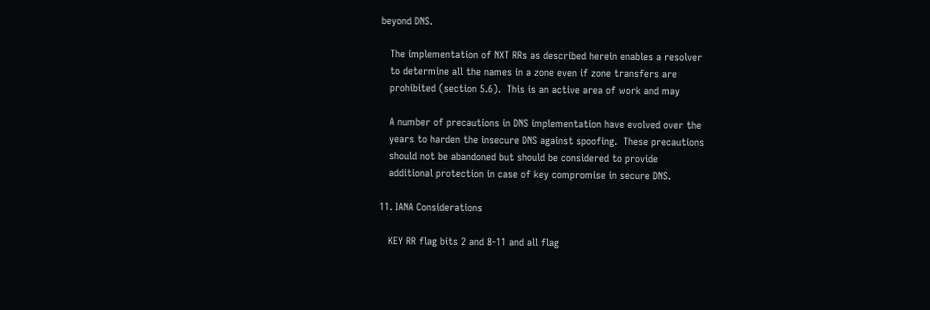beyond DNS.

   The implementation of NXT RRs as described herein enables a resolver
   to determine all the names in a zone even if zone transfers are
   prohibited (section 5.6).  This is an active area of work and may

   A number of precautions in DNS implementation have evolved over the
   years to harden the insecure DNS against spoofing.  These precautions
   should not be abandoned but should be considered to provide
   additional protection in case of key compromise in secure DNS.

11. IANA Considerations

   KEY RR flag bits 2 and 8-11 and all flag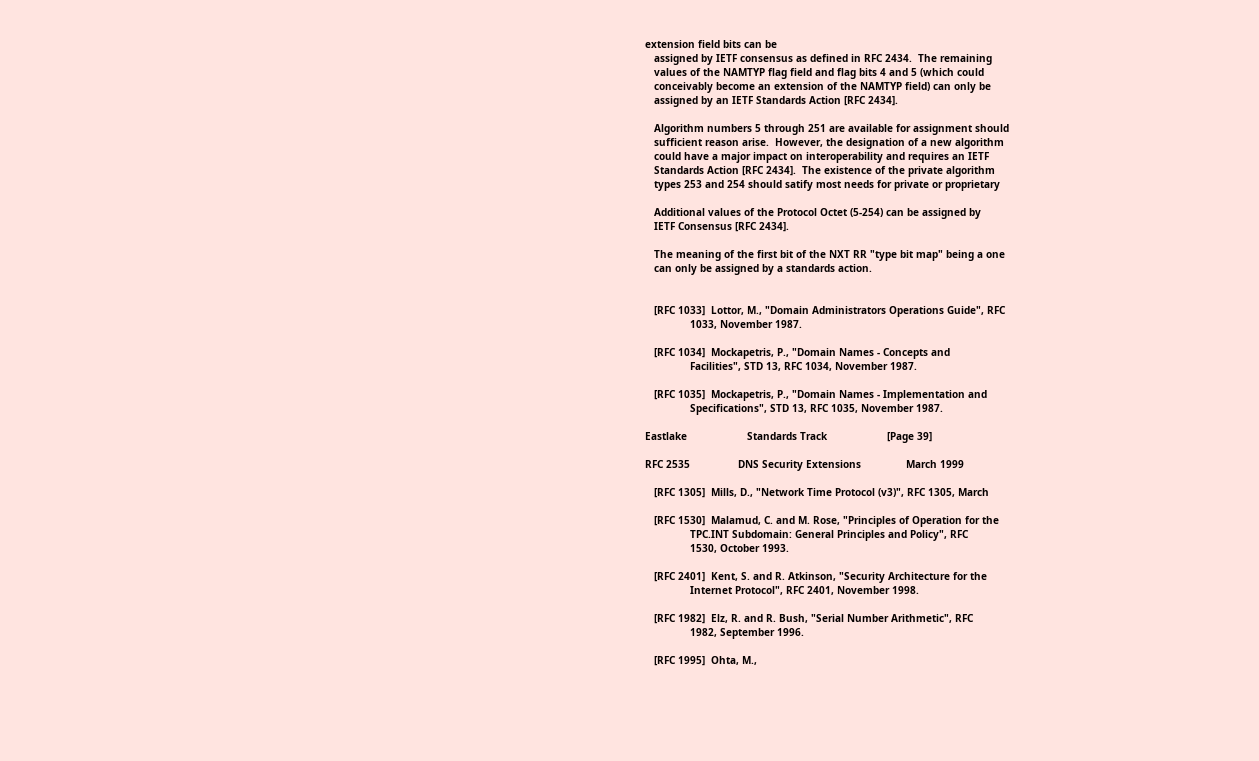extension field bits can be
   assigned by IETF consensus as defined in RFC 2434.  The remaining
   values of the NAMTYP flag field and flag bits 4 and 5 (which could
   conceivably become an extension of the NAMTYP field) can only be
   assigned by an IETF Standards Action [RFC 2434].

   Algorithm numbers 5 through 251 are available for assignment should
   sufficient reason arise.  However, the designation of a new algorithm
   could have a major impact on interoperability and requires an IETF
   Standards Action [RFC 2434].  The existence of the private algorithm
   types 253 and 254 should satify most needs for private or proprietary

   Additional values of the Protocol Octet (5-254) can be assigned by
   IETF Consensus [RFC 2434].

   The meaning of the first bit of the NXT RR "type bit map" being a one
   can only be assigned by a standards action.


   [RFC 1033]  Lottor, M., "Domain Administrators Operations Guide", RFC
               1033, November 1987.

   [RFC 1034]  Mockapetris, P., "Domain Names - Concepts and
               Facilities", STD 13, RFC 1034, November 1987.

   [RFC 1035]  Mockapetris, P., "Domain Names - Implementation and
               Specifications", STD 13, RFC 1035, November 1987.

Eastlake                    Standards Track                    [Page 39]

RFC 2535                DNS Security Extensions               March 1999

   [RFC 1305]  Mills, D., "Network Time Protocol (v3)", RFC 1305, March

   [RFC 1530]  Malamud, C. and M. Rose, "Principles of Operation for the
               TPC.INT Subdomain: General Principles and Policy", RFC
               1530, October 1993.

   [RFC 2401]  Kent, S. and R. Atkinson, "Security Architecture for the
               Internet Protocol", RFC 2401, November 1998.

   [RFC 1982]  Elz, R. and R. Bush, "Serial Number Arithmetic", RFC
               1982, September 1996.

   [RFC 1995]  Ohta, M.,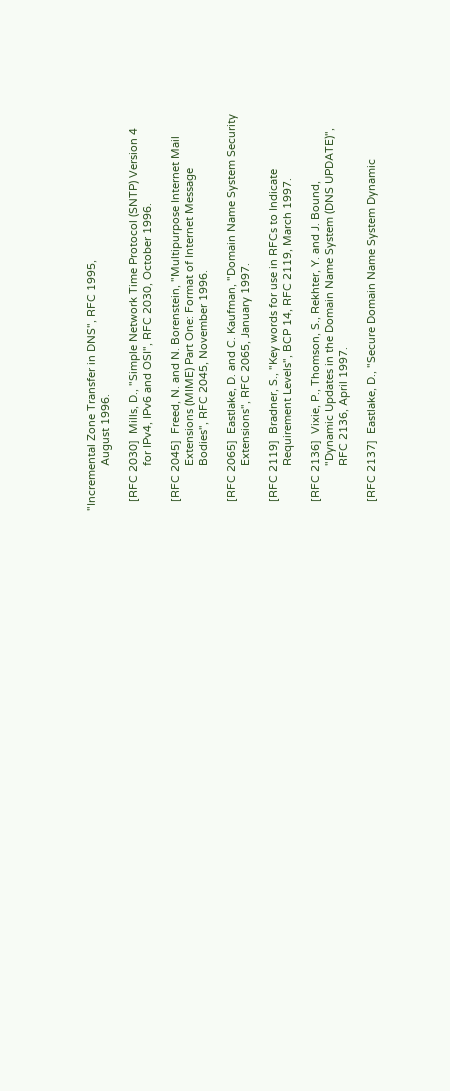"Incremental Zone Transfer in DNS", RFC 1995,
               August 1996.

   [RFC 2030]  Mills, D., "Simple Network Time Protocol (SNTP) Version 4
               for IPv4, IPv6 and OSI", RFC 2030, October 1996.

   [RFC 2045]  Freed, N. and N. Borenstein, "Multipurpose Internet Mail
               Extensions (MIME) Part One: Format of Internet Message
               Bodies", RFC 2045, November 1996.

   [RFC 2065]  Eastlake, D. and C. Kaufman, "Domain Name System Security
               Extensions", RFC 2065, January 1997.

   [RFC 2119]  Bradner, S., "Key words for use in RFCs to Indicate
               Requirement Levels", BCP 14, RFC 2119, March 1997.

   [RFC 2136]  Vixie, P., Thomson, S., Rekhter, Y. and J. Bound,
               "Dynamic Updates in the Domain Name System (DNS UPDATE)",
               RFC 2136, April 1997.

   [RFC 2137]  Eastlake, D., "Secure Domain Name System Dynamic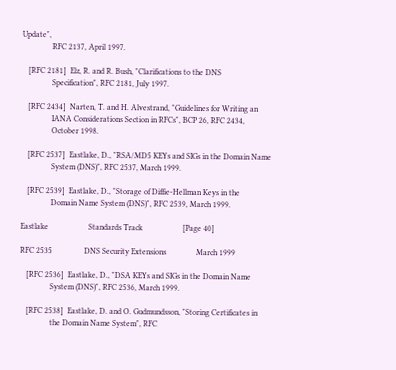Update",
               RFC 2137, April 1997.

   [RFC 2181]  Elz, R. and R. Bush, "Clarifications to the DNS
               Specification", RFC 2181, July 1997.

   [RFC 2434]  Narten, T. and H. Alvestrand, "Guidelines for Writing an
               IANA Considerations Section in RFCs", BCP 26, RFC 2434,
               October 1998.

   [RFC 2537]  Eastlake, D., "RSA/MD5 KEYs and SIGs in the Domain Name
               System (DNS)", RFC 2537, March 1999.

   [RFC 2539]  Eastlake, D., "Storage of Diffie-Hellman Keys in the
               Domain Name System (DNS)", RFC 2539, March 1999.

Eastlake                    Standards Track                    [Page 40]

RFC 2535                DNS Security Extensions               March 1999

   [RFC 2536]  Eastlake, D., "DSA KEYs and SIGs in the Domain Name
               System (DNS)", RFC 2536, March 1999.

   [RFC 2538]  Eastlake, D. and O. Gudmundsson, "Storing Certificates in
               the Domain Name System", RFC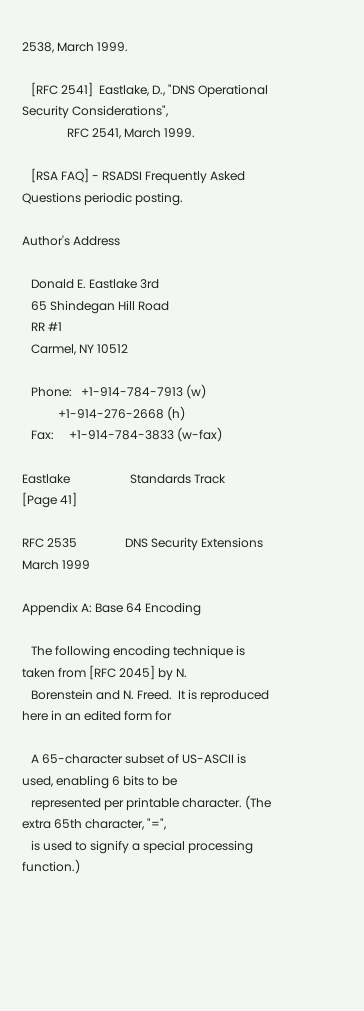2538, March 1999.

   [RFC 2541]  Eastlake, D., "DNS Operational Security Considerations",
               RFC 2541, March 1999.

   [RSA FAQ] - RSADSI Frequently Asked Questions periodic posting.

Author's Address

   Donald E. Eastlake 3rd
   65 Shindegan Hill Road
   RR #1
   Carmel, NY 10512

   Phone:   +1-914-784-7913 (w)
            +1-914-276-2668 (h)
   Fax:     +1-914-784-3833 (w-fax)

Eastlake                    Standards Track                    [Page 41]

RFC 2535                DNS Security Extensions               March 1999

Appendix A: Base 64 Encoding

   The following encoding technique is taken from [RFC 2045] by N.
   Borenstein and N. Freed.  It is reproduced here in an edited form for

   A 65-character subset of US-ASCII is used, enabling 6 bits to be
   represented per printable character. (The extra 65th character, "=",
   is used to signify a special processing function.)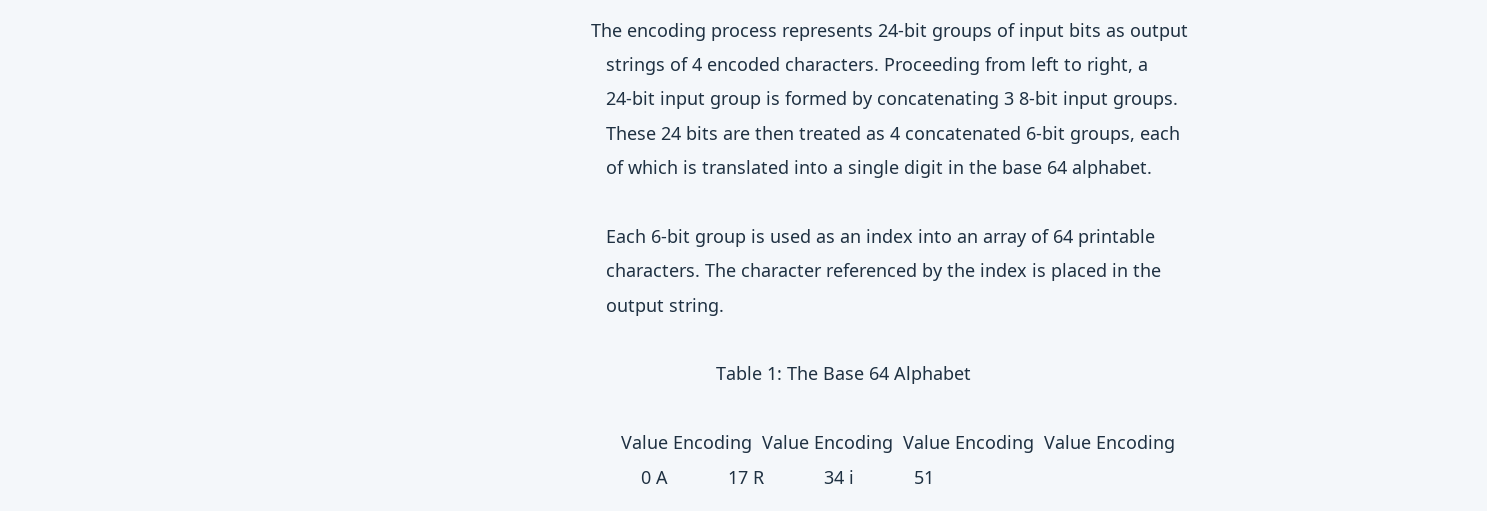The encoding process represents 24-bit groups of input bits as output
   strings of 4 encoded characters. Proceeding from left to right, a
   24-bit input group is formed by concatenating 3 8-bit input groups.
   These 24 bits are then treated as 4 concatenated 6-bit groups, each
   of which is translated into a single digit in the base 64 alphabet.

   Each 6-bit group is used as an index into an array of 64 printable
   characters. The character referenced by the index is placed in the
   output string.

                         Table 1: The Base 64 Alphabet

      Value Encoding  Value Encoding  Value Encoding  Value Encoding
          0 A            17 R            34 i            51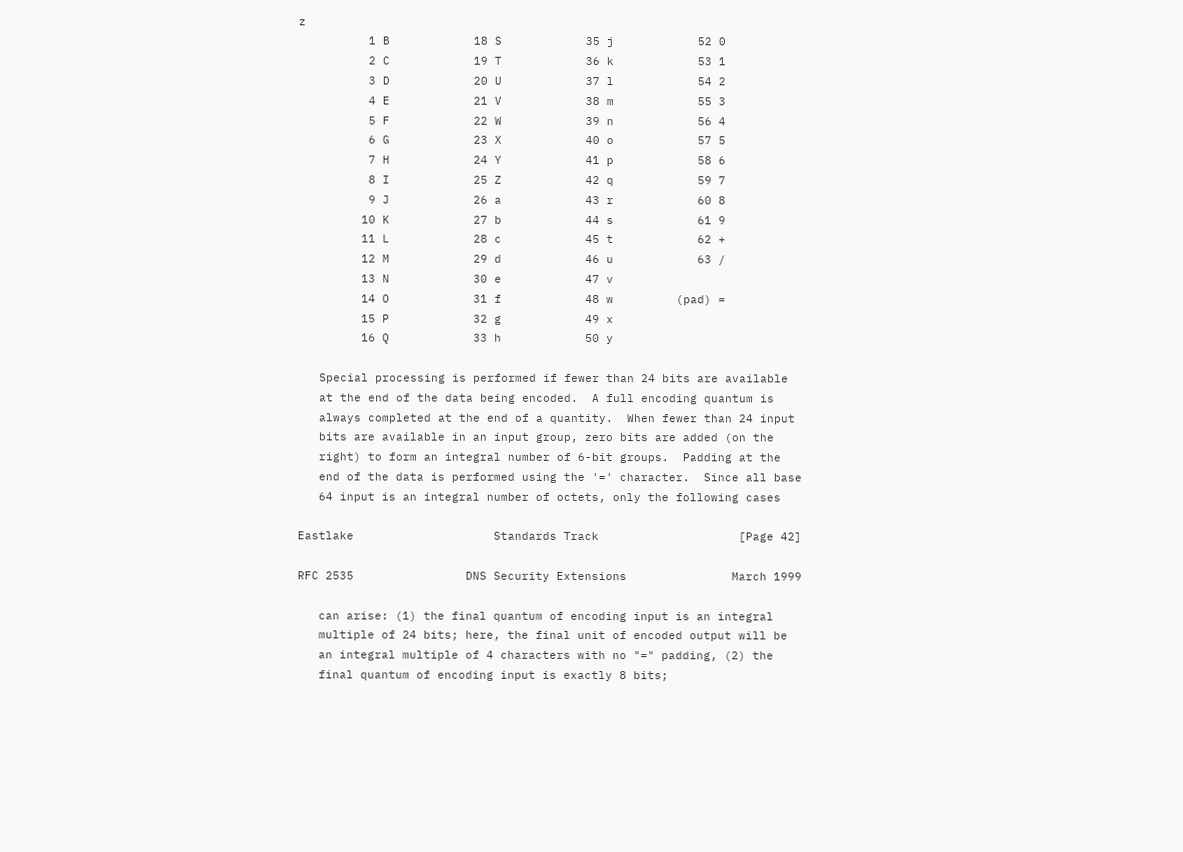z
          1 B            18 S            35 j            52 0
          2 C            19 T            36 k            53 1
          3 D            20 U            37 l            54 2
          4 E            21 V            38 m            55 3
          5 F            22 W            39 n            56 4
          6 G            23 X            40 o            57 5
          7 H            24 Y            41 p            58 6
          8 I            25 Z            42 q            59 7
          9 J            26 a            43 r            60 8
         10 K            27 b            44 s            61 9
         11 L            28 c            45 t            62 +
         12 M            29 d            46 u            63 /
         13 N            30 e            47 v
         14 O            31 f            48 w         (pad) =
         15 P            32 g            49 x
         16 Q            33 h            50 y

   Special processing is performed if fewer than 24 bits are available
   at the end of the data being encoded.  A full encoding quantum is
   always completed at the end of a quantity.  When fewer than 24 input
   bits are available in an input group, zero bits are added (on the
   right) to form an integral number of 6-bit groups.  Padding at the
   end of the data is performed using the '=' character.  Since all base
   64 input is an integral number of octets, only the following cases

Eastlake                    Standards Track                    [Page 42]

RFC 2535                DNS Security Extensions               March 1999

   can arise: (1) the final quantum of encoding input is an integral
   multiple of 24 bits; here, the final unit of encoded output will be
   an integral multiple of 4 characters with no "=" padding, (2) the
   final quantum of encoding input is exactly 8 bits;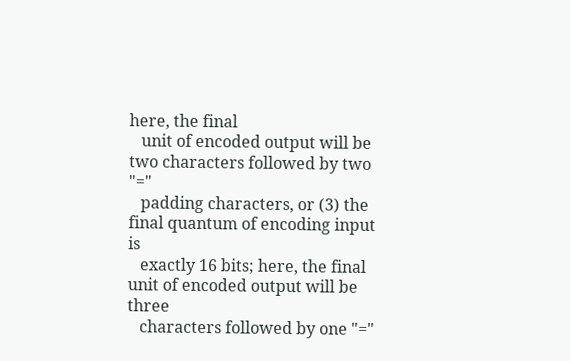here, the final
   unit of encoded output will be two characters followed by two "="
   padding characters, or (3) the final quantum of encoding input is
   exactly 16 bits; here, the final unit of encoded output will be three
   characters followed by one "="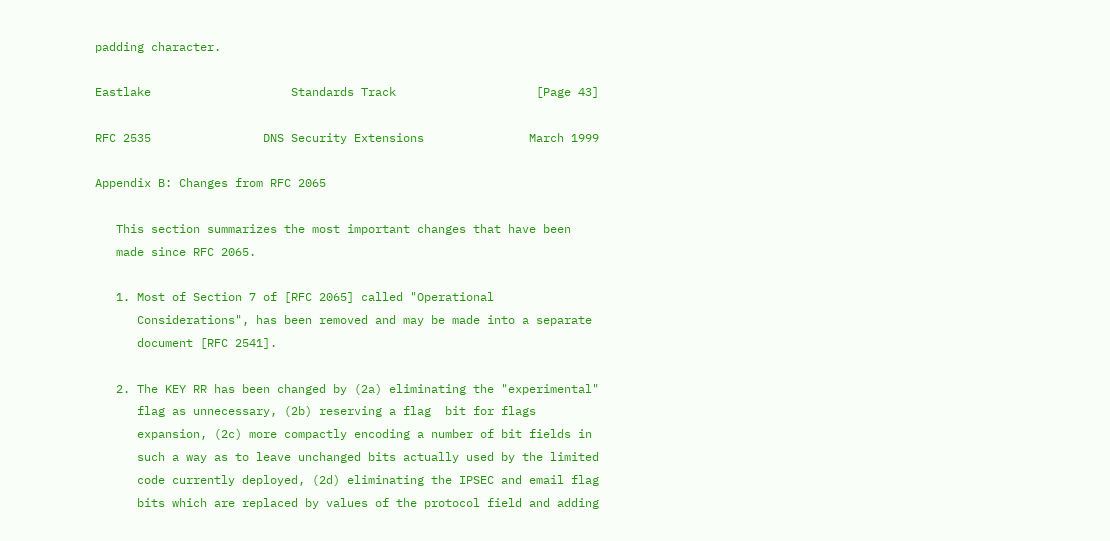padding character.

Eastlake                    Standards Track                    [Page 43]

RFC 2535                DNS Security Extensions               March 1999

Appendix B: Changes from RFC 2065

   This section summarizes the most important changes that have been
   made since RFC 2065.

   1. Most of Section 7 of [RFC 2065] called "Operational
      Considerations", has been removed and may be made into a separate
      document [RFC 2541].

   2. The KEY RR has been changed by (2a) eliminating the "experimental"
      flag as unnecessary, (2b) reserving a flag  bit for flags
      expansion, (2c) more compactly encoding a number of bit fields in
      such a way as to leave unchanged bits actually used by the limited
      code currently deployed, (2d) eliminating the IPSEC and email flag
      bits which are replaced by values of the protocol field and adding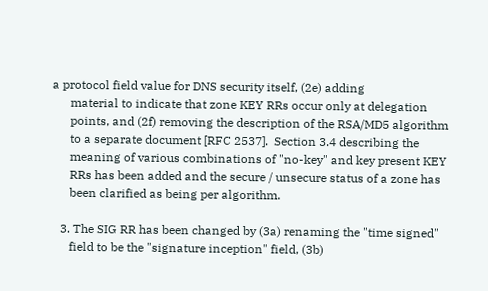a protocol field value for DNS security itself, (2e) adding
      material to indicate that zone KEY RRs occur only at delegation
      points, and (2f) removing the description of the RSA/MD5 algorithm
      to a separate document [RFC 2537].  Section 3.4 describing the
      meaning of various combinations of "no-key" and key present KEY
      RRs has been added and the secure / unsecure status of a zone has
      been clarified as being per algorithm.

   3. The SIG RR has been changed by (3a) renaming the "time signed"
      field to be the "signature inception" field, (3b)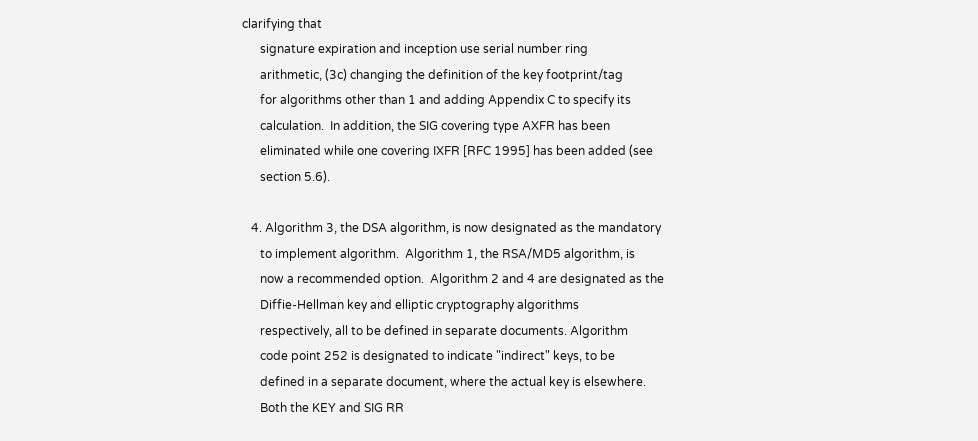clarifying that
      signature expiration and inception use serial number ring
      arithmetic, (3c) changing the definition of the key footprint/tag
      for algorithms other than 1 and adding Appendix C to specify its
      calculation.  In addition, the SIG covering type AXFR has been
      eliminated while one covering IXFR [RFC 1995] has been added (see
      section 5.6).

   4. Algorithm 3, the DSA algorithm, is now designated as the mandatory
      to implement algorithm.  Algorithm 1, the RSA/MD5 algorithm, is
      now a recommended option.  Algorithm 2 and 4 are designated as the
      Diffie-Hellman key and elliptic cryptography algorithms
      respectively, all to be defined in separate documents. Algorithm
      code point 252 is designated to indicate "indirect" keys, to be
      defined in a separate document, where the actual key is elsewhere.
      Both the KEY and SIG RR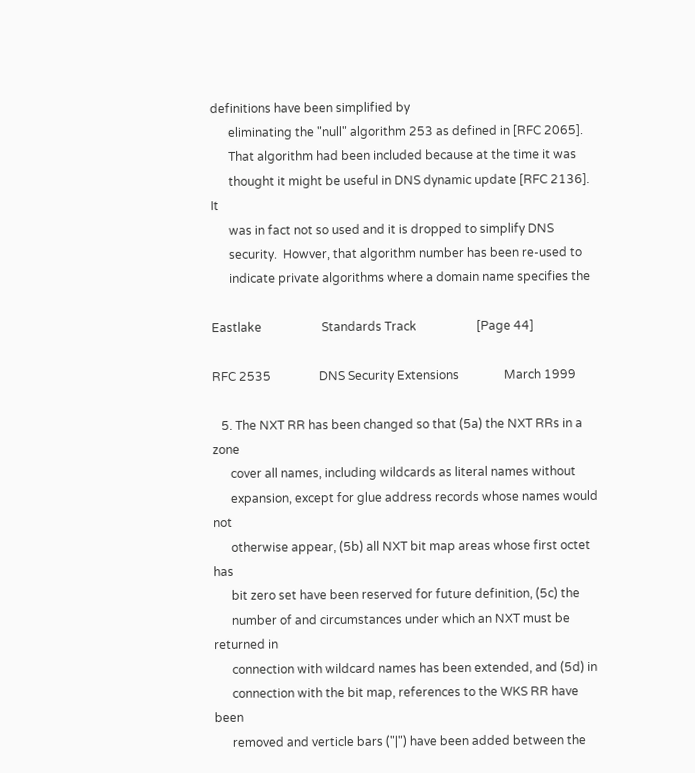definitions have been simplified by
      eliminating the "null" algorithm 253 as defined in [RFC 2065].
      That algorithm had been included because at the time it was
      thought it might be useful in DNS dynamic update [RFC 2136]. It
      was in fact not so used and it is dropped to simplify DNS
      security.  Howver, that algorithm number has been re-used to
      indicate private algorithms where a domain name specifies the

Eastlake                    Standards Track                    [Page 44]

RFC 2535                DNS Security Extensions               March 1999

   5. The NXT RR has been changed so that (5a) the NXT RRs in a zone
      cover all names, including wildcards as literal names without
      expansion, except for glue address records whose names would not
      otherwise appear, (5b) all NXT bit map areas whose first octet has
      bit zero set have been reserved for future definition, (5c) the
      number of and circumstances under which an NXT must be returned in
      connection with wildcard names has been extended, and (5d) in
      connection with the bit map, references to the WKS RR have been
      removed and verticle bars ("|") have been added between the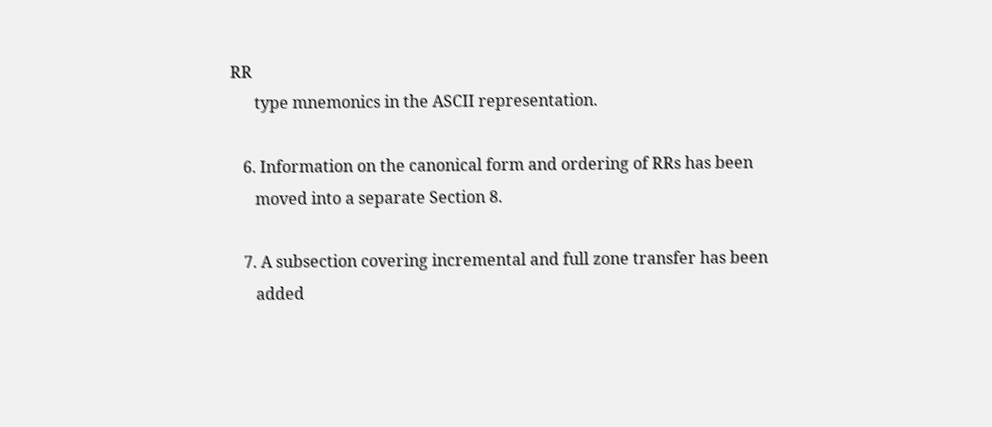RR
      type mnemonics in the ASCII representation.

   6. Information on the canonical form and ordering of RRs has been
      moved into a separate Section 8.

   7. A subsection covering incremental and full zone transfer has been
      added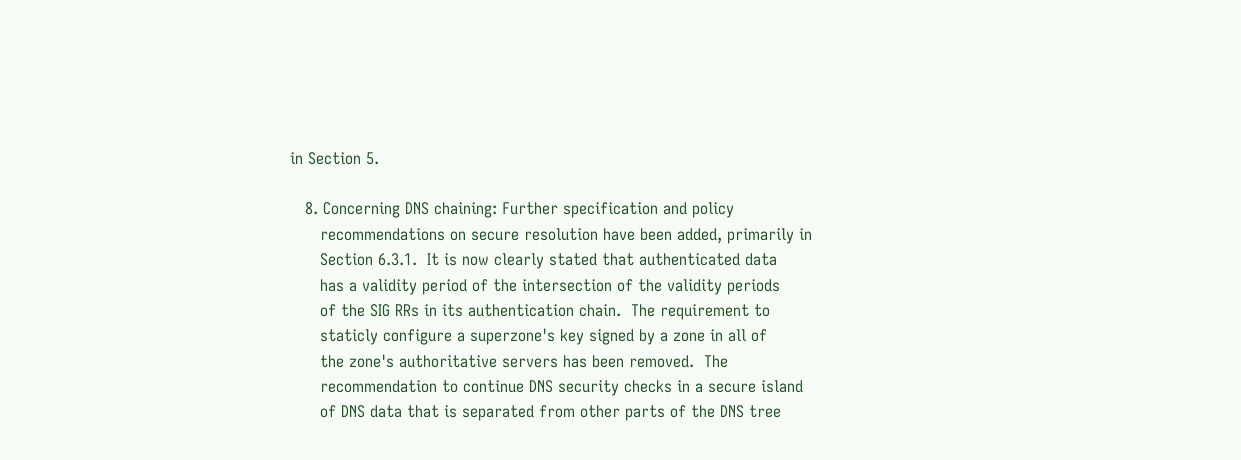in Section 5.

   8. Concerning DNS chaining: Further specification and policy
      recommendations on secure resolution have been added, primarily in
      Section 6.3.1.  It is now clearly stated that authenticated data
      has a validity period of the intersection of the validity periods
      of the SIG RRs in its authentication chain.  The requirement to
      staticly configure a superzone's key signed by a zone in all of
      the zone's authoritative servers has been removed.  The
      recommendation to continue DNS security checks in a secure island
      of DNS data that is separated from other parts of the DNS tree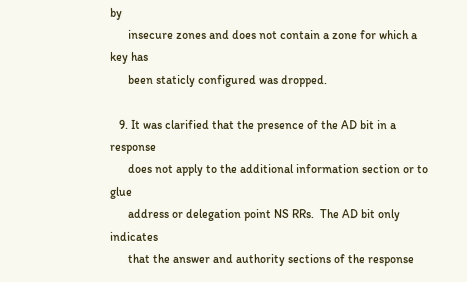by
      insecure zones and does not contain a zone for which a key has
      been staticly configured was dropped.

   9. It was clarified that the presence of the AD bit in a response
      does not apply to the additional information section or to glue
      address or delegation point NS RRs.  The AD bit only indicates
      that the answer and authority sections of the response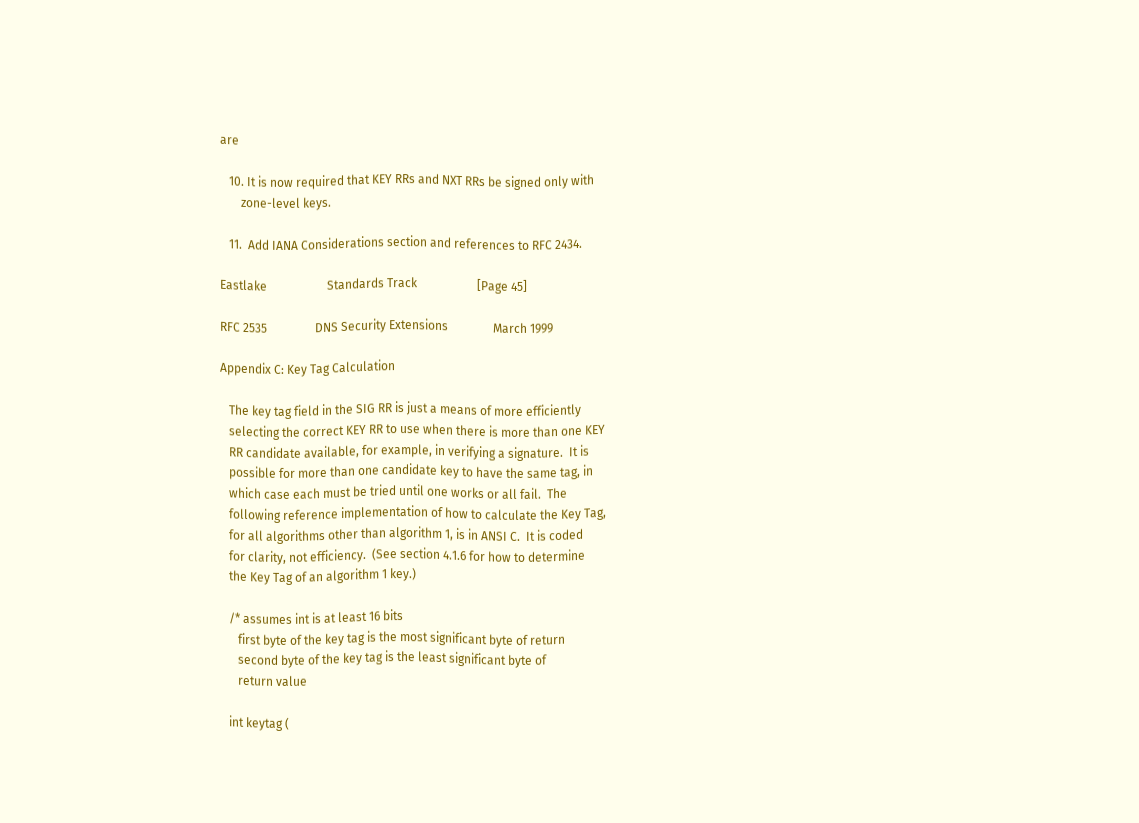are

   10. It is now required that KEY RRs and NXT RRs be signed only with
       zone-level keys.

   11.  Add IANA Considerations section and references to RFC 2434.

Eastlake                    Standards Track                    [Page 45]

RFC 2535                DNS Security Extensions               March 1999

Appendix C: Key Tag Calculation

   The key tag field in the SIG RR is just a means of more efficiently
   selecting the correct KEY RR to use when there is more than one KEY
   RR candidate available, for example, in verifying a signature.  It is
   possible for more than one candidate key to have the same tag, in
   which case each must be tried until one works or all fail.  The
   following reference implementation of how to calculate the Key Tag,
   for all algorithms other than algorithm 1, is in ANSI C.  It is coded
   for clarity, not efficiency.  (See section 4.1.6 for how to determine
   the Key Tag of an algorithm 1 key.)

   /* assumes int is at least 16 bits
      first byte of the key tag is the most significant byte of return
      second byte of the key tag is the least significant byte of
      return value

   int keytag (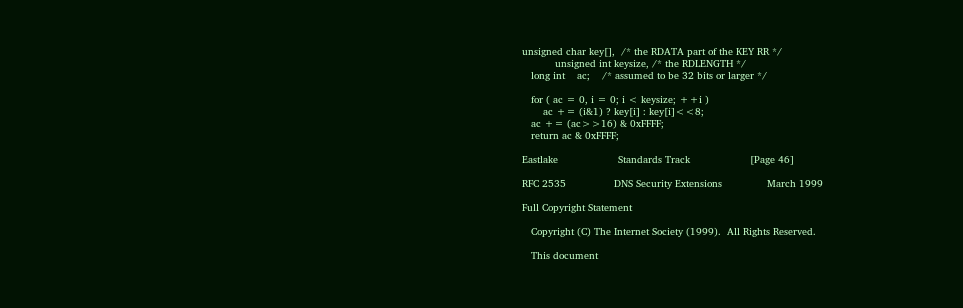unsigned char key[],  /* the RDATA part of the KEY RR */
           unsigned int keysize, /* the RDLENGTH */
   long int    ac;    /* assumed to be 32 bits or larger */

   for ( ac = 0, i = 0; i < keysize; ++i )
       ac += (i&1) ? key[i] : key[i]<<8;
   ac += (ac>>16) & 0xFFFF;
   return ac & 0xFFFF;

Eastlake                    Standards Track                    [Page 46]

RFC 2535                DNS Security Extensions               March 1999

Full Copyright Statement

   Copyright (C) The Internet Society (1999).  All Rights Reserved.

   This document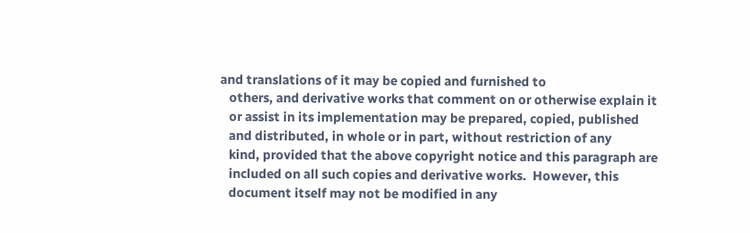and translations of it may be copied and furnished to
   others, and derivative works that comment on or otherwise explain it
   or assist in its implementation may be prepared, copied, published
   and distributed, in whole or in part, without restriction of any
   kind, provided that the above copyright notice and this paragraph are
   included on all such copies and derivative works.  However, this
   document itself may not be modified in any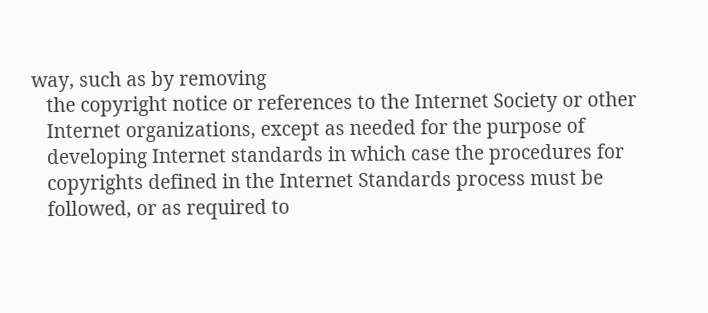way, such as by removing
   the copyright notice or references to the Internet Society or other
   Internet organizations, except as needed for the purpose of
   developing Internet standards in which case the procedures for
   copyrights defined in the Internet Standards process must be
   followed, or as required to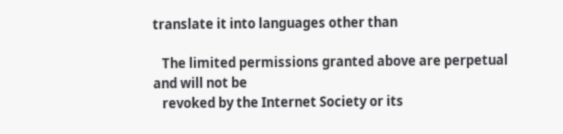translate it into languages other than

   The limited permissions granted above are perpetual and will not be
   revoked by the Internet Society or its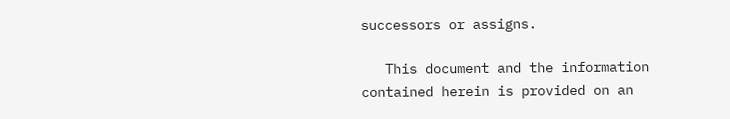successors or assigns.

   This document and the information contained herein is provided on an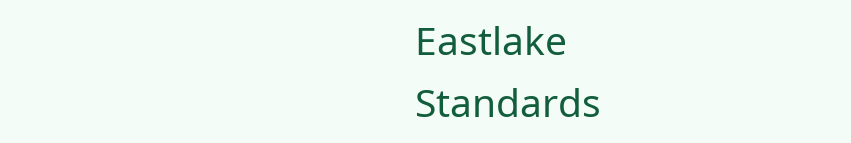Eastlake                    Standards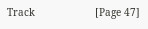Track                    [Page 47]